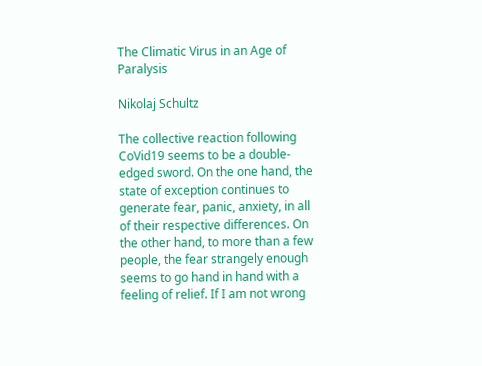The Climatic Virus in an Age of Paralysis

Nikolaj Schultz

The collective reaction following CoVid19 seems to be a double-edged sword. On the one hand, the state of exception continues to generate fear, panic, anxiety, in all of their respective differences. On the other hand, to more than a few people, the fear strangely enough seems to go hand in hand with a feeling of relief. If I am not wrong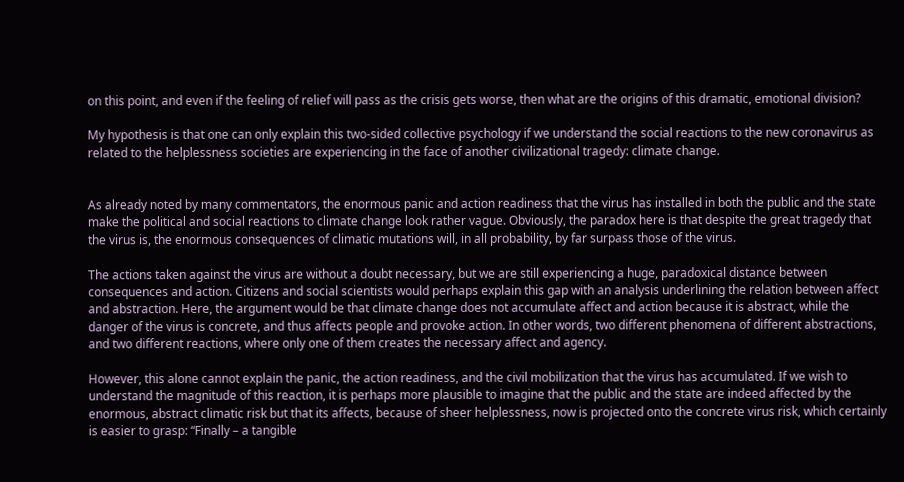on this point, and even if the feeling of relief will pass as the crisis gets worse, then what are the origins of this dramatic, emotional division?

My hypothesis is that one can only explain this two-sided collective psychology if we understand the social reactions to the new coronavirus as related to the helplessness societies are experiencing in the face of another civilizational tragedy: climate change.


As already noted by many commentators, the enormous panic and action readiness that the virus has installed in both the public and the state make the political and social reactions to climate change look rather vague. Obviously, the paradox here is that despite the great tragedy that the virus is, the enormous consequences of climatic mutations will, in all probability, by far surpass those of the virus.

The actions taken against the virus are without a doubt necessary, but we are still experiencing a huge, paradoxical distance between consequences and action. Citizens and social scientists would perhaps explain this gap with an analysis underlining the relation between affect and abstraction. Here, the argument would be that climate change does not accumulate affect and action because it is abstract, while the danger of the virus is concrete, and thus affects people and provoke action. In other words, two different phenomena of different abstractions, and two different reactions, where only one of them creates the necessary affect and agency.

However, this alone cannot explain the panic, the action readiness, and the civil mobilization that the virus has accumulated. If we wish to understand the magnitude of this reaction, it is perhaps more plausible to imagine that the public and the state are indeed affected by the enormous, abstract climatic risk but that its affects, because of sheer helplessness, now is projected onto the concrete virus risk, which certainly is easier to grasp: “Finally – a tangible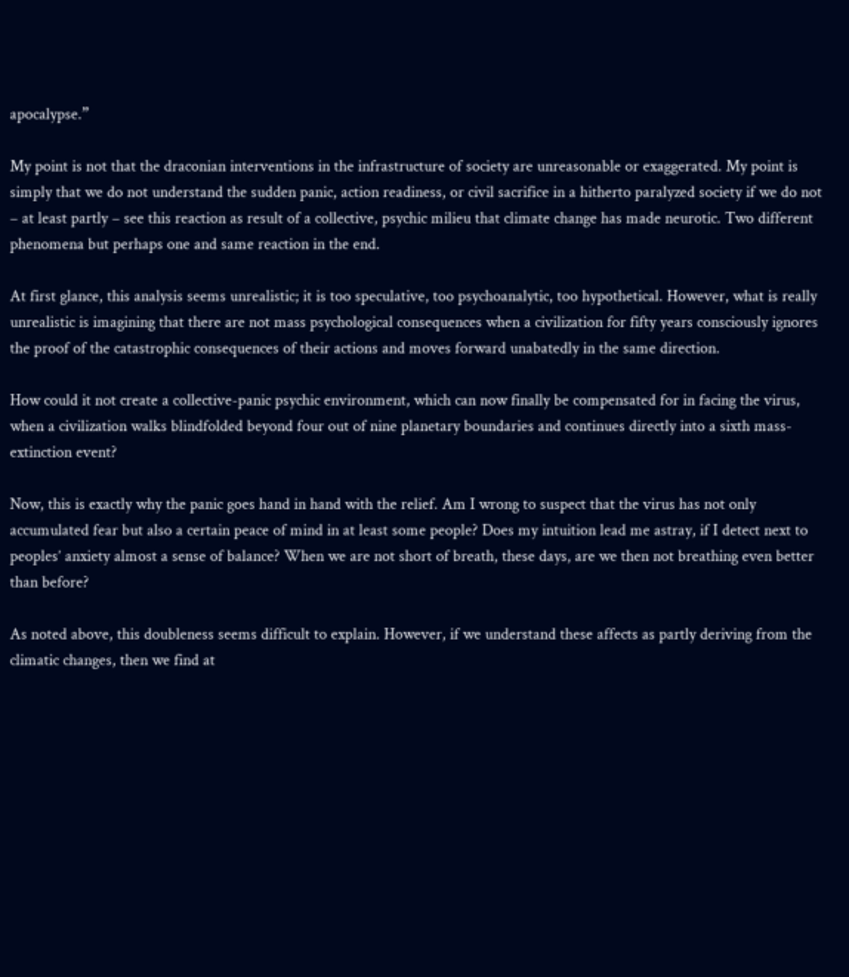apocalypse.”

My point is not that the draconian interventions in the infrastructure of society are unreasonable or exaggerated. My point is simply that we do not understand the sudden panic, action readiness, or civil sacrifice in a hitherto paralyzed society if we do not – at least partly – see this reaction as result of a collective, psychic milieu that climate change has made neurotic. Two different phenomena but perhaps one and same reaction in the end.

At first glance, this analysis seems unrealistic; it is too speculative, too psychoanalytic, too hypothetical. However, what is really unrealistic is imagining that there are not mass psychological consequences when a civilization for fifty years consciously ignores the proof of the catastrophic consequences of their actions and moves forward unabatedly in the same direction.

How could it not create a collective-panic psychic environment, which can now finally be compensated for in facing the virus, when a civilization walks blindfolded beyond four out of nine planetary boundaries and continues directly into a sixth mass-extinction event?

Now, this is exactly why the panic goes hand in hand with the relief. Am I wrong to suspect that the virus has not only accumulated fear but also a certain peace of mind in at least some people? Does my intuition lead me astray, if I detect next to peoples’ anxiety almost a sense of balance? When we are not short of breath, these days, are we then not breathing even better than before?

As noted above, this doubleness seems difficult to explain. However, if we understand these affects as partly deriving from the climatic changes, then we find at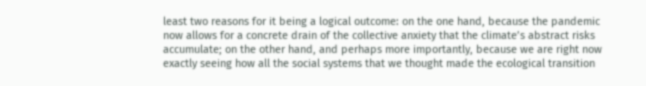least two reasons for it being a logical outcome: on the one hand, because the pandemic now allows for a concrete drain of the collective anxiety that the climate’s abstract risks accumulate; on the other hand, and perhaps more importantly, because we are right now exactly seeing how all the social systems that we thought made the ecological transition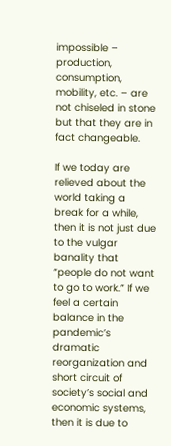impossible – production, consumption, mobility, etc. – are not chiseled in stone but that they are in fact changeable.

If we today are relieved about the world taking a break for a while, then it is not just due to the vulgar banality that “people do not want to go to work.” If we feel a certain balance in the pandemic’s dramatic reorganization and short circuit of society’s social and economic systems, then it is due to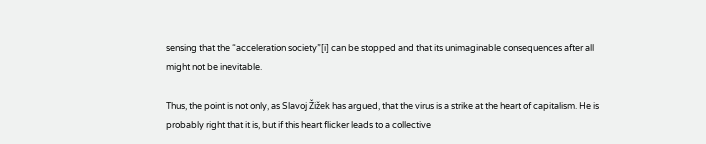sensing that the “acceleration society”[i] can be stopped and that its unimaginable consequences after all might not be inevitable.

Thus, the point is not only, as Slavoj Žižek has argued, that the virus is a strike at the heart of capitalism. He is probably right that it is, but if this heart flicker leads to a collective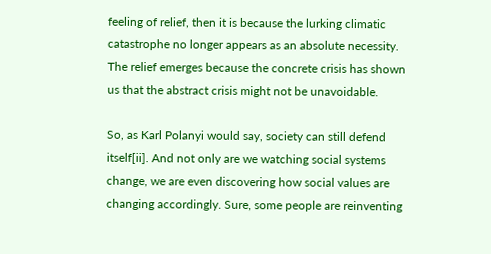feeling of relief, then it is because the lurking climatic catastrophe no longer appears as an absolute necessity. The relief emerges because the concrete crisis has shown us that the abstract crisis might not be unavoidable.

So, as Karl Polanyi would say, society can still defend itself[ii]. And not only are we watching social systems change, we are even discovering how social values are changing accordingly. Sure, some people are reinventing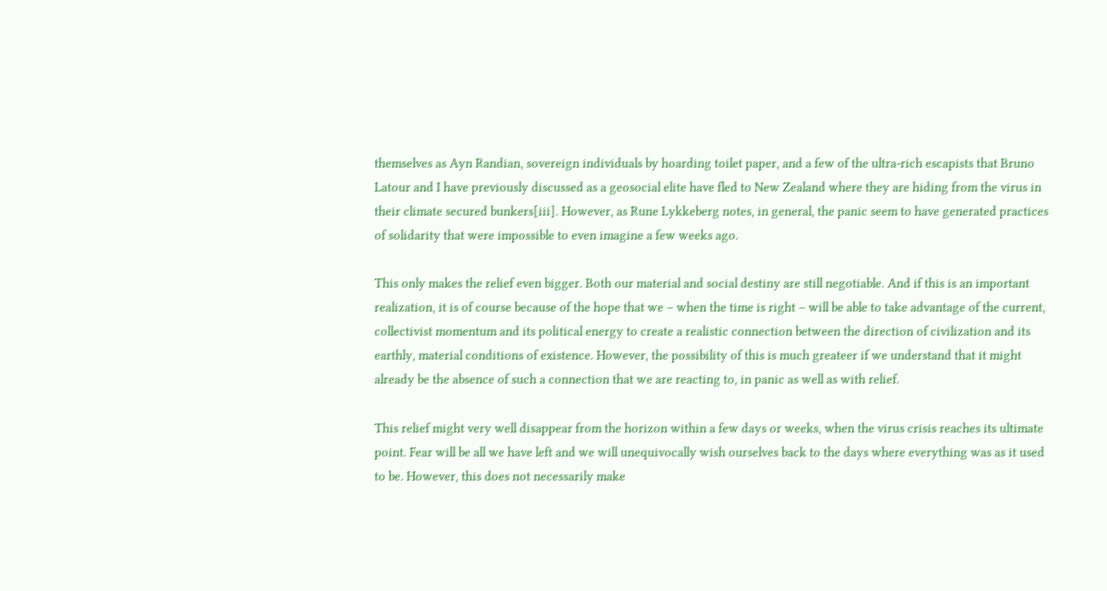themselves as Ayn Randian, sovereign individuals by hoarding toilet paper, and a few of the ultra-rich escapists that Bruno Latour and I have previously discussed as a geosocial elite have fled to New Zealand where they are hiding from the virus in their climate secured bunkers[iii]. However, as Rune Lykkeberg notes, in general, the panic seem to have generated practices of solidarity that were impossible to even imagine a few weeks ago.

This only makes the relief even bigger. Both our material and social destiny are still negotiable. And if this is an important realization, it is of course because of the hope that we – when the time is right – will be able to take advantage of the current, collectivist momentum and its political energy to create a realistic connection between the direction of civilization and its earthly, material conditions of existence. However, the possibility of this is much greateer if we understand that it might already be the absence of such a connection that we are reacting to, in panic as well as with relief.

This relief might very well disappear from the horizon within a few days or weeks, when the virus crisis reaches its ultimate point. Fear will be all we have left and we will unequivocally wish ourselves back to the days where everything was as it used to be. However, this does not necessarily make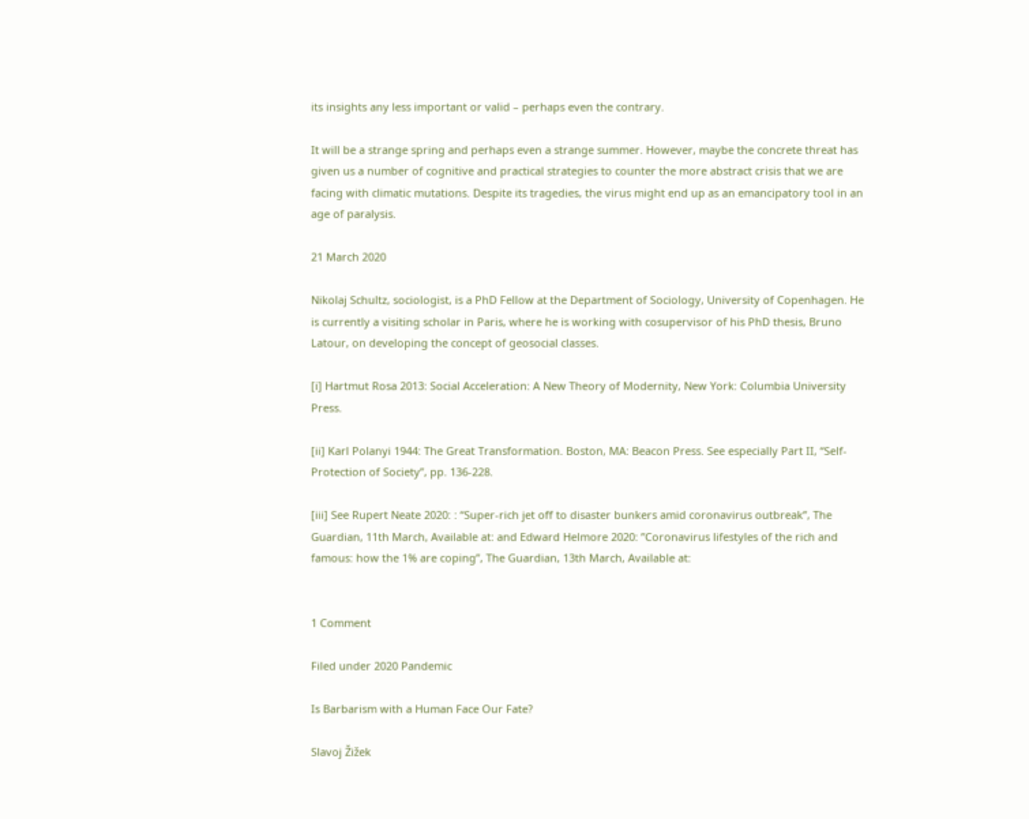its insights any less important or valid – perhaps even the contrary.

It will be a strange spring and perhaps even a strange summer. However, maybe the concrete threat has given us a number of cognitive and practical strategies to counter the more abstract crisis that we are facing with climatic mutations. Despite its tragedies, the virus might end up as an emancipatory tool in an age of paralysis.

21 March 2020

Nikolaj Schultz, sociologist, is a PhD Fellow at the Department of Sociology, University of Copenhagen. He is currently a visiting scholar in Paris, where he is working with cosupervisor of his PhD thesis, Bruno Latour, on developing the concept of geosocial classes.

[i] Hartmut Rosa 2013: Social Acceleration: A New Theory of Modernity, New York: Columbia University Press.

[ii] Karl Polanyi 1944: The Great Transformation. Boston, MA: Beacon Press. See especially Part II, “Self-Protection of Society”, pp. 136-228.

[iii] See Rupert Neate 2020: : “Super-rich jet off to disaster bunkers amid coronavirus outbreak”, The Guardian, 11th March, Available at: and Edward Helmore 2020: ”Coronavirus lifestyles of the rich and famous: how the 1% are coping”, The Guardian, 13th March, Available at:


1 Comment

Filed under 2020 Pandemic

Is Barbarism with a Human Face Our Fate?

Slavoj Žižek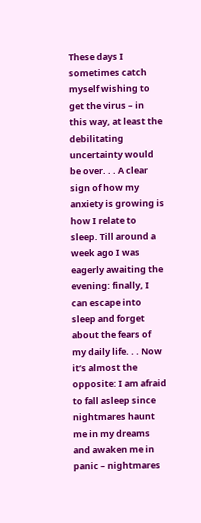These days I sometimes catch myself wishing to get the virus – in this way, at least the debilitating uncertainty would be over. . . A clear sign of how my anxiety is growing is how I relate to sleep. Till around a week ago I was eagerly awaiting the evening: finally, I can escape into sleep and forget about the fears of my daily life. . . Now it’s almost the opposite: I am afraid to fall asleep since nightmares haunt me in my dreams and awaken me in panic – nightmares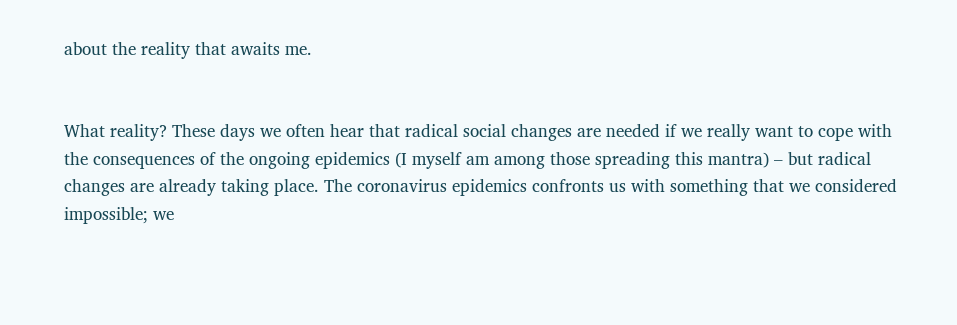about the reality that awaits me.


What reality? These days we often hear that radical social changes are needed if we really want to cope with the consequences of the ongoing epidemics (I myself am among those spreading this mantra) – but radical changes are already taking place. The coronavirus epidemics confronts us with something that we considered impossible; we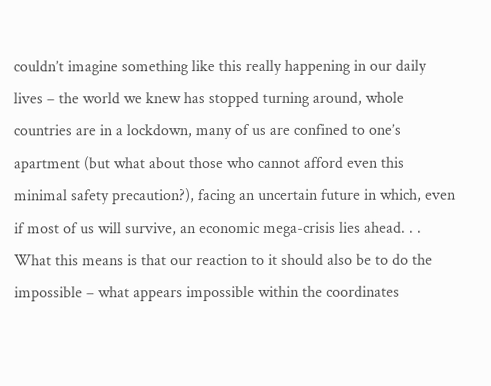couldn’t imagine something like this really happening in our daily lives – the world we knew has stopped turning around, whole countries are in a lockdown, many of us are confined to one’s apartment (but what about those who cannot afford even this minimal safety precaution?), facing an uncertain future in which, even if most of us will survive, an economic mega-crisis lies ahead. . . What this means is that our reaction to it should also be to do the impossible – what appears impossible within the coordinates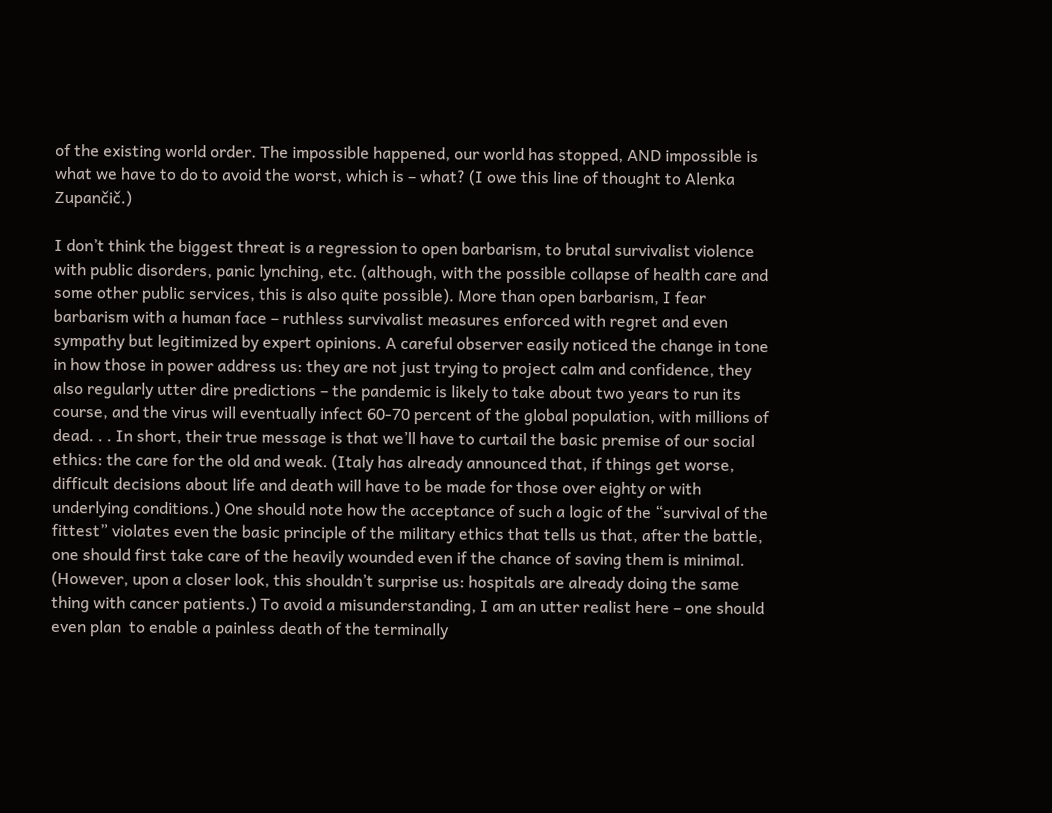of the existing world order. The impossible happened, our world has stopped, AND impossible is what we have to do to avoid the worst, which is – what? (I owe this line of thought to Alenka Zupančič.)

I don’t think the biggest threat is a regression to open barbarism, to brutal survivalist violence with public disorders, panic lynching, etc. (although, with the possible collapse of health care and some other public services, this is also quite possible). More than open barbarism, I fear barbarism with a human face – ruthless survivalist measures enforced with regret and even sympathy but legitimized by expert opinions. A careful observer easily noticed the change in tone in how those in power address us: they are not just trying to project calm and confidence, they also regularly utter dire predictions – the pandemic is likely to take about two years to run its course, and the virus will eventually infect 60-70 percent of the global population, with millions of dead. . . In short, their true message is that we’ll have to curtail the basic premise of our social ethics: the care for the old and weak. (Italy has already announced that, if things get worse, difficult decisions about life and death will have to be made for those over eighty or with underlying conditions.) One should note how the acceptance of such a logic of the “survival of the fittest” violates even the basic principle of the military ethics that tells us that, after the battle, one should first take care of the heavily wounded even if the chance of saving them is minimal. (However, upon a closer look, this shouldn’t surprise us: hospitals are already doing the same thing with cancer patients.) To avoid a misunderstanding, I am an utter realist here – one should even plan  to enable a painless death of the terminally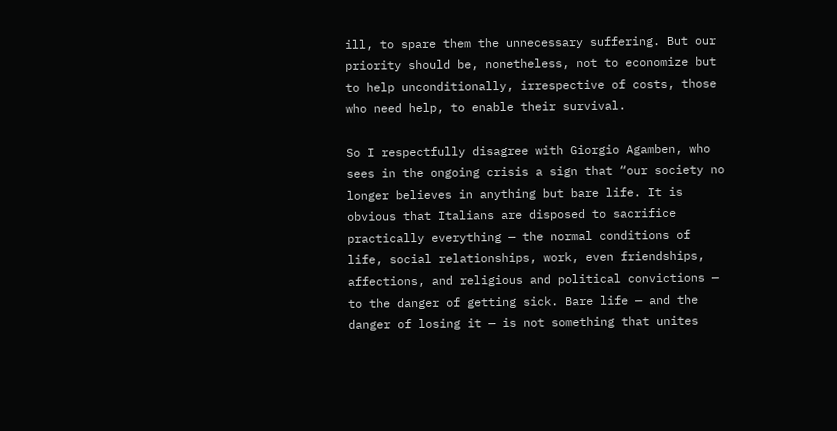ill, to spare them the unnecessary suffering. But our priority should be, nonetheless, not to economize but to help unconditionally, irrespective of costs, those who need help, to enable their survival.

So I respectfully disagree with Giorgio Agamben, who sees in the ongoing crisis a sign that “our society no longer believes in anything but bare life. It is obvious that Italians are disposed to sacrifice practically everything — the normal conditions of life, social relationships, work, even friendships, affections, and religious and political convictions — to the danger of getting sick. Bare life — and the danger of losing it — is not something that unites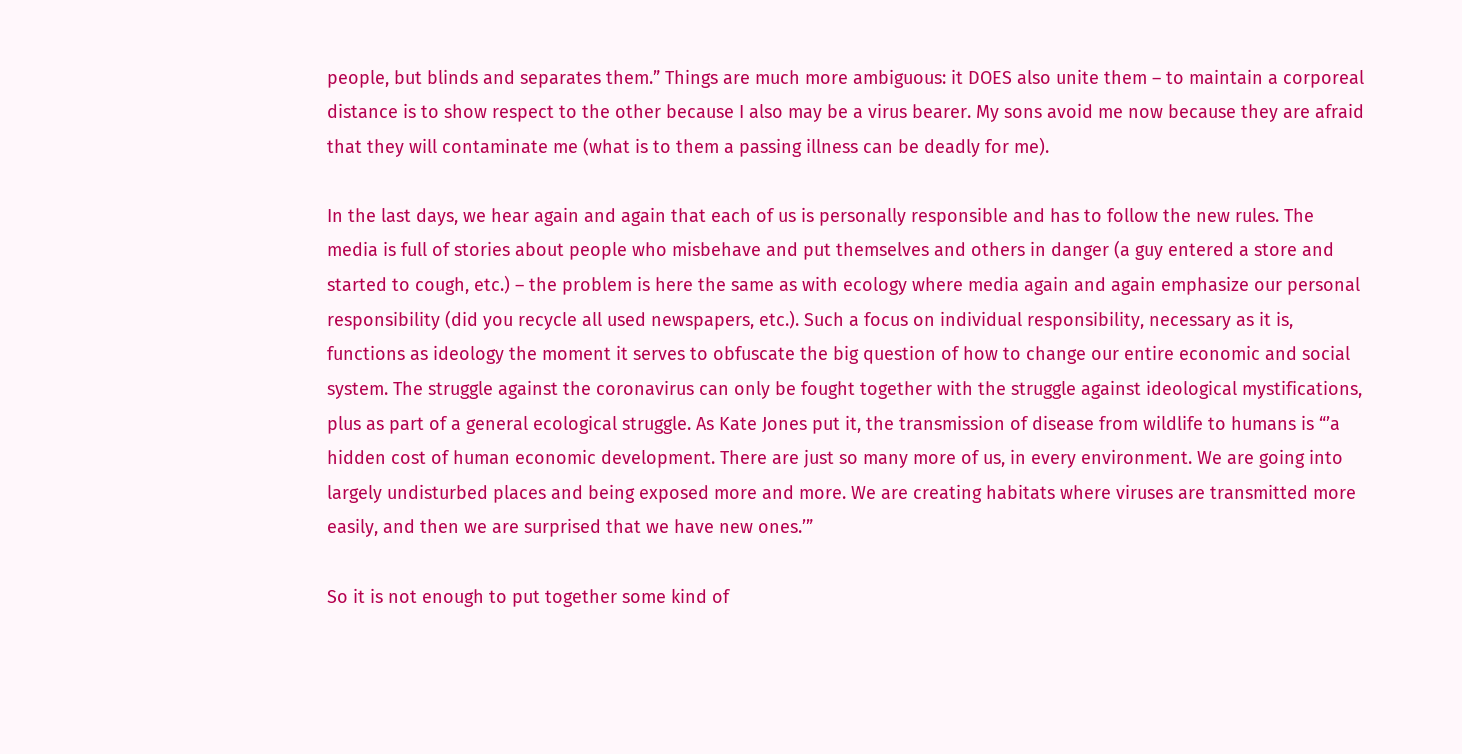people, but blinds and separates them.” Things are much more ambiguous: it DOES also unite them – to maintain a corporeal distance is to show respect to the other because I also may be a virus bearer. My sons avoid me now because they are afraid that they will contaminate me (what is to them a passing illness can be deadly for me).

In the last days, we hear again and again that each of us is personally responsible and has to follow the new rules. The media is full of stories about people who misbehave and put themselves and others in danger (a guy entered a store and started to cough, etc.) – the problem is here the same as with ecology where media again and again emphasize our personal responsibility (did you recycle all used newspapers, etc.). Such a focus on individual responsibility, necessary as it is, functions as ideology the moment it serves to obfuscate the big question of how to change our entire economic and social system. The struggle against the coronavirus can only be fought together with the struggle against ideological mystifications, plus as part of a general ecological struggle. As Kate Jones put it, the transmission of disease from wildlife to humans is “’a hidden cost of human economic development. There are just so many more of us, in every environment. We are going into largely undisturbed places and being exposed more and more. We are creating habitats where viruses are transmitted more easily, and then we are surprised that we have new ones.’”

So it is not enough to put together some kind of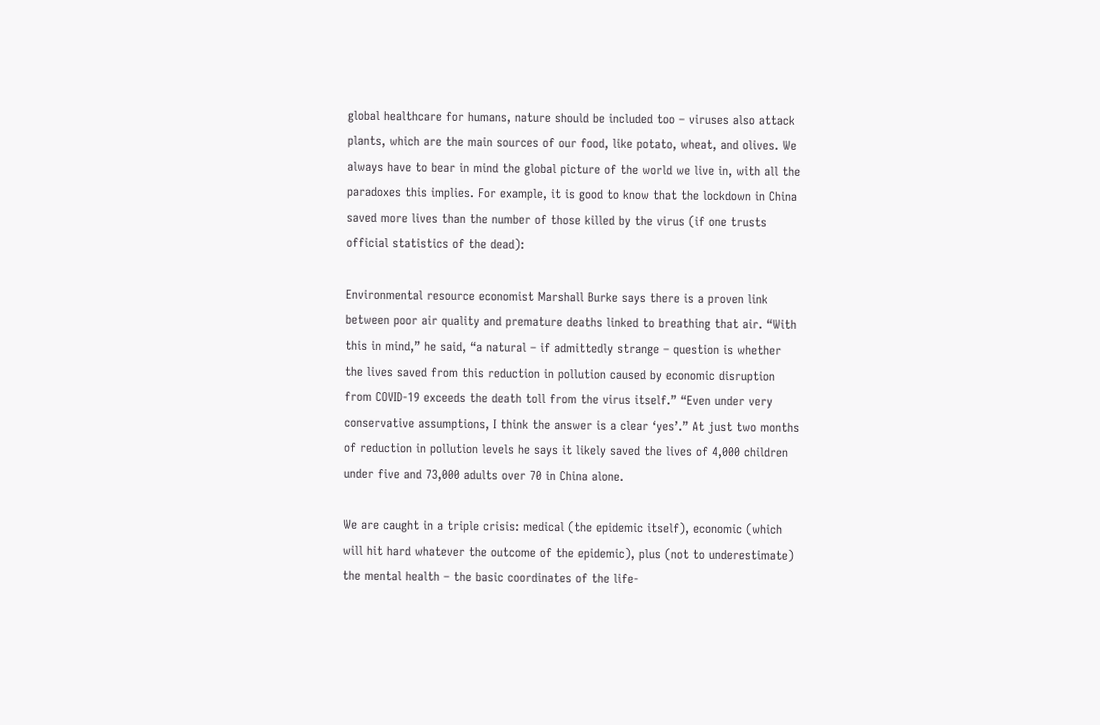global healthcare for humans, nature should be included too – viruses also attack plants, which are the main sources of our food, like potato, wheat, and olives. We always have to bear in mind the global picture of the world we live in, with all the paradoxes this implies. For example, it is good to know that the lockdown in China saved more lives than the number of those killed by the virus (if one trusts official statistics of the dead):

Environmental resource economist Marshall Burke says there is a proven link between poor air quality and premature deaths linked to breathing that air. “With this in mind,” he said, “a natural – if admittedly strange – question is whether the lives saved from this reduction in pollution caused by economic disruption from COVID-19 exceeds the death toll from the virus itself.” “Even under very conservative assumptions, I think the answer is a clear ‘yes’.” At just two months of reduction in pollution levels he says it likely saved the lives of 4,000 children under five and 73,000 adults over 70 in China alone.

We are caught in a triple crisis: medical (the epidemic itself), economic (which will hit hard whatever the outcome of the epidemic), plus (not to underestimate) the mental health – the basic coordinates of the life-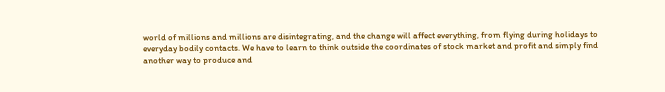world of millions and millions are disintegrating, and the change will affect everything, from flying during holidays to everyday bodily contacts. We have to learn to think outside the coordinates of stock market and profit and simply find another way to produce and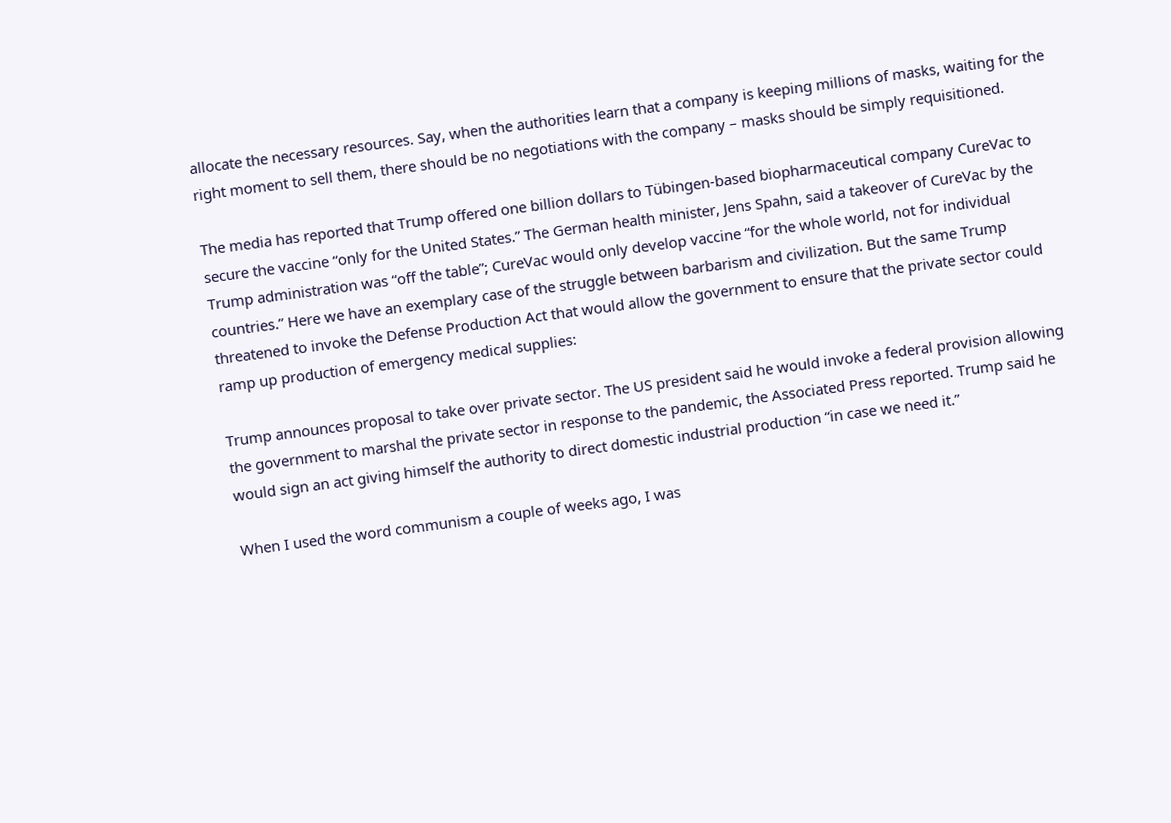allocate the necessary resources. Say, when the authorities learn that a company is keeping millions of masks, waiting for the right moment to sell them, there should be no negotiations with the company – masks should be simply requisitioned.

The media has reported that Trump offered one billion dollars to Tübingen-based biopharmaceutical company CureVac to secure the vaccine “only for the United States.” The German health minister, Jens Spahn, said a takeover of CureVac by the Trump administration was “off the table”; CureVac would only develop vaccine “for the whole world, not for individual countries.” Here we have an exemplary case of the struggle between barbarism and civilization. But the same Trump threatened to invoke the Defense Production Act that would allow the government to ensure that the private sector could ramp up production of emergency medical supplies:

Trump announces proposal to take over private sector. The US president said he would invoke a federal provision allowing the government to marshal the private sector in response to the pandemic, the Associated Press reported. Trump said he would sign an act giving himself the authority to direct domestic industrial production “in case we need it.”

When I used the word communism a couple of weeks ago, I was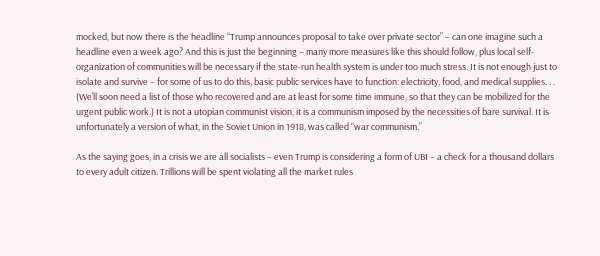mocked, but now there is the headline “Trump announces proposal to take over private sector” – can one imagine such a headline even a week ago? And this is just the beginning – many more measures like this should follow, plus local self-organization of communities will be necessary if the state-run health system is under too much stress. It is not enough just to isolate and survive – for some of us to do this, basic public services have to function: electricity, food, and medical supplies. . . (We’ll soon need a list of those who recovered and are at least for some time immune, so that they can be mobilized for the urgent public work.) It is not a utopian communist vision, it is a communism imposed by the necessities of bare survival. It is unfortunately a version of what, in the Soviet Union in 1918, was called “war communism.”

As the saying goes, in a crisis we are all socialists – even Trump is considering a form of UBI – a check for a thousand dollars to every adult citizen. Trillions will be spent violating all the market rules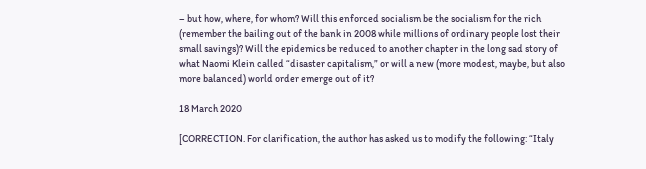– but how, where, for whom? Will this enforced socialism be the socialism for the rich (remember the bailing out of the bank in 2008 while millions of ordinary people lost their small savings)? Will the epidemics be reduced to another chapter in the long sad story of what Naomi Klein called “disaster capitalism,” or will a new (more modest, maybe, but also more balanced) world order emerge out of it?

18 March 2020

[CORRECTION. For clarification, the author has asked us to modify the following: “Italy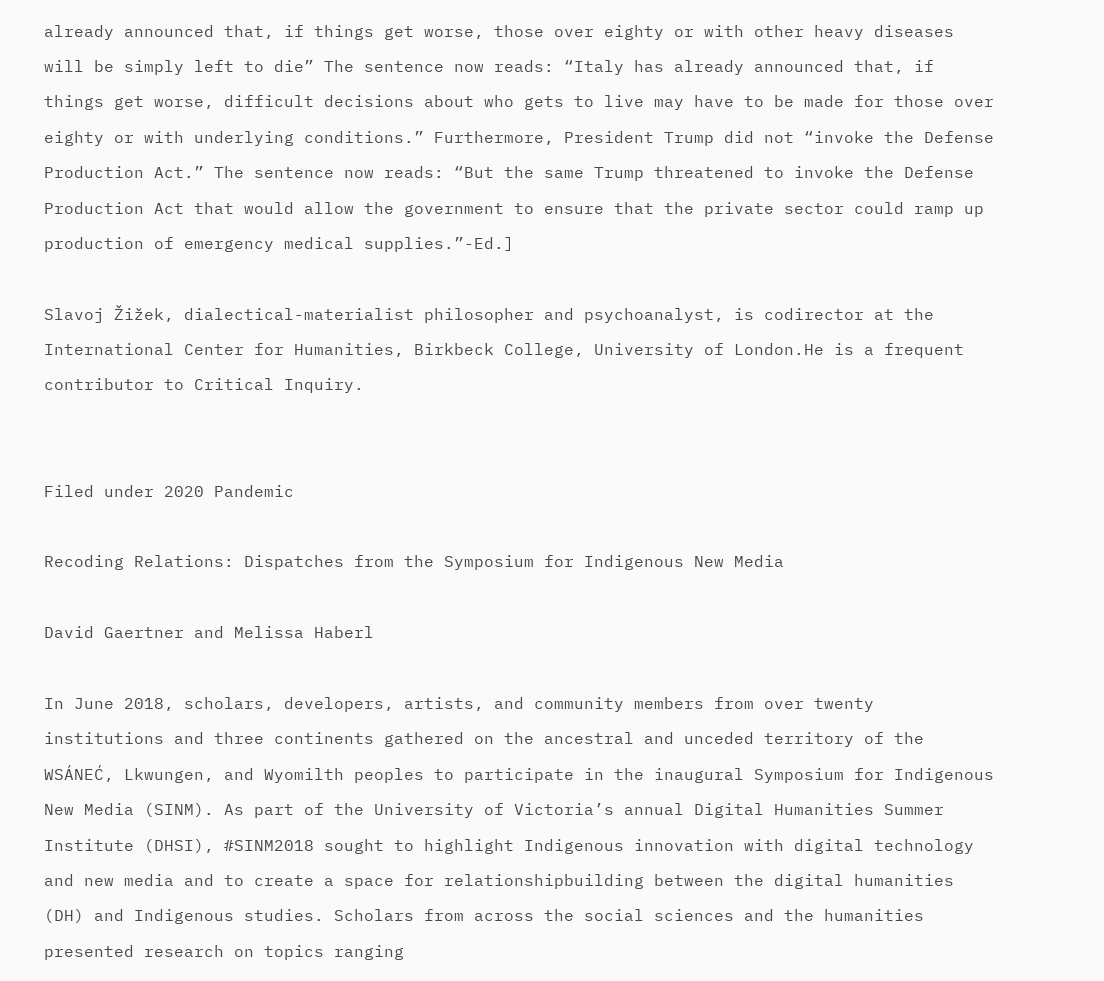already announced that, if things get worse, those over eighty or with other heavy diseases will be simply left to die” The sentence now reads: “Italy has already announced that, if things get worse, difficult decisions about who gets to live may have to be made for those over eighty or with underlying conditions.” Furthermore, President Trump did not “invoke the Defense Production Act.” The sentence now reads: “But the same Trump threatened to invoke the Defense Production Act that would allow the government to ensure that the private sector could ramp up production of emergency medical supplies.”-Ed.]

Slavoj Žižek, dialectical-materialist philosopher and psychoanalyst, is codirector at the International Center for Humanities, Birkbeck College, University of London.He is a frequent contributor to Critical Inquiry.


Filed under 2020 Pandemic

Recoding Relations: Dispatches from the Symposium for Indigenous New Media

David Gaertner and Melissa Haberl

In June 2018, scholars, developers, artists, and community members from over twenty institutions and three continents gathered on the ancestral and unceded territory of the WSÁNEĆ, Lkwungen, and Wyomilth peoples to participate in the inaugural Symposium for Indigenous New Media (SINM). As part of the University of Victoria’s annual Digital Humanities Summer Institute (DHSI), #SINM2018 sought to highlight Indigenous innovation with digital technology and new media and to create a space for relationshipbuilding between the digital humanities (DH) and Indigenous studies. Scholars from across the social sciences and the humanities presented research on topics ranging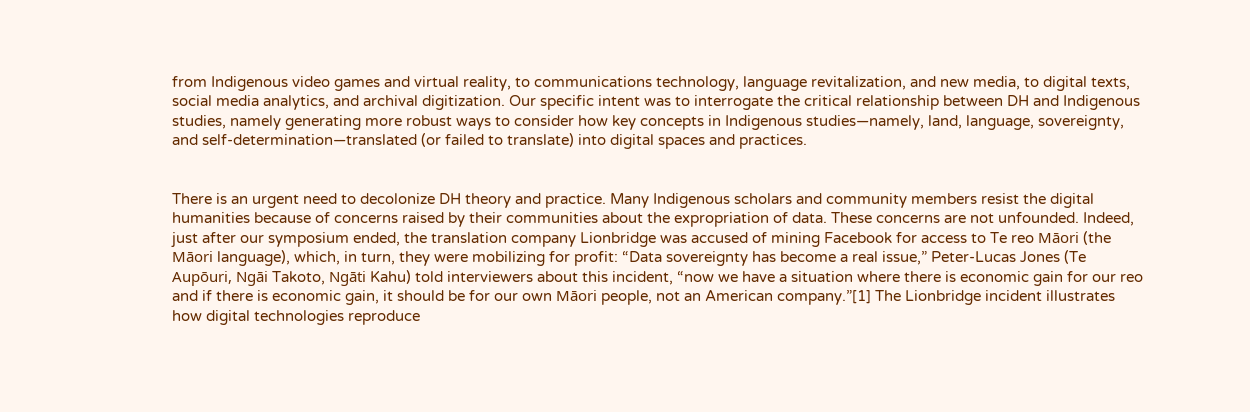from Indigenous video games and virtual reality, to communications technology, language revitalization, and new media, to digital texts, social media analytics, and archival digitization. Our specific intent was to interrogate the critical relationship between DH and Indigenous studies, namely generating more robust ways to consider how key concepts in Indigenous studies—namely, land, language, sovereignty, and self-determination—translated (or failed to translate) into digital spaces and practices.


There is an urgent need to decolonize DH theory and practice. Many Indigenous scholars and community members resist the digital humanities because of concerns raised by their communities about the expropriation of data. These concerns are not unfounded. Indeed, just after our symposium ended, the translation company Lionbridge was accused of mining Facebook for access to Te reo Māori (the Māori language), which, in turn, they were mobilizing for profit: “Data sovereignty has become a real issue,” Peter-Lucas Jones (Te Aupōuri, Ngāi Takoto, Ngāti Kahu) told interviewers about this incident, “now we have a situation where there is economic gain for our reo and if there is economic gain, it should be for our own Māori people, not an American company.”[1] The Lionbridge incident illustrates how digital technologies reproduce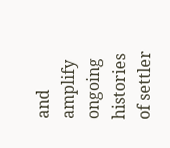and amplify ongoing histories of settler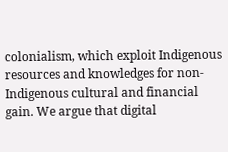colonialism, which exploit Indigenous resources and knowledges for non-Indigenous cultural and financial gain. We argue that digital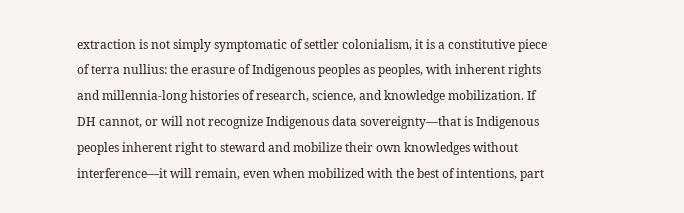extraction is not simply symptomatic of settler colonialism, it is a constitutive piece of terra nullius: the erasure of Indigenous peoples as peoples, with inherent rights and millennia-long histories of research, science, and knowledge mobilization. If DH cannot, or will not recognize Indigenous data sovereignty—that is Indigenous peoples inherent right to steward and mobilize their own knowledges without interference—it will remain, even when mobilized with the best of intentions, part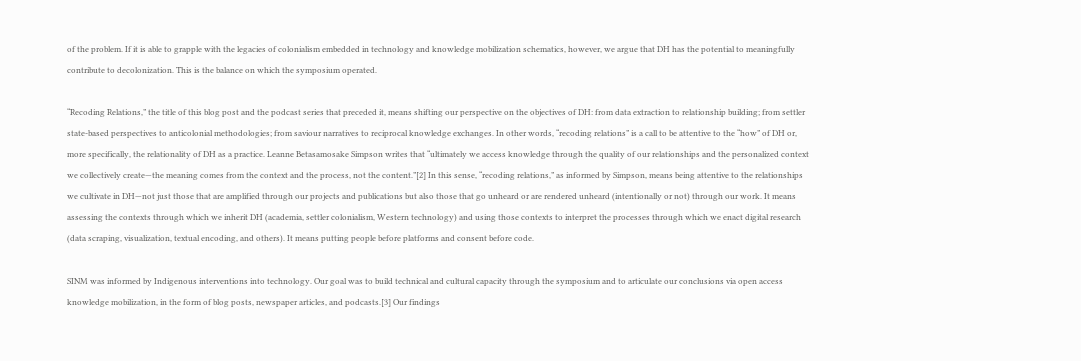of the problem. If it is able to grapple with the legacies of colonialism embedded in technology and knowledge mobilization schematics, however, we argue that DH has the potential to meaningfully contribute to decolonization. This is the balance on which the symposium operated.

“Recoding Relations,” the title of this blog post and the podcast series that preceded it, means shifting our perspective on the objectives of DH: from data extraction to relationship building; from settler state-based perspectives to anticolonial methodologies; from saviour narratives to reciprocal knowledge exchanges. In other words, “recoding relations” is a call to be attentive to the “how” of DH or, more specifically, the relationality of DH as a practice. Leanne Betasamosake Simpson writes that “ultimately we access knowledge through the quality of our relationships and the personalized context we collectively create—the meaning comes from the context and the process, not the content.”[2] In this sense, “recoding relations,” as informed by Simpson, means being attentive to the relationships we cultivate in DH—not just those that are amplified through our projects and publications but also those that go unheard or are rendered unheard (intentionally or not) through our work. It means assessing the contexts through which we inherit DH (academia, settler colonialism, Western technology) and using those contexts to interpret the processes through which we enact digital research (data scraping, visualization, textual encoding, and others). It means putting people before platforms and consent before code.

SINM was informed by Indigenous interventions into technology. Our goal was to build technical and cultural capacity through the symposium and to articulate our conclusions via open access knowledge mobilization, in the form of blog posts, newspaper articles, and podcasts.[3] Our findings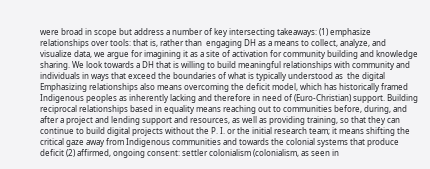were broad in scope but address a number of key intersecting takeaways: (1) emphasize relationships over tools: that is, rather than  engaging DH as a means to collect, analyze, and visualize data, we argue for imagining it as a site of activation for community building and knowledge sharing. We look towards a DH that is willing to build meaningful relationships with community and individuals in ways that exceed the boundaries of what is typically understood as  the digital Emphasizing relationships also means overcoming the deficit model, which has historically framed Indigenous peoples as inherently lacking and therefore in need of (Euro-Christian) support. Building reciprocal relationships based in equality means reaching out to communities before, during, and after a project and lending support and resources, as well as providing training, so that they can continue to build digital projects without the P. I. or the initial research team; it means shifting the critical gaze away from Indigenous communities and towards the colonial systems that produce deficit (2) affirmed, ongoing consent: settler colonialism (colonialism, as seen in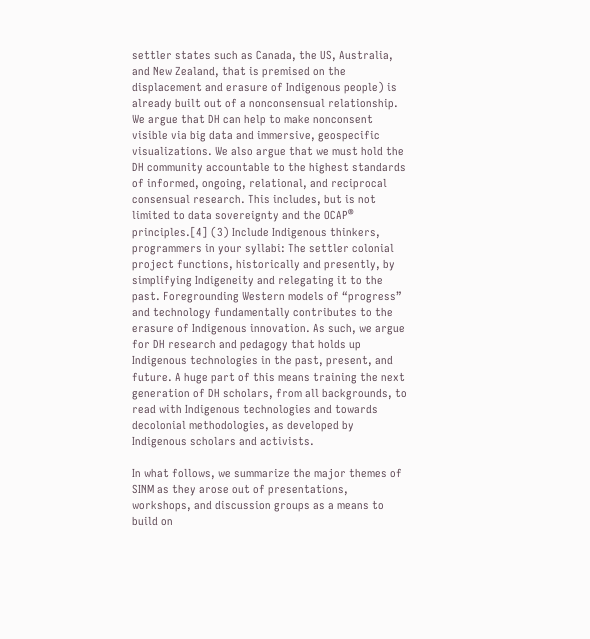settler states such as Canada, the US, Australia, and New Zealand, that is premised on the displacement and erasure of Indigenous people) is already built out of a nonconsensual relationship. We argue that DH can help to make nonconsent visible via big data and immersive, geospecific visualizations. We also argue that we must hold the DH community accountable to the highest standards of informed, ongoing, relational, and reciprocal consensual research. This includes, but is not limited to data sovereignty and the OCAP® principles.[4] (3) Include Indigenous thinkers, programmers in your syllabi: The settler colonial project functions, historically and presently, by simplifying Indigeneity and relegating it to the past. Foregrounding Western models of “progress” and technology fundamentally contributes to the erasure of Indigenous innovation. As such, we argue for DH research and pedagogy that holds up Indigenous technologies in the past, present, and future. A huge part of this means training the next generation of DH scholars, from all backgrounds, to read with Indigenous technologies and towards decolonial methodologies, as developed by Indigenous scholars and activists.

In what follows, we summarize the major themes of SINM as they arose out of presentations, workshops, and discussion groups as a means to build on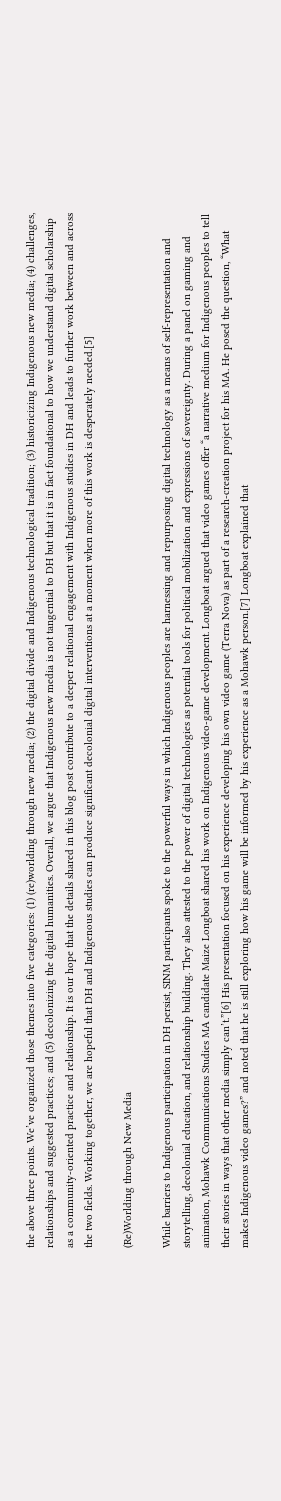the above three points. We’ve organized those themes into five categories: (1) (re)worlding through new media; (2) the digital divide and Indigenous technological tradition; (3) historicizing Indigenous new media; (4) challenges, relationships and suggested practices; and (5) decolonizing the digital humanities. Overall, we argue that Indigenous new media is not tangential to DH but that it is in fact foundational to how we understand digital scholarship as a community-oriented practice and relationship. It is our hope that the details shared in this blog post contribute to a deeper relational engagement with Indigenous studies in DH and leads to further work between and across the two fields. Working together, we are hopeful that DH and Indigenous studies can produce significant decolonial digital interventions at a moment when more of this work is desperately needed.[5]

(Re)Worlding through New Media

While barriers to Indigenous participation in DH persist, SINM participants spoke to the powerful ways in which Indigenous peoples are harnessing and repurposing digital technology as a means of self-representation and storytelling, decolonial education, and relationship building. They also attested to the power of digital technologies as potential tools for political mobilization and expressions of sovereignty. During a panel on gaming and animation, Mohawk Communications Studies MA candidate Maize Longboat shared his work on Indigenous video-game development. Longboat argued that video games offer “a narrative medium for Indigenous peoples to tell their stories in ways that other media simply can’t.”[6] His presentation focused on his experience developing his own video game (Terra Nova) as part of a research-creation project for his MA. He posed the question, “What makes Indigenous video games?” and noted that he is still exploring how his game will be informed by his experience as a Mohawk person.[7] Longboat explained that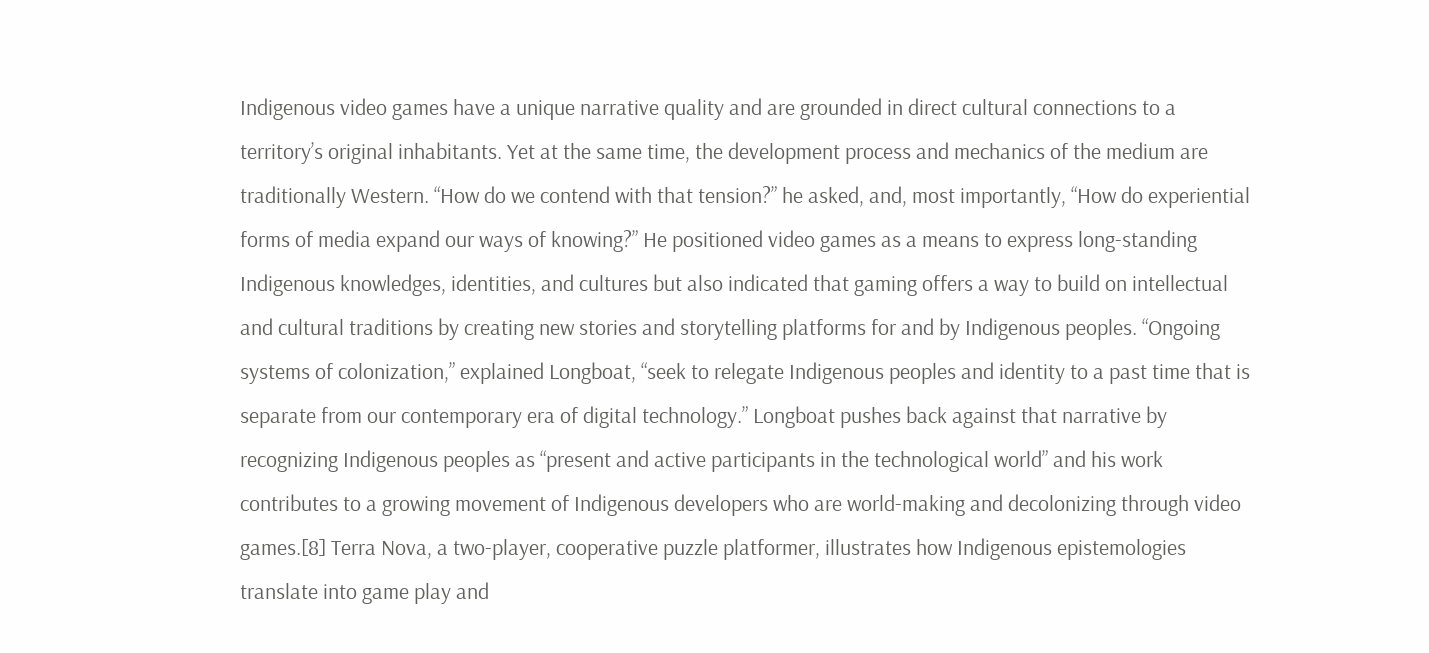Indigenous video games have a unique narrative quality and are grounded in direct cultural connections to a territory’s original inhabitants. Yet at the same time, the development process and mechanics of the medium are traditionally Western. “How do we contend with that tension?” he asked, and, most importantly, “How do experiential forms of media expand our ways of knowing?” He positioned video games as a means to express long-standing Indigenous knowledges, identities, and cultures but also indicated that gaming offers a way to build on intellectual and cultural traditions by creating new stories and storytelling platforms for and by Indigenous peoples. “Ongoing systems of colonization,” explained Longboat, “seek to relegate Indigenous peoples and identity to a past time that is separate from our contemporary era of digital technology.” Longboat pushes back against that narrative by recognizing Indigenous peoples as “present and active participants in the technological world” and his work contributes to a growing movement of Indigenous developers who are world-making and decolonizing through video games.[8] Terra Nova, a two-player, cooperative puzzle platformer, illustrates how Indigenous epistemologies translate into game play and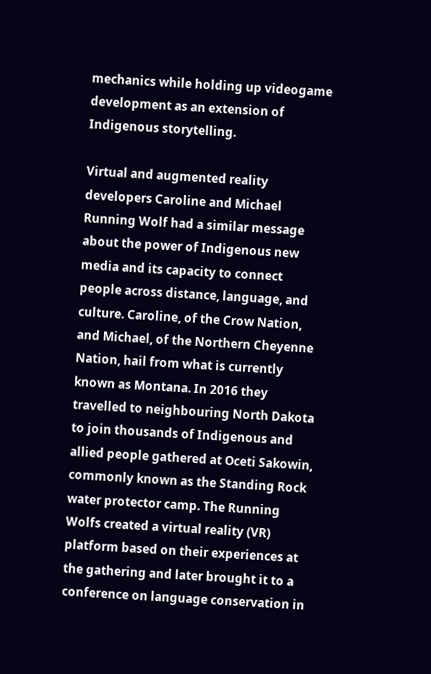mechanics while holding up videogame development as an extension of Indigenous storytelling.

Virtual and augmented reality developers Caroline and Michael Running Wolf had a similar message about the power of Indigenous new media and its capacity to connect people across distance, language, and culture. Caroline, of the Crow Nation, and Michael, of the Northern Cheyenne Nation, hail from what is currently known as Montana. In 2016 they travelled to neighbouring North Dakota to join thousands of Indigenous and allied people gathered at Oceti Sakowin, commonly known as the Standing Rock water protector camp. The Running Wolfs created a virtual reality (VR) platform based on their experiences at the gathering and later brought it to a conference on language conservation in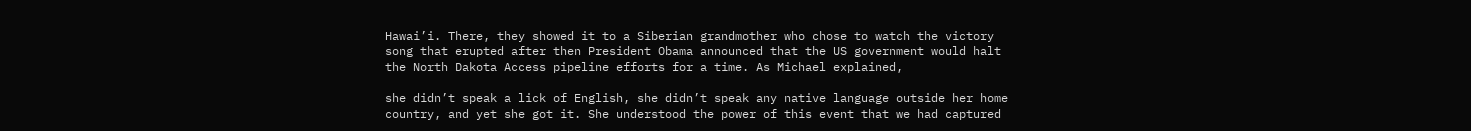Hawai’i. There, they showed it to a Siberian grandmother who chose to watch the victory song that erupted after then President Obama announced that the US government would halt the North Dakota Access pipeline efforts for a time. As Michael explained,

she didn’t speak a lick of English, she didn’t speak any native language outside her home country, and yet she got it. She understood the power of this event that we had captured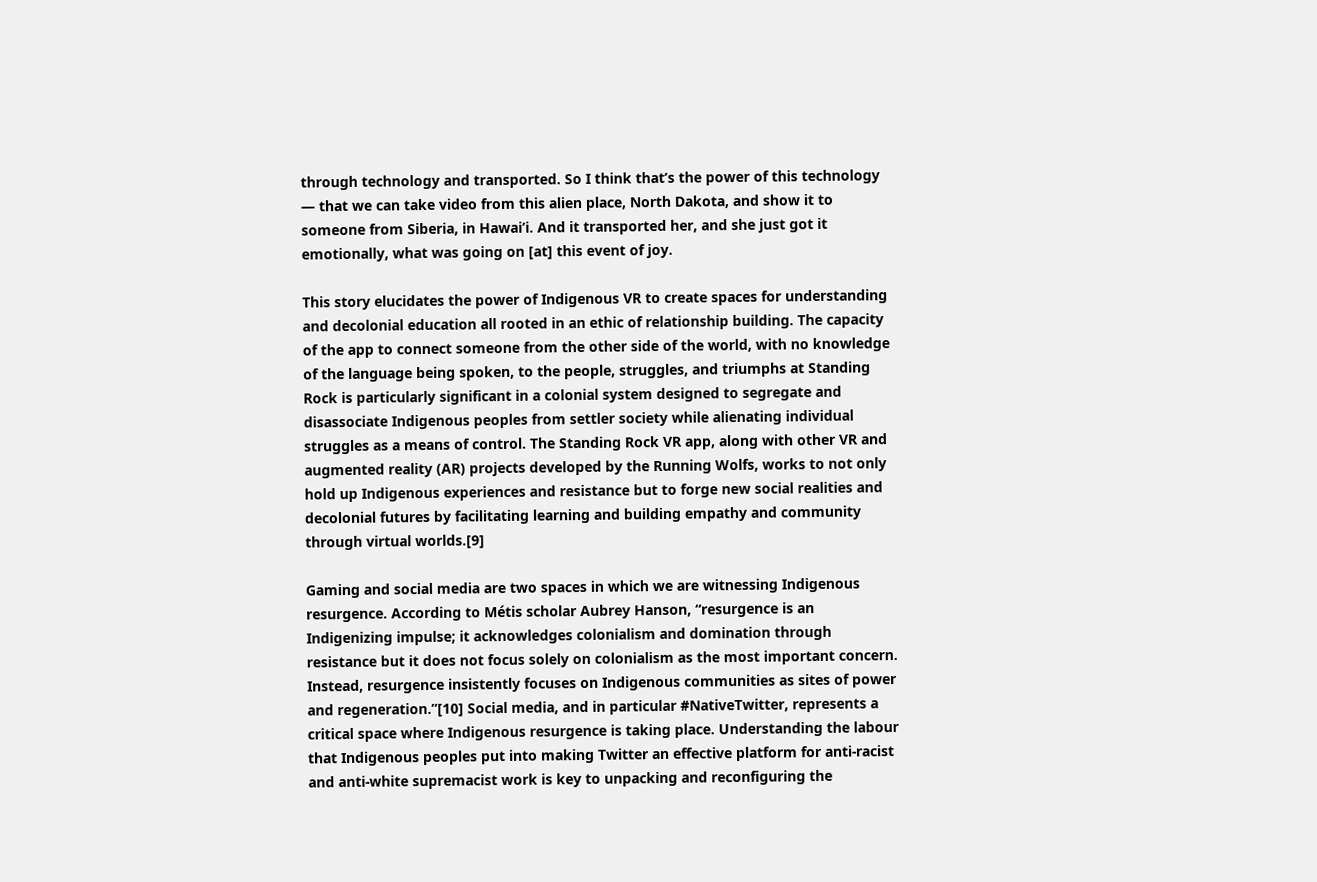through technology and transported. So I think that’s the power of this technology — that we can take video from this alien place, North Dakota, and show it to someone from Siberia, in Hawai’i. And it transported her, and she just got it emotionally, what was going on [at] this event of joy.

This story elucidates the power of Indigenous VR to create spaces for understanding and decolonial education all rooted in an ethic of relationship building. The capacity of the app to connect someone from the other side of the world, with no knowledge of the language being spoken, to the people, struggles, and triumphs at Standing Rock is particularly significant in a colonial system designed to segregate and disassociate Indigenous peoples from settler society while alienating individual struggles as a means of control. The Standing Rock VR app, along with other VR and augmented reality (AR) projects developed by the Running Wolfs, works to not only hold up Indigenous experiences and resistance but to forge new social realities and decolonial futures by facilitating learning and building empathy and community through virtual worlds.[9]

Gaming and social media are two spaces in which we are witnessing Indigenous resurgence. According to Métis scholar Aubrey Hanson, “resurgence is an Indigenizing impulse; it acknowledges colonialism and domination through resistance but it does not focus solely on colonialism as the most important concern. Instead, resurgence insistently focuses on Indigenous communities as sites of power and regeneration.”[10] Social media, and in particular #NativeTwitter, represents a critical space where Indigenous resurgence is taking place. Understanding the labour that Indigenous peoples put into making Twitter an effective platform for anti-racist and anti-white supremacist work is key to unpacking and reconfiguring the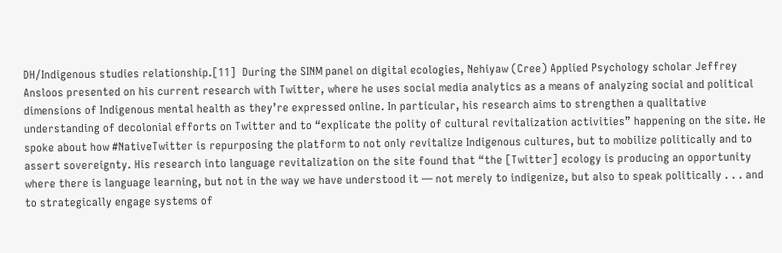DH/Indigenous studies relationship.[11]  During the SINM panel on digital ecologies, Nehiyaw (Cree) Applied Psychology scholar Jeffrey Ansloos presented on his current research with Twitter, where he uses social media analytics as a means of analyzing social and political dimensions of Indigenous mental health as they’re expressed online. In particular, his research aims to strengthen a qualitative understanding of decolonial efforts on Twitter and to “explicate the polity of cultural revitalization activities” happening on the site. He spoke about how #NativeTwitter is repurposing the platform to not only revitalize Indigenous cultures, but to mobilize politically and to assert sovereignty. His research into language revitalization on the site found that “the [Twitter] ecology is producing an opportunity where there is language learning, but not in the way we have understood it — not merely to indigenize, but also to speak politically . . . and to strategically engage systems of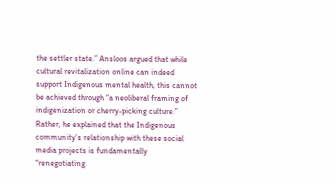the settler state.” Ansloos argued that while cultural revitalization online can indeed support Indigenous mental health, this cannot be achieved through “a neoliberal framing of indigenization or cherry-picking culture.” Rather, he explained that the Indigenous community’s relationship with these social media projects is fundamentally “renegotiating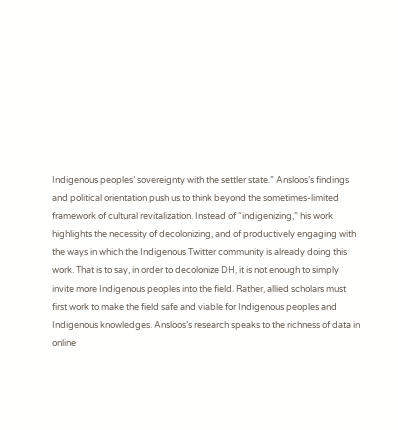Indigenous peoples’ sovereignty with the settler state.” Ansloos’s findings and political orientation push us to think beyond the sometimes-limited framework of cultural revitalization. Instead of “indigenizing,” his work highlights the necessity of decolonizing, and of productively engaging with the ways in which the Indigenous Twitter community is already doing this work. That is to say, in order to decolonize DH, it is not enough to simply invite more Indigenous peoples into the field. Rather, allied scholars must first work to make the field safe and viable for Indigenous peoples and Indigenous knowledges. Ansloos’s research speaks to the richness of data in online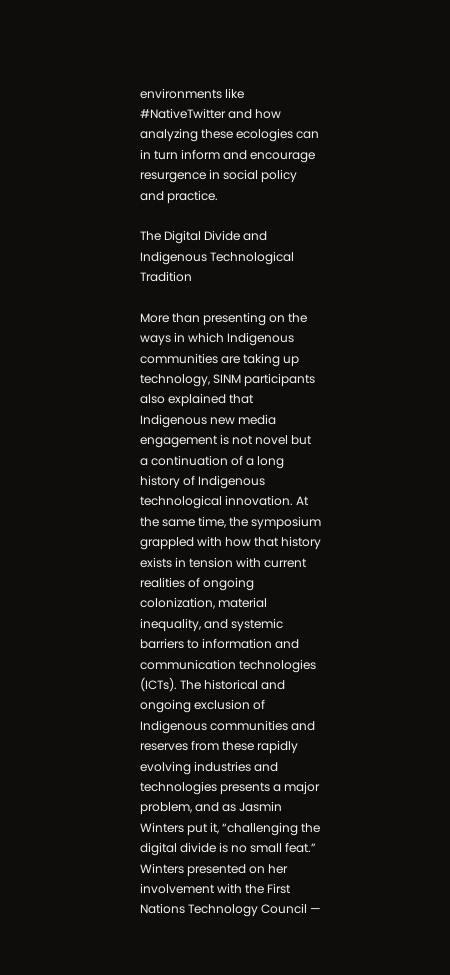environments like #NativeTwitter and how analyzing these ecologies can in turn inform and encourage resurgence in social policy and practice.

The Digital Divide and Indigenous Technological Tradition

More than presenting on the ways in which Indigenous communities are taking up technology, SINM participants also explained that Indigenous new media engagement is not novel but a continuation of a long history of Indigenous technological innovation. At the same time, the symposium grappled with how that history exists in tension with current realities of ongoing colonization, material inequality, and systemic barriers to information and communication technologies (ICTs). The historical and ongoing exclusion of Indigenous communities and reserves from these rapidly evolving industries and technologies presents a major problem, and as Jasmin Winters put it, “challenging the digital divide is no small feat.” Winters presented on her involvement with the First Nations Technology Council —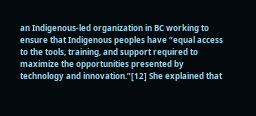an Indigenous-led organization in BC working to ensure that Indigenous peoples have “equal access to the tools, training, and support required to maximize the opportunities presented by technology and innovation.”[12] She explained that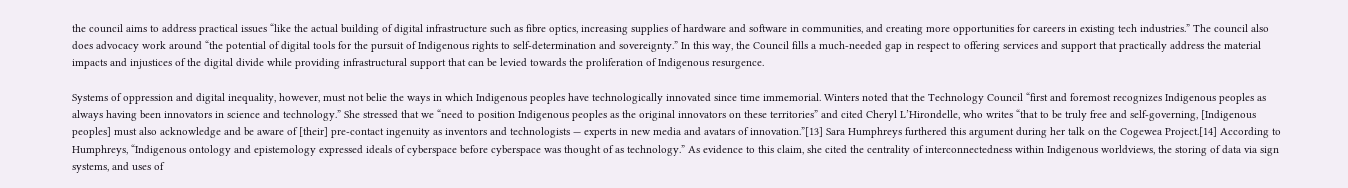the council aims to address practical issues “like the actual building of digital infrastructure such as fibre optics, increasing supplies of hardware and software in communities, and creating more opportunities for careers in existing tech industries.” The council also does advocacy work around “the potential of digital tools for the pursuit of Indigenous rights to self-determination and sovereignty.” In this way, the Council fills a much-needed gap in respect to offering services and support that practically address the material impacts and injustices of the digital divide while providing infrastructural support that can be levied towards the proliferation of Indigenous resurgence.

Systems of oppression and digital inequality, however, must not belie the ways in which Indigenous peoples have technologically innovated since time immemorial. Winters noted that the Technology Council “first and foremost recognizes Indigenous peoples as always having been innovators in science and technology.” She stressed that we “need to position Indigenous peoples as the original innovators on these territories” and cited Cheryl L’Hirondelle, who writes “that to be truly free and self-governing, [Indigenous peoples] must also acknowledge and be aware of [their] pre-contact ingenuity as inventors and technologists — experts in new media and avatars of innovation.”[13] Sara Humphreys furthered this argument during her talk on the Cogewea Project.[14] According to Humphreys, “Indigenous ontology and epistemology expressed ideals of cyberspace before cyberspace was thought of as technology.” As evidence to this claim, she cited the centrality of interconnectedness within Indigenous worldviews, the storing of data via sign systems, and uses of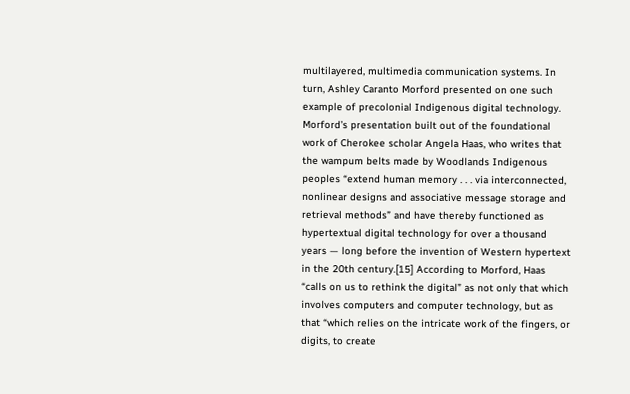multilayered, multimedia communication systems. In turn, Ashley Caranto Morford presented on one such example of precolonial Indigenous digital technology. Morford’s presentation built out of the foundational work of Cherokee scholar Angela Haas, who writes that the wampum belts made by Woodlands Indigenous peoples “extend human memory . . . via interconnected, nonlinear designs and associative message storage and retrieval methods” and have thereby functioned as hypertextual digital technology for over a thousand years — long before the invention of Western hypertext in the 20th century.[15] According to Morford, Haas “calls on us to rethink the digital” as not only that which involves computers and computer technology, but as that “which relies on the intricate work of the fingers, or digits, to create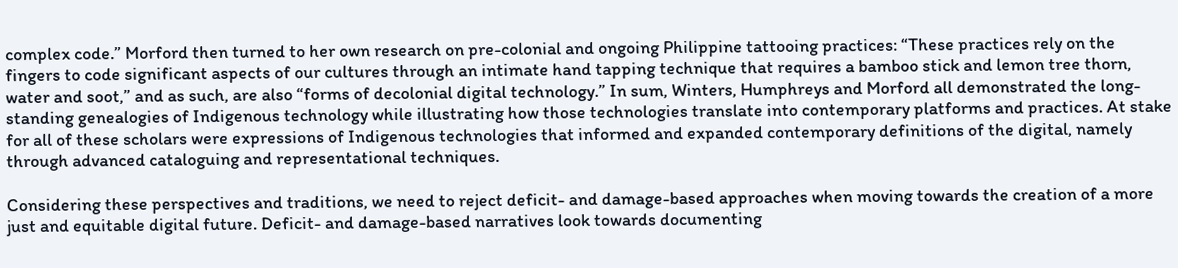complex code.” Morford then turned to her own research on pre-colonial and ongoing Philippine tattooing practices: “These practices rely on the fingers to code significant aspects of our cultures through an intimate hand tapping technique that requires a bamboo stick and lemon tree thorn, water and soot,” and as such, are also “forms of decolonial digital technology.” In sum, Winters, Humphreys and Morford all demonstrated the long-standing genealogies of Indigenous technology while illustrating how those technologies translate into contemporary platforms and practices. At stake for all of these scholars were expressions of Indigenous technologies that informed and expanded contemporary definitions of the digital, namely through advanced cataloguing and representational techniques.

Considering these perspectives and traditions, we need to reject deficit- and damage-based approaches when moving towards the creation of a more just and equitable digital future. Deficit- and damage-based narratives look towards documenting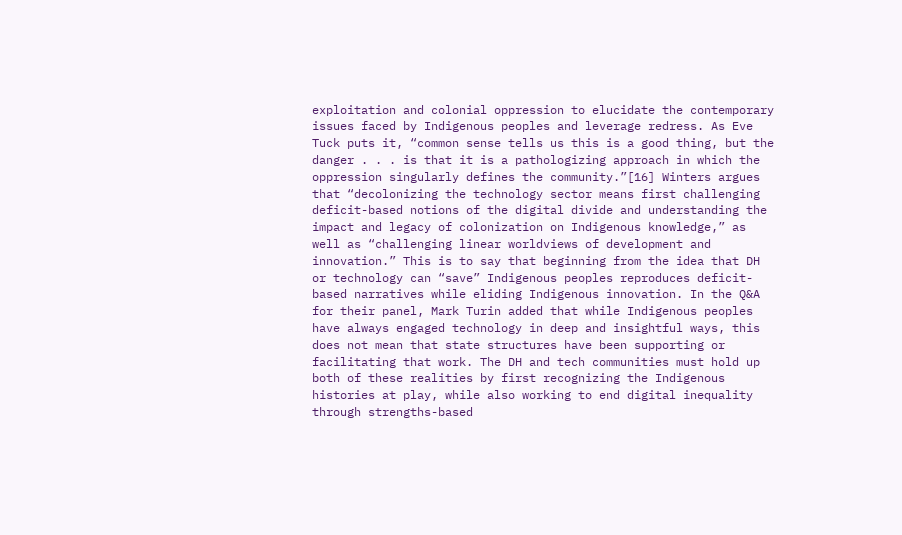exploitation and colonial oppression to elucidate the contemporary issues faced by Indigenous peoples and leverage redress. As Eve Tuck puts it, “common sense tells us this is a good thing, but the danger . . . is that it is a pathologizing approach in which the oppression singularly defines the community.”[16] Winters argues that “decolonizing the technology sector means first challenging deficit-based notions of the digital divide and understanding the impact and legacy of colonization on Indigenous knowledge,” as well as “challenging linear worldviews of development and innovation.” This is to say that beginning from the idea that DH or technology can “save” Indigenous peoples reproduces deficit-based narratives while eliding Indigenous innovation. In the Q&A for their panel, Mark Turin added that while Indigenous peoples have always engaged technology in deep and insightful ways, this does not mean that state structures have been supporting or facilitating that work. The DH and tech communities must hold up both of these realities by first recognizing the Indigenous histories at play, while also working to end digital inequality through strengths-based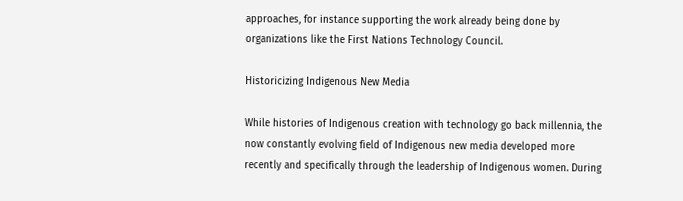approaches, for instance supporting the work already being done by organizations like the First Nations Technology Council.

Historicizing Indigenous New Media

While histories of Indigenous creation with technology go back millennia, the now constantly evolving field of Indigenous new media developed more recently and specifically through the leadership of Indigenous women. During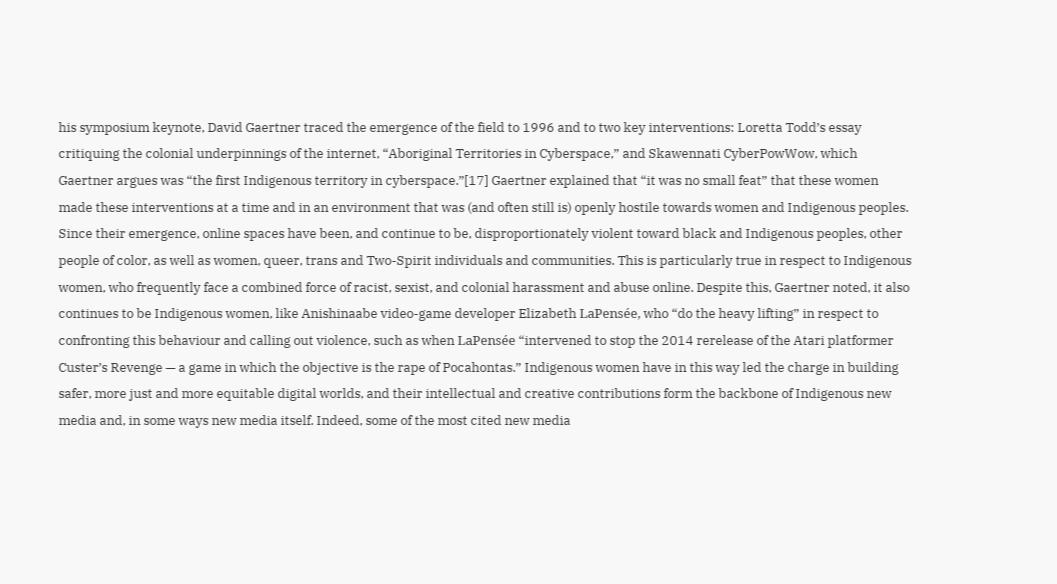his symposium keynote, David Gaertner traced the emergence of the field to 1996 and to two key interventions: Loretta Todd’s essay critiquing the colonial underpinnings of the internet, “Aboriginal Territories in Cyberspace,” and Skawennati CyberPowWow, which Gaertner argues was “the first Indigenous territory in cyberspace.”[17] Gaertner explained that “it was no small feat” that these women made these interventions at a time and in an environment that was (and often still is) openly hostile towards women and Indigenous peoples. Since their emergence, online spaces have been, and continue to be, disproportionately violent toward black and Indigenous peoples, other people of color, as well as women, queer, trans and Two-Spirit individuals and communities. This is particularly true in respect to Indigenous women, who frequently face a combined force of racist, sexist, and colonial harassment and abuse online. Despite this, Gaertner noted, it also continues to be Indigenous women, like Anishinaabe video-game developer Elizabeth LaPensée, who “do the heavy lifting” in respect to confronting this behaviour and calling out violence, such as when LaPensée “intervened to stop the 2014 rerelease of the Atari platformer Custer’s Revenge — a game in which the objective is the rape of Pocahontas.” Indigenous women have in this way led the charge in building safer, more just and more equitable digital worlds, and their intellectual and creative contributions form the backbone of Indigenous new media and, in some ways new media itself. Indeed, some of the most cited new media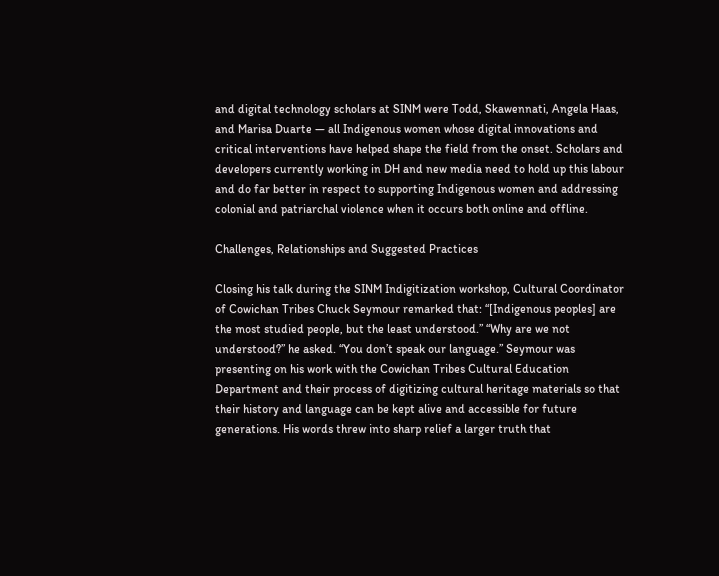and digital technology scholars at SINM were Todd, Skawennati, Angela Haas, and Marisa Duarte — all Indigenous women whose digital innovations and critical interventions have helped shape the field from the onset. Scholars and developers currently working in DH and new media need to hold up this labour and do far better in respect to supporting Indigenous women and addressing colonial and patriarchal violence when it occurs both online and offline.

Challenges, Relationships and Suggested Practices

Closing his talk during the SINM Indigitization workshop, Cultural Coordinator of Cowichan Tribes Chuck Seymour remarked that: “[Indigenous peoples] are the most studied people, but the least understood.” “Why are we not understood?” he asked. “You don’t speak our language.” Seymour was presenting on his work with the Cowichan Tribes Cultural Education Department and their process of digitizing cultural heritage materials so that their history and language can be kept alive and accessible for future generations. His words threw into sharp relief a larger truth that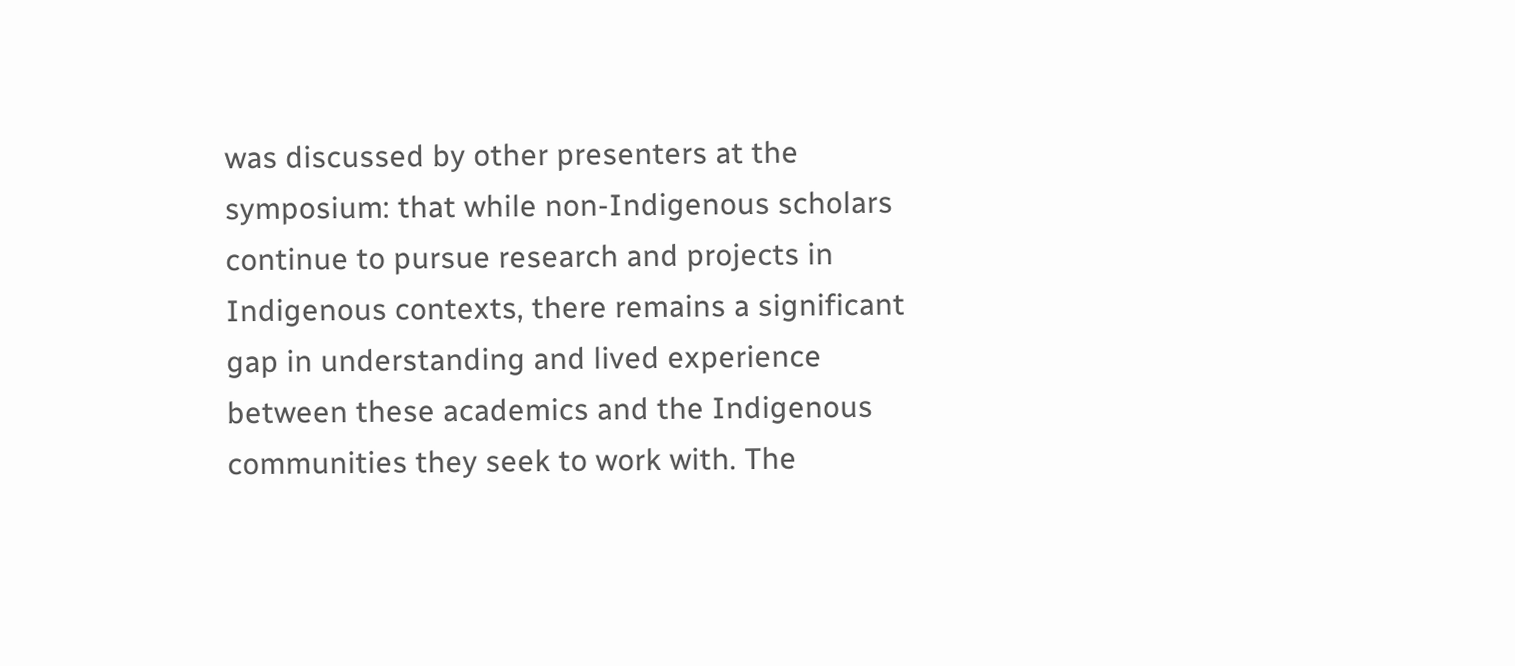was discussed by other presenters at the symposium: that while non-Indigenous scholars continue to pursue research and projects in Indigenous contexts, there remains a significant gap in understanding and lived experience between these academics and the Indigenous communities they seek to work with. The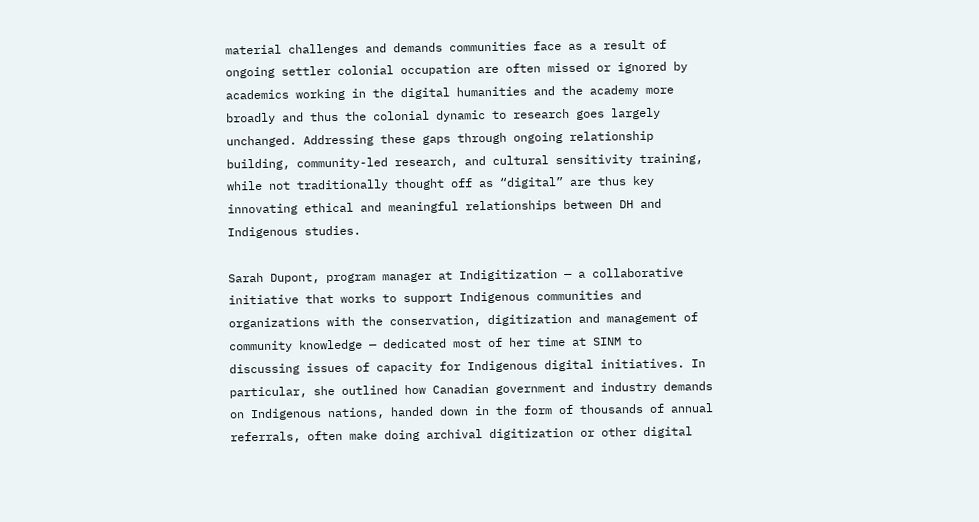material challenges and demands communities face as a result of ongoing settler colonial occupation are often missed or ignored by academics working in the digital humanities and the academy more broadly and thus the colonial dynamic to research goes largely unchanged. Addressing these gaps through ongoing relationship building, community-led research, and cultural sensitivity training, while not traditionally thought off as “digital” are thus key innovating ethical and meaningful relationships between DH and Indigenous studies.

Sarah Dupont, program manager at Indigitization — a collaborative initiative that works to support Indigenous communities and organizations with the conservation, digitization and management of community knowledge — dedicated most of her time at SINM to discussing issues of capacity for Indigenous digital initiatives. In particular, she outlined how Canadian government and industry demands on Indigenous nations, handed down in the form of thousands of annual referrals, often make doing archival digitization or other digital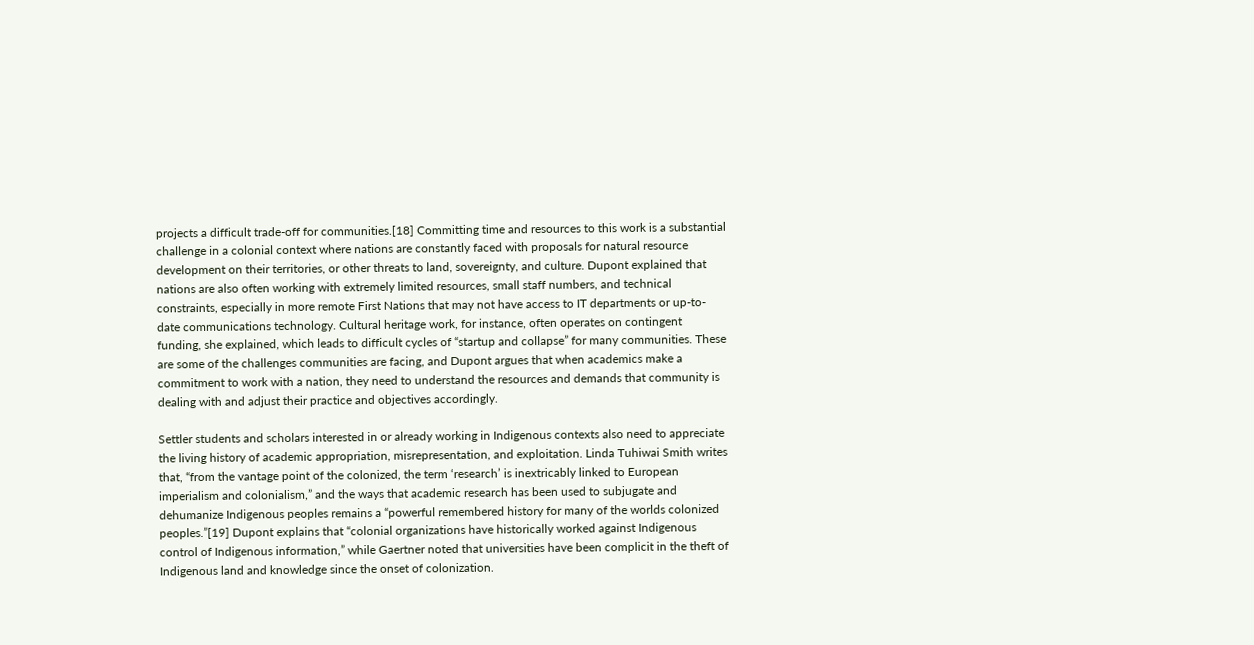projects a difficult trade-off for communities.[18] Committing time and resources to this work is a substantial challenge in a colonial context where nations are constantly faced with proposals for natural resource development on their territories, or other threats to land, sovereignty, and culture. Dupont explained that nations are also often working with extremely limited resources, small staff numbers, and technical constraints, especially in more remote First Nations that may not have access to IT departments or up-to-date communications technology. Cultural heritage work, for instance, often operates on contingent funding, she explained, which leads to difficult cycles of “startup and collapse” for many communities. These are some of the challenges communities are facing, and Dupont argues that when academics make a commitment to work with a nation, they need to understand the resources and demands that community is dealing with and adjust their practice and objectives accordingly.

Settler students and scholars interested in or already working in Indigenous contexts also need to appreciate the living history of academic appropriation, misrepresentation, and exploitation. Linda Tuhiwai Smith writes that, “from the vantage point of the colonized, the term ‘research’ is inextricably linked to European imperialism and colonialism,” and the ways that academic research has been used to subjugate and dehumanize Indigenous peoples remains a “powerful remembered history for many of the worlds colonized peoples.”[19] Dupont explains that “colonial organizations have historically worked against Indigenous control of Indigenous information,” while Gaertner noted that universities have been complicit in the theft of Indigenous land and knowledge since the onset of colonization.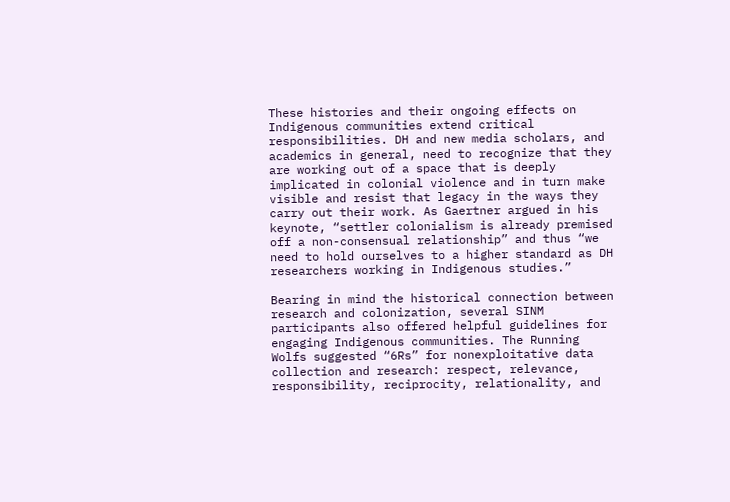These histories and their ongoing effects on Indigenous communities extend critical responsibilities. DH and new media scholars, and academics in general, need to recognize that they are working out of a space that is deeply implicated in colonial violence and in turn make visible and resist that legacy in the ways they carry out their work. As Gaertner argued in his keynote, “settler colonialism is already premised off a non-consensual relationship” and thus “we need to hold ourselves to a higher standard as DH researchers working in Indigenous studies.”

Bearing in mind the historical connection between research and colonization, several SINM participants also offered helpful guidelines for engaging Indigenous communities. The Running Wolfs suggested “6Rs” for nonexploitative data collection and research: respect, relevance, responsibility, reciprocity, relationality, and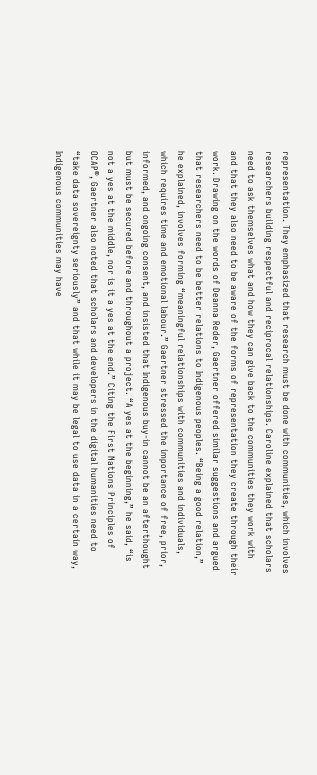representation. They emphasized that research must be done with communities, which involves researchers building respectful and reciprocal relationships. Caroline explained that scholars need to ask themselves what and how they can give back to the communities they work with and that they also need to be aware of the forms of representation they create through their work. Drawing on the words of Deanna Reder, Gaertner offered similar suggestions and argued that researchers need to be better relations to Indigenous peoples. “Being a good relation,” he explained, involves forming “meaningful relationships with communities and individuals, which requires time and emotional labour.” Gaertner stressed the importance of free, prior, informed, and ongoing consent, and insisted that Indigenous buy-in cannot be an afterthought but must be secured before and throughout a project. “A yes at the beginning,” he said, “is not a yes at the middle, nor is it a yes at the end.” Citing the First Nations Principles of OCAP®, Gaertner also noted that scholars and developers in the digital humanities need to “take data sovereignty seriously” and that while it may be legal to use data in a certain way, Indigenous communities may have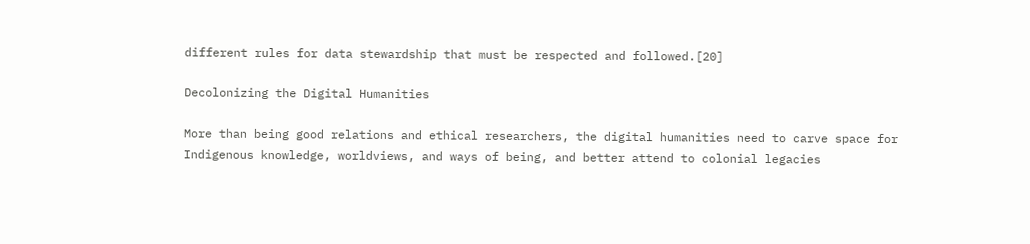different rules for data stewardship that must be respected and followed.[20]

Decolonizing the Digital Humanities

More than being good relations and ethical researchers, the digital humanities need to carve space for Indigenous knowledge, worldviews, and ways of being, and better attend to colonial legacies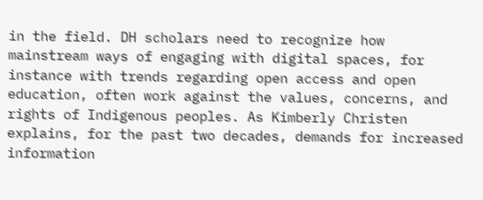in the field. DH scholars need to recognize how mainstream ways of engaging with digital spaces, for instance with trends regarding open access and open education, often work against the values, concerns, and rights of Indigenous peoples. As Kimberly Christen explains, for the past two decades, demands for increased information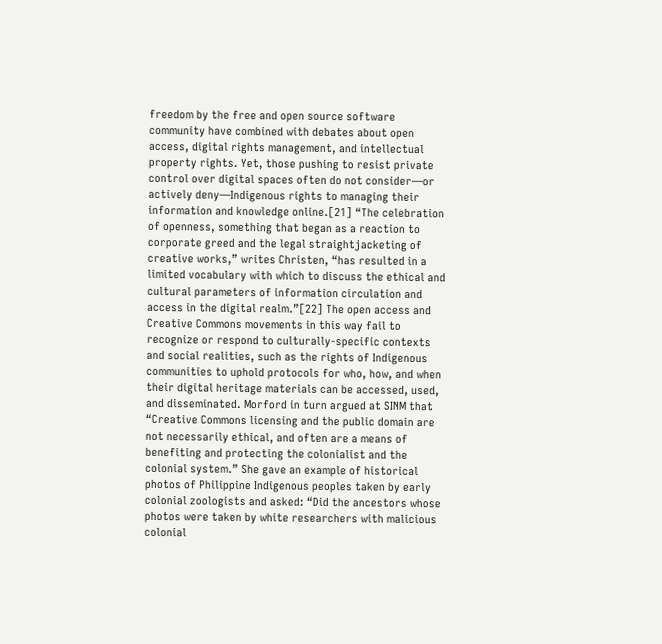freedom by the free and open source software community have combined with debates about open access, digital rights management, and intellectual property rights. Yet, those pushing to resist private control over digital spaces often do not consider—or actively deny—Indigenous rights to managing their information and knowledge online.[21] “The celebration of openness, something that began as a reaction to corporate greed and the legal straightjacketing of creative works,” writes Christen, “has resulted in a limited vocabulary with which to discuss the ethical and cultural parameters of information circulation and access in the digital realm.”[22] The open access and Creative Commons movements in this way fail to recognize or respond to culturally-specific contexts and social realities, such as the rights of Indigenous communities to uphold protocols for who, how, and when their digital heritage materials can be accessed, used, and disseminated. Morford in turn argued at SINM that “Creative Commons licensing and the public domain are not necessarily ethical, and often are a means of benefiting and protecting the colonialist and the colonial system.” She gave an example of historical photos of Philippine Indigenous peoples taken by early colonial zoologists and asked: “Did the ancestors whose photos were taken by white researchers with malicious colonial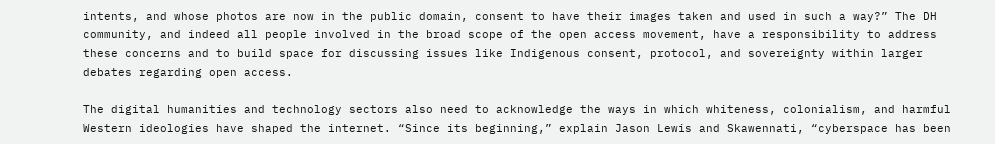intents, and whose photos are now in the public domain, consent to have their images taken and used in such a way?” The DH community, and indeed all people involved in the broad scope of the open access movement, have a responsibility to address these concerns and to build space for discussing issues like Indigenous consent, protocol, and sovereignty within larger debates regarding open access.

The digital humanities and technology sectors also need to acknowledge the ways in which whiteness, colonialism, and harmful Western ideologies have shaped the internet. “Since its beginning,” explain Jason Lewis and Skawennati, “cyberspace has been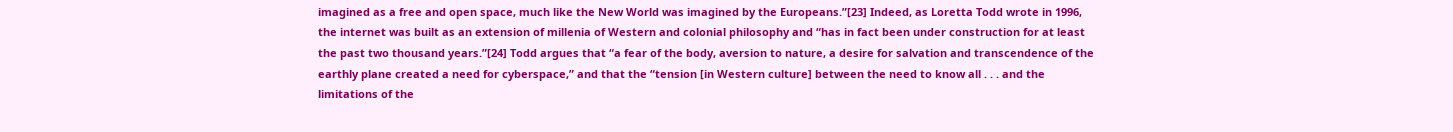imagined as a free and open space, much like the New World was imagined by the Europeans.”[23] Indeed, as Loretta Todd wrote in 1996, the internet was built as an extension of millenia of Western and colonial philosophy and “has in fact been under construction for at least the past two thousand years.”[24] Todd argues that “a fear of the body, aversion to nature, a desire for salvation and transcendence of the earthly plane created a need for cyberspace,” and that the “tension [in Western culture] between the need to know all . . . and the limitations of the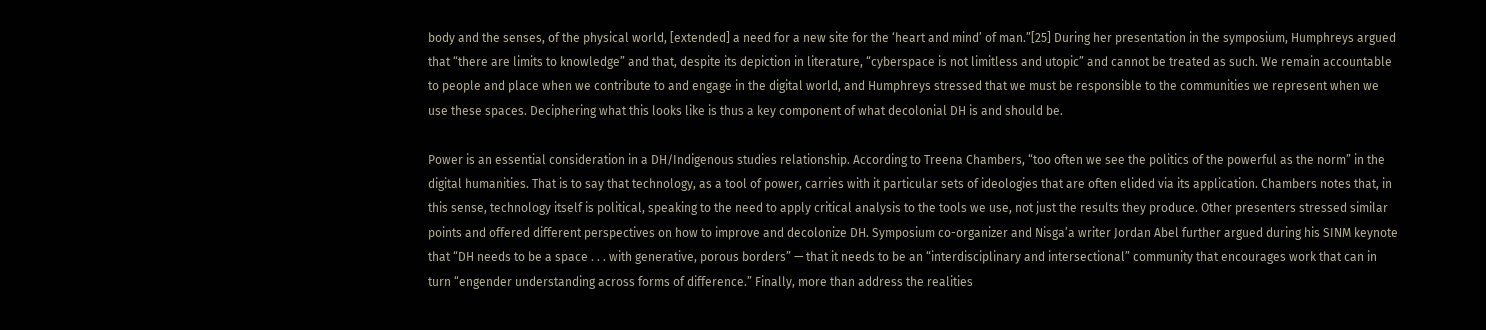body and the senses, of the physical world, [extended] a need for a new site for the ‘heart and mind’ of man.”[25] During her presentation in the symposium, Humphreys argued that “there are limits to knowledge” and that, despite its depiction in literature, “cyberspace is not limitless and utopic” and cannot be treated as such. We remain accountable to people and place when we contribute to and engage in the digital world, and Humphreys stressed that we must be responsible to the communities we represent when we use these spaces. Deciphering what this looks like is thus a key component of what decolonial DH is and should be.

Power is an essential consideration in a DH/Indigenous studies relationship. According to Treena Chambers, “too often we see the politics of the powerful as the norm” in the digital humanities. That is to say that technology, as a tool of power, carries with it particular sets of ideologies that are often elided via its application. Chambers notes that, in this sense, technology itself is political, speaking to the need to apply critical analysis to the tools we use, not just the results they produce. Other presenters stressed similar points and offered different perspectives on how to improve and decolonize DH. Symposium co-organizer and Nisga’a writer Jordan Abel further argued during his SINM keynote that “DH needs to be a space . . . with generative, porous borders” — that it needs to be an “interdisciplinary and intersectional” community that encourages work that can in turn “engender understanding across forms of difference.” Finally, more than address the realities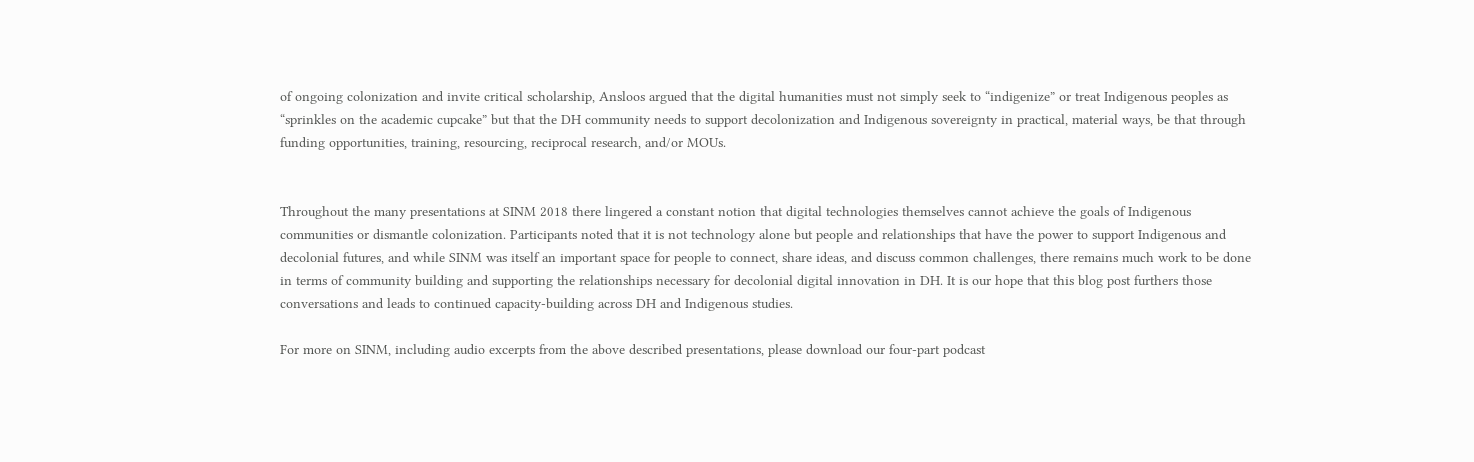of ongoing colonization and invite critical scholarship, Ansloos argued that the digital humanities must not simply seek to “indigenize” or treat Indigenous peoples as “sprinkles on the academic cupcake” but that the DH community needs to support decolonization and Indigenous sovereignty in practical, material ways, be that through funding opportunities, training, resourcing, reciprocal research, and/or MOUs.


Throughout the many presentations at SINM 2018 there lingered a constant notion that digital technologies themselves cannot achieve the goals of Indigenous communities or dismantle colonization. Participants noted that it is not technology alone but people and relationships that have the power to support Indigenous and decolonial futures, and while SINM was itself an important space for people to connect, share ideas, and discuss common challenges, there remains much work to be done in terms of community building and supporting the relationships necessary for decolonial digital innovation in DH. It is our hope that this blog post furthers those conversations and leads to continued capacity-building across DH and Indigenous studies.

For more on SINM, including audio excerpts from the above described presentations, please download our four-part podcast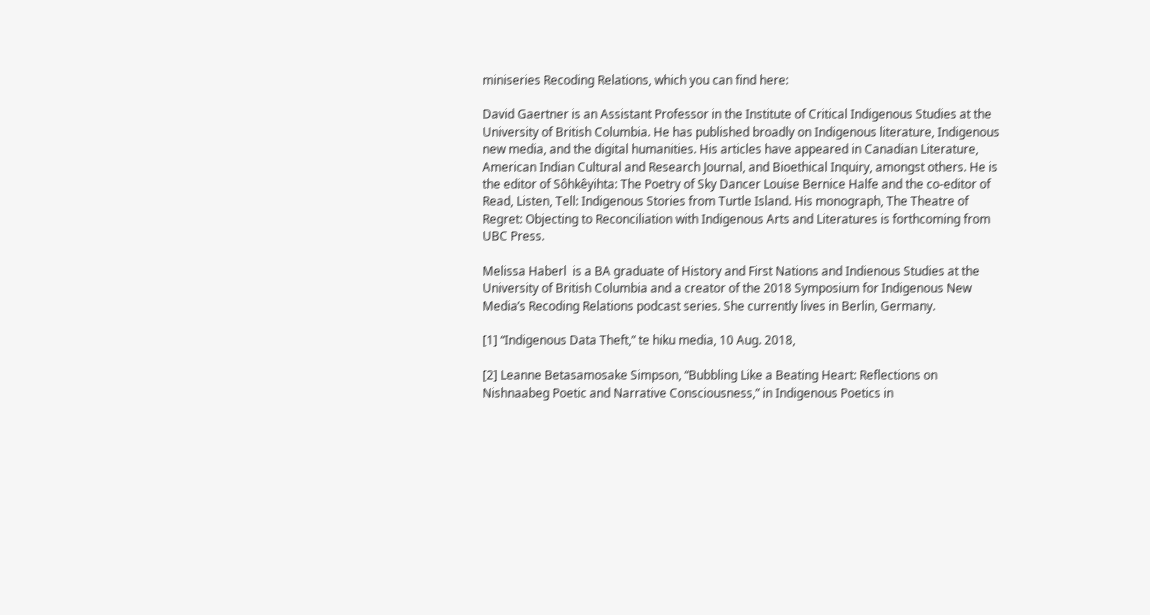miniseries Recoding Relations, which you can find here:

David Gaertner is an Assistant Professor in the Institute of Critical Indigenous Studies at the University of British Columbia. He has published broadly on Indigenous literature, Indigenous new media, and the digital humanities. His articles have appeared in Canadian Literature, American Indian Cultural and Research Journal, and Bioethical Inquiry, amongst others. He is the editor of Sôhkêyihta: The Poetry of Sky Dancer Louise Bernice Halfe and the co-editor of Read, Listen, Tell: Indigenous Stories from Turtle Island. His monograph, The Theatre of Regret: Objecting to Reconciliation with Indigenous Arts and Literatures is forthcoming from UBC Press.

Melissa Haberl  is a BA graduate of History and First Nations and Indienous Studies at the University of British Columbia and a creator of the 2018 Symposium for Indigenous New Media’s Recoding Relations podcast series. She currently lives in Berlin, Germany.

[1] “Indigenous Data Theft,” te hiku media, 10 Aug. 2018,

[2] Leanne Betasamosake Simpson, “Bubbling Like a Beating Heart: Reflections on Nishnaabeg Poetic and Narrative Consciousness,” in Indigenous Poetics in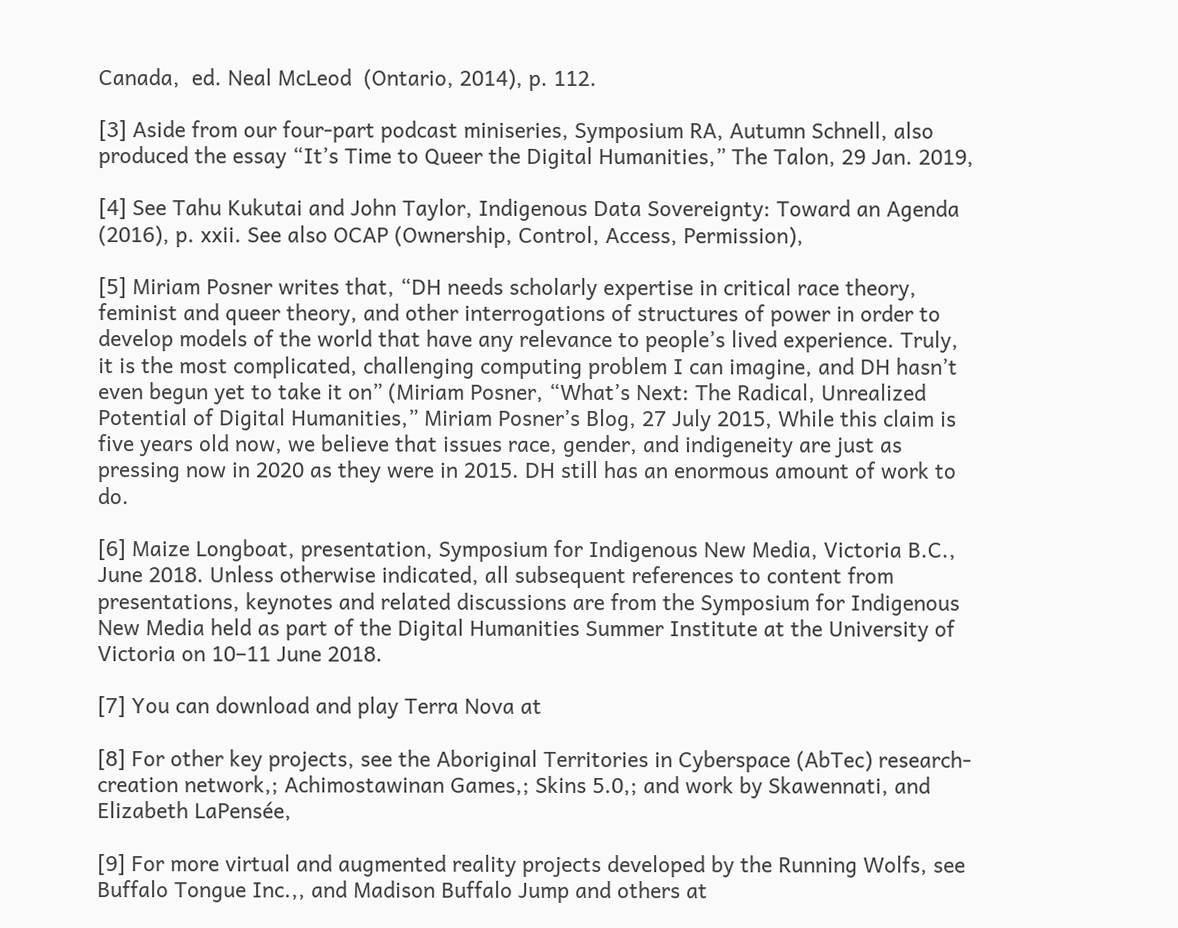Canada,  ed. Neal McLeod  (Ontario, 2014), p. 112.

[3] Aside from our four-part podcast miniseries, Symposium RA, Autumn Schnell, also produced the essay “It’s Time to Queer the Digital Humanities,” The Talon, 29 Jan. 2019,

[4] See Tahu Kukutai and John Taylor, Indigenous Data Sovereignty: Toward an Agenda (2016), p. xxii. See also OCAP (Ownership, Control, Access, Permission),

[5] Miriam Posner writes that, “DH needs scholarly expertise in critical race theory, feminist and queer theory, and other interrogations of structures of power in order to develop models of the world that have any relevance to people’s lived experience. Truly, it is the most complicated, challenging computing problem I can imagine, and DH hasn’t even begun yet to take it on” (Miriam Posner, “What’s Next: The Radical, Unrealized Potential of Digital Humanities,” Miriam Posner’s Blog, 27 July 2015, While this claim is five years old now, we believe that issues race, gender, and indigeneity are just as pressing now in 2020 as they were in 2015. DH still has an enormous amount of work to do.

[6] Maize Longboat, presentation, Symposium for Indigenous New Media, Victoria B.C., June 2018. Unless otherwise indicated, all subsequent references to content from presentations, keynotes and related discussions are from the Symposium for Indigenous New Media held as part of the Digital Humanities Summer Institute at the University of Victoria on 10–11 June 2018.

[7] You can download and play Terra Nova at

[8] For other key projects, see the Aboriginal Territories in Cyberspace (AbTec) research-creation network,; Achimostawinan Games,; Skins 5.0,; and work by Skawennati, and Elizabeth LaPensée,

[9] For more virtual and augmented reality projects developed by the Running Wolfs, see Buffalo Tongue Inc.,, and Madison Buffalo Jump and others at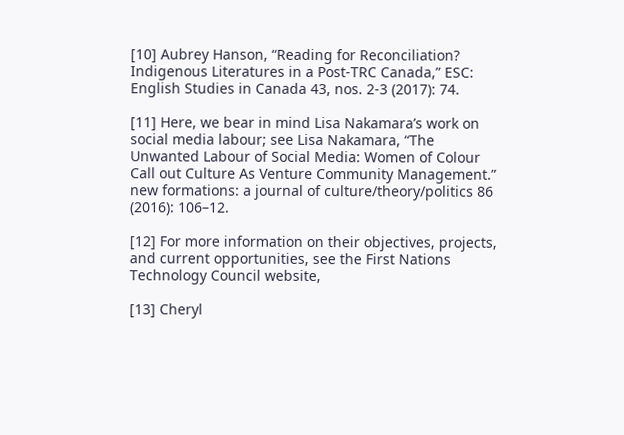[10] Aubrey Hanson, “Reading for Reconciliation? Indigenous Literatures in a Post-TRC Canada,” ESC: English Studies in Canada 43, nos. 2-3 (2017): 74.

[11] Here, we bear in mind Lisa Nakamara’s work on social media labour; see Lisa Nakamara, “The Unwanted Labour of Social Media: Women of Colour Call out Culture As Venture Community Management.” new formations: a journal of culture/theory/politics 86 (2016): 106–12.

[12] For more information on their objectives, projects, and current opportunities, see the First Nations Technology Council website,

[13] Cheryl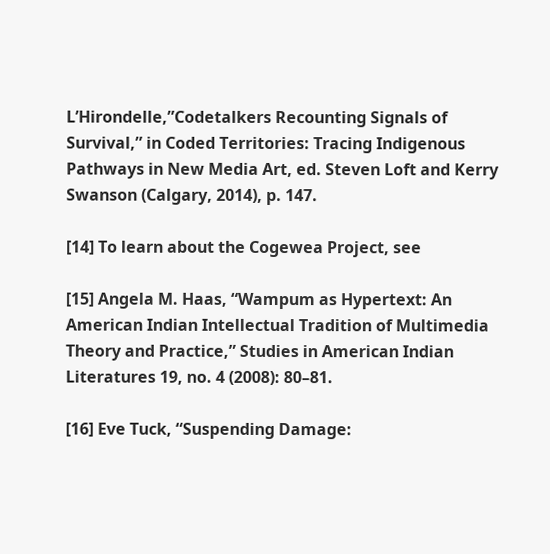L’Hirondelle,”Codetalkers Recounting Signals of Survival,” in Coded Territories: Tracing Indigenous Pathways in New Media Art, ed. Steven Loft and Kerry Swanson (Calgary, 2014), p. 147.

[14] To learn about the Cogewea Project, see

[15] Angela M. Haas, “Wampum as Hypertext: An American Indian Intellectual Tradition of Multimedia Theory and Practice,” Studies in American Indian Literatures 19, no. 4 (2008): 80–81.

[16] Eve Tuck, “Suspending Damage: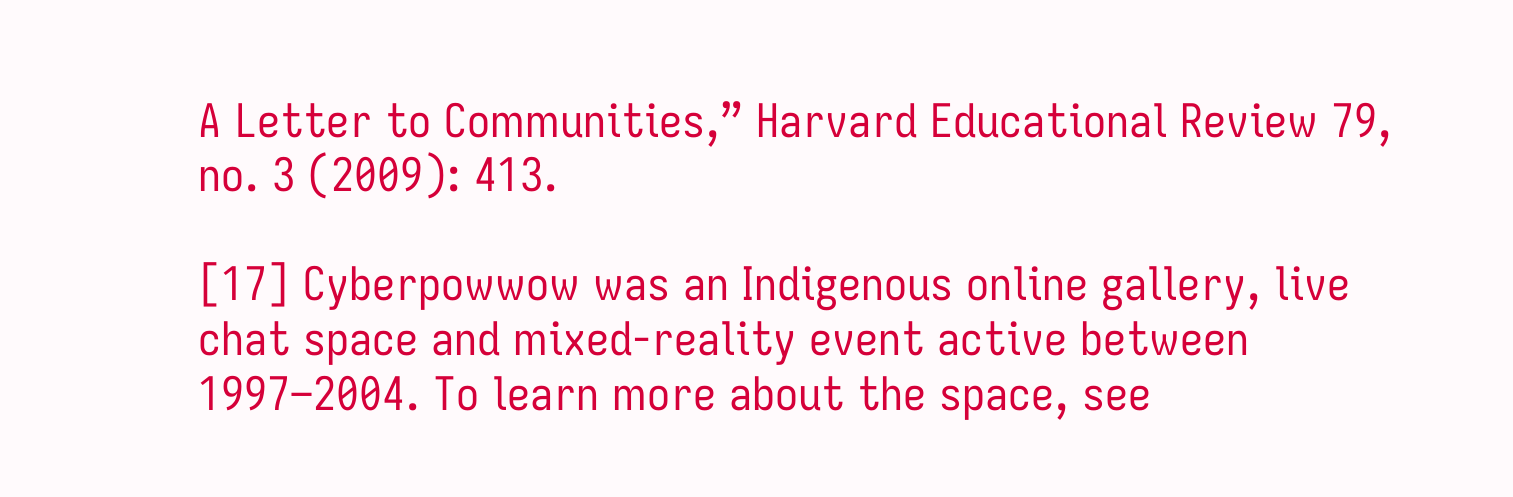A Letter to Communities,” Harvard Educational Review 79, no. 3 (2009): 413.

[17] Cyberpowwow was an Indigenous online gallery, live chat space and mixed-reality event active between 1997–2004. To learn more about the space, see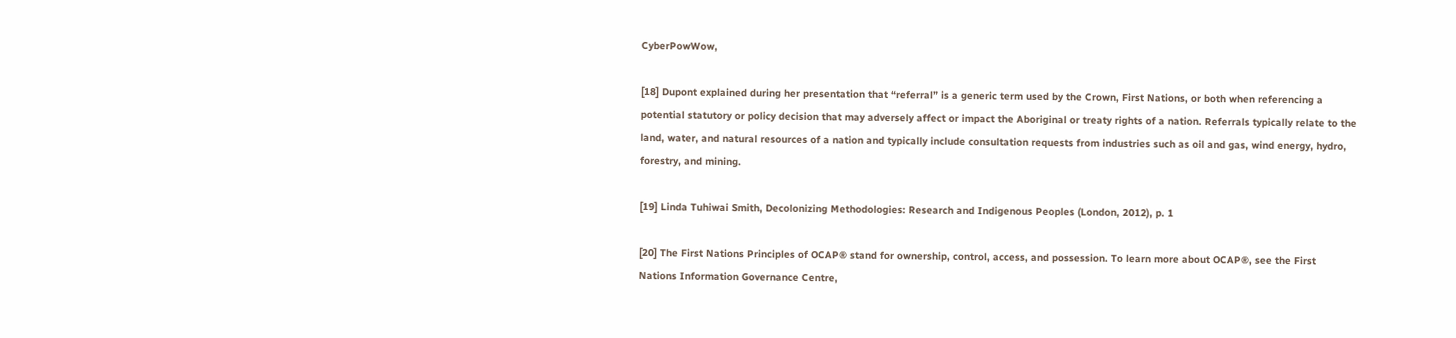CyberPowWow,

[18] Dupont explained during her presentation that “referral” is a generic term used by the Crown, First Nations, or both when referencing a potential statutory or policy decision that may adversely affect or impact the Aboriginal or treaty rights of a nation. Referrals typically relate to the land, water, and natural resources of a nation and typically include consultation requests from industries such as oil and gas, wind energy, hydro, forestry, and mining.

[19] Linda Tuhiwai Smith, Decolonizing Methodologies: Research and Indigenous Peoples (London, 2012), p. 1

[20] The First Nations Principles of OCAP® stand for ownership, control, access, and possession. To learn more about OCAP®, see the First Nations Information Governance Centre,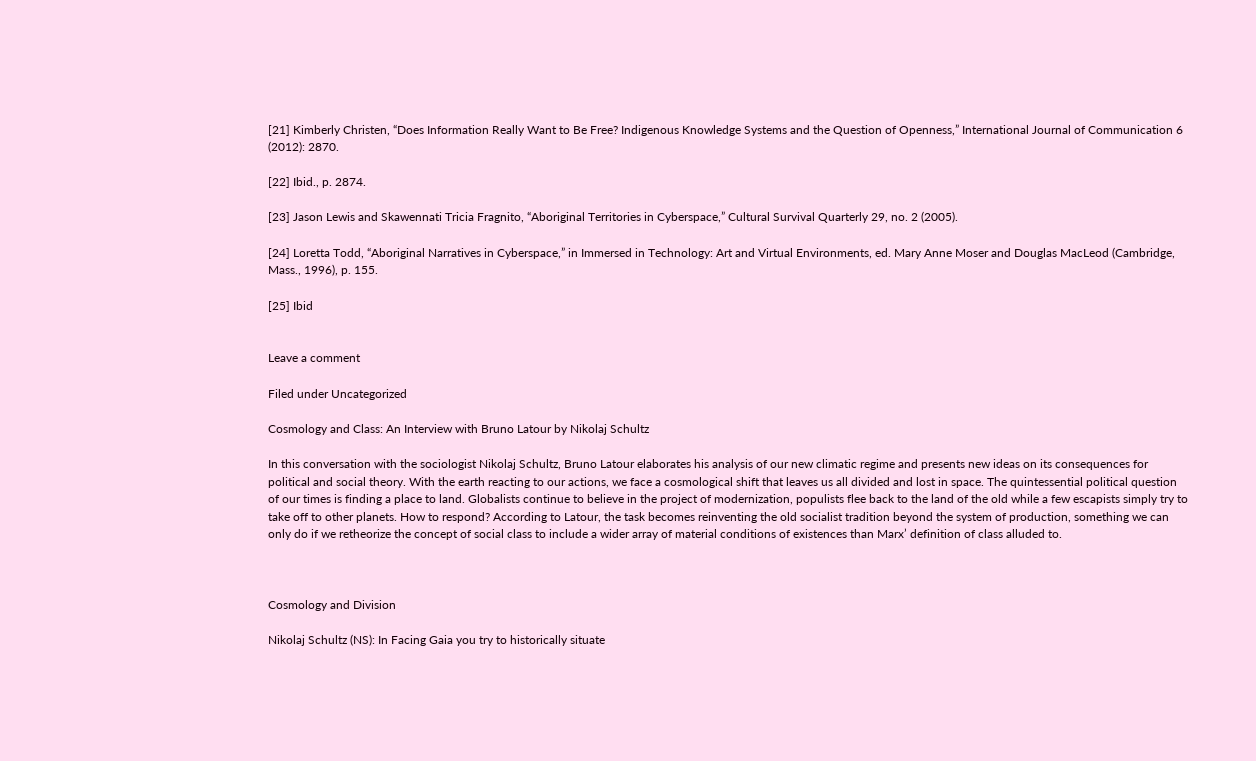[21] Kimberly Christen, “Does Information Really Want to Be Free? Indigenous Knowledge Systems and the Question of Openness,” International Journal of Communication 6 (2012): 2870.

[22] Ibid., p. 2874.

[23] Jason Lewis and Skawennati Tricia Fragnito, “Aboriginal Territories in Cyberspace,” Cultural Survival Quarterly 29, no. 2 (2005).

[24] Loretta Todd, “Aboriginal Narratives in Cyberspace,” in Immersed in Technology: Art and Virtual Environments, ed. Mary Anne Moser and Douglas MacLeod (Cambridge, Mass., 1996), p. 155.

[25] Ibid


Leave a comment

Filed under Uncategorized

Cosmology and Class: An Interview with Bruno Latour by Nikolaj Schultz

In this conversation with the sociologist Nikolaj Schultz, Bruno Latour elaborates his analysis of our new climatic regime and presents new ideas on its consequences for political and social theory. With the earth reacting to our actions, we face a cosmological shift that leaves us all divided and lost in space. The quintessential political question of our times is finding a place to land. Globalists continue to believe in the project of modernization, populists flee back to the land of the old while a few escapists simply try to take off to other planets. How to respond? According to Latour, the task becomes reinventing the old socialist tradition beyond the system of production, something we can only do if we retheorize the concept of social class to include a wider array of material conditions of existences than Marx’ definition of class alluded to.



Cosmology and Division

Nikolaj Schultz (NS): In Facing Gaia you try to historically situate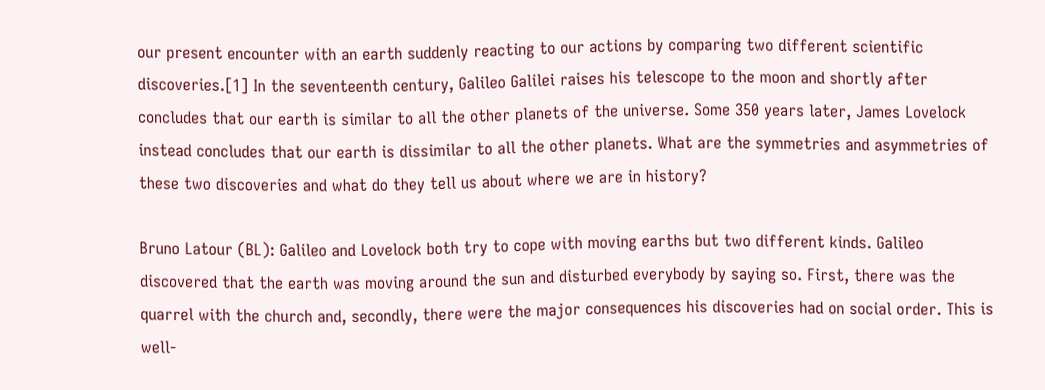our present encounter with an earth suddenly reacting to our actions by comparing two different scientific discoveries.[1] In the seventeenth century, Galileo Galilei raises his telescope to the moon and shortly after concludes that our earth is similar to all the other planets of the universe. Some 350 years later, James Lovelock instead concludes that our earth is dissimilar to all the other planets. What are the symmetries and asymmetries of these two discoveries and what do they tell us about where we are in history?

Bruno Latour (BL): Galileo and Lovelock both try to cope with moving earths but two different kinds. Galileo discovered that the earth was moving around the sun and disturbed everybody by saying so. First, there was the quarrel with the church and, secondly, there were the major consequences his discoveries had on social order. This is well-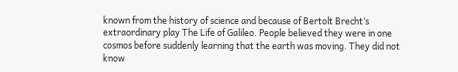known from the history of science and because of Bertolt Brecht’s extraordinary play The Life of Galileo. People believed they were in one cosmos before suddenly learning that the earth was moving. They did not know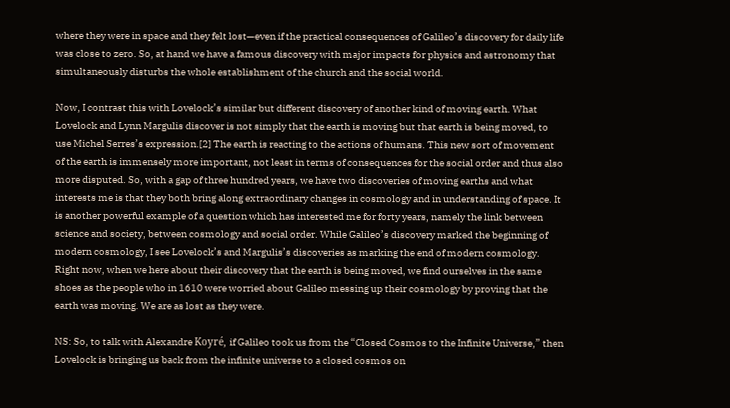where they were in space and they felt lost—even if the practical consequences of Galileo’s discovery for daily life was close to zero. So, at hand we have a famous discovery with major impacts for physics and astronomy that simultaneously disturbs the whole establishment of the church and the social world.

Now, I contrast this with Lovelock’s similar but different discovery of another kind of moving earth. What Lovelock and Lynn Margulis discover is not simply that the earth is moving but that earth is being moved, to use Michel Serres’s expression.[2] The earth is reacting to the actions of humans. This new sort of movement of the earth is immensely more important, not least in terms of consequences for the social order and thus also more disputed. So, with a gap of three hundred years, we have two discoveries of moving earths and what interests me is that they both bring along extraordinary changes in cosmology and in understanding of space. It is another powerful example of a question which has interested me for forty years, namely the link between science and society, between cosmology and social order. While Galileo’s discovery marked the beginning of modern cosmology, I see Lovelock’s and Margulis’s discoveries as marking the end of modern cosmology. Right now, when we here about their discovery that the earth is being moved, we find ourselves in the same shoes as the people who in 1610 were worried about Galileo messing up their cosmology by proving that the earth was moving. We are as lost as they were.

NS: So, to talk with Alexandre Koyré, if Galileo took us from the “Closed Cosmos to the Infinite Universe,” then Lovelock is bringing us back from the infinite universe to a closed cosmos on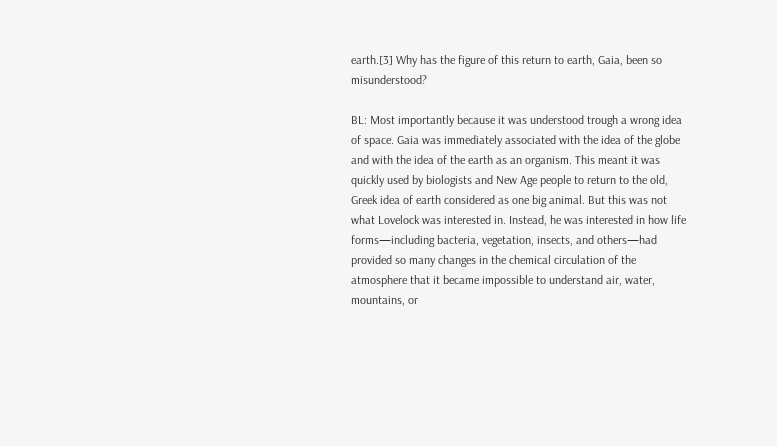earth.[3] Why has the figure of this return to earth, Gaia, been so misunderstood?

BL: Most importantly because it was understood trough a wrong idea of space. Gaia was immediately associated with the idea of the globe and with the idea of the earth as an organism. This meant it was quickly used by biologists and New Age people to return to the old, Greek idea of earth considered as one big animal. But this was not what Lovelock was interested in. Instead, he was interested in how life forms—including bacteria, vegetation, insects, and others—had provided so many changes in the chemical circulation of the atmosphere that it became impossible to understand air, water, mountains, or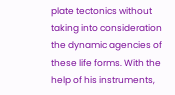plate tectonics without taking into consideration the dynamic agencies of these life forms. With the help of his instruments,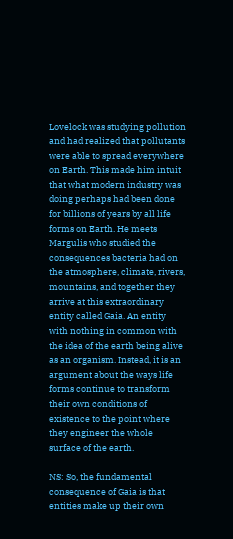Lovelock was studying pollution and had realized that pollutants were able to spread everywhere on Earth. This made him intuit that what modern industry was doing perhaps had been done for billions of years by all life forms on Earth. He meets Margulis who studied the consequences bacteria had on the atmosphere, climate, rivers, mountains, and together they arrive at this extraordinary entity called Gaia. An entity with nothing in common with the idea of the earth being alive as an organism. Instead, it is an argument about the ways life forms continue to transform their own conditions of existence to the point where they engineer the whole surface of the earth.

NS: So, the fundamental consequence of Gaia is that entities make up their own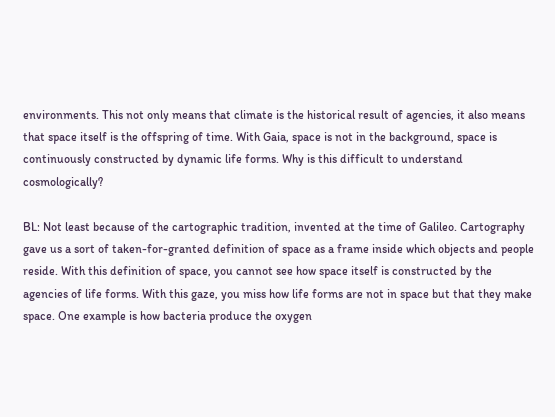environments. This not only means that climate is the historical result of agencies, it also means that space itself is the offspring of time. With Gaia, space is not in the background, space is continuously constructed by dynamic life forms. Why is this difficult to understand cosmologically?

BL: Not least because of the cartographic tradition, invented at the time of Galileo. Cartography gave us a sort of taken-for-granted definition of space as a frame inside which objects and people reside. With this definition of space, you cannot see how space itself is constructed by the agencies of life forms. With this gaze, you miss how life forms are not in space but that they make space. One example is how bacteria produce the oxygen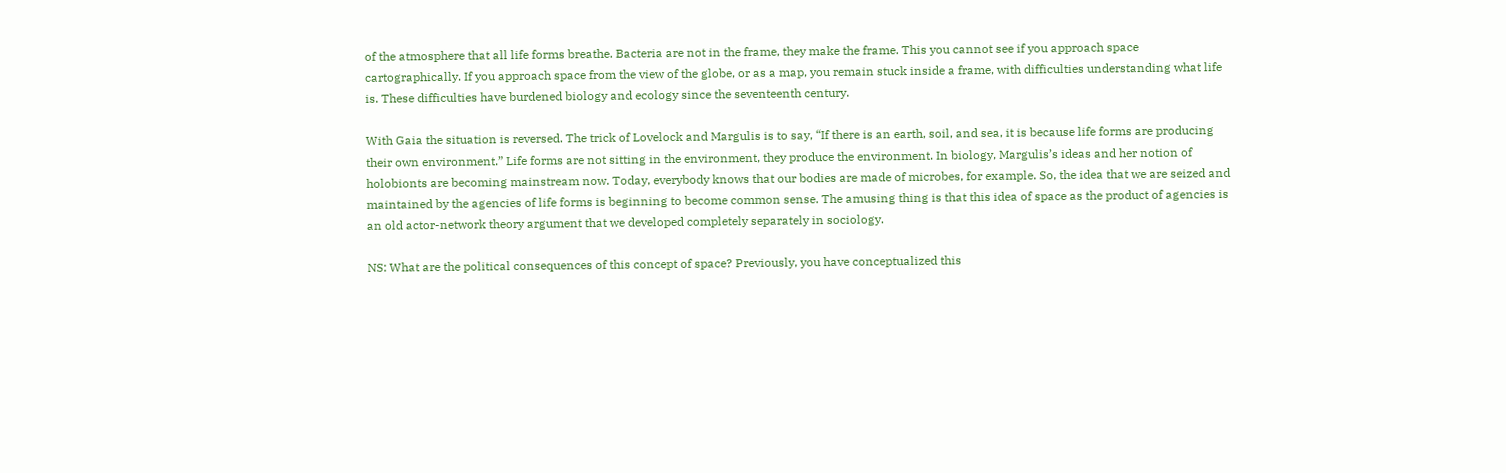of the atmosphere that all life forms breathe. Bacteria are not in the frame, they make the frame. This you cannot see if you approach space cartographically. If you approach space from the view of the globe, or as a map, you remain stuck inside a frame, with difficulties understanding what life is. These difficulties have burdened biology and ecology since the seventeenth century.

With Gaia the situation is reversed. The trick of Lovelock and Margulis is to say, “If there is an earth, soil, and sea, it is because life forms are producing their own environment.” Life forms are not sitting in the environment, they produce the environment. In biology, Margulis’s ideas and her notion of holobionts are becoming mainstream now. Today, everybody knows that our bodies are made of microbes, for example. So, the idea that we are seized and maintained by the agencies of life forms is beginning to become common sense. The amusing thing is that this idea of space as the product of agencies is an old actor-network theory argument that we developed completely separately in sociology.

NS: What are the political consequences of this concept of space? Previously, you have conceptualized this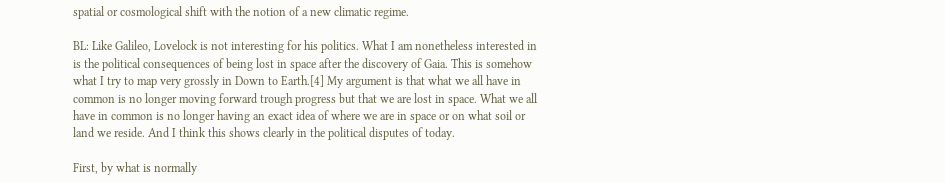spatial or cosmological shift with the notion of a new climatic regime.

BL: Like Galileo, Lovelock is not interesting for his politics. What I am nonetheless interested in is the political consequences of being lost in space after the discovery of Gaia. This is somehow what I try to map very grossly in Down to Earth.[4] My argument is that what we all have in common is no longer moving forward trough progress but that we are lost in space. What we all have in common is no longer having an exact idea of where we are in space or on what soil or land we reside. And I think this shows clearly in the political disputes of today.

First, by what is normally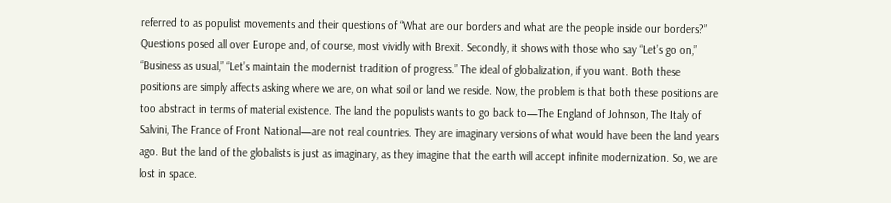referred to as populist movements and their questions of “What are our borders and what are the people inside our borders?” Questions posed all over Europe and, of course, most vividly with Brexit. Secondly, it shows with those who say “Let’s go on,” “Business as usual,” “Let’s maintain the modernist tradition of progress.” The ideal of globalization, if you want. Both these positions are simply affects asking where we are, on what soil or land we reside. Now, the problem is that both these positions are too abstract in terms of material existence. The land the populists wants to go back to—The England of Johnson, The Italy of Salvini, The France of Front National—are not real countries. They are imaginary versions of what would have been the land years ago. But the land of the globalists is just as imaginary, as they imagine that the earth will accept infinite modernization. So, we are lost in space.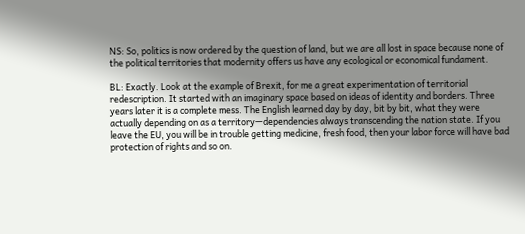NS: So, politics is now ordered by the question of land, but we are all lost in space because none of the political territories that modernity offers us have any ecological or economical fundament.

BL: Exactly. Look at the example of Brexit, for me a great experimentation of territorial redescription. It started with an imaginary space based on ideas of identity and borders. Three years later it is a complete mess. The English learned day by day, bit by bit, what they were actually depending on as a territory—dependencies always transcending the nation state. If you leave the EU, you will be in trouble getting medicine, fresh food, then your labor force will have bad protection of rights and so on.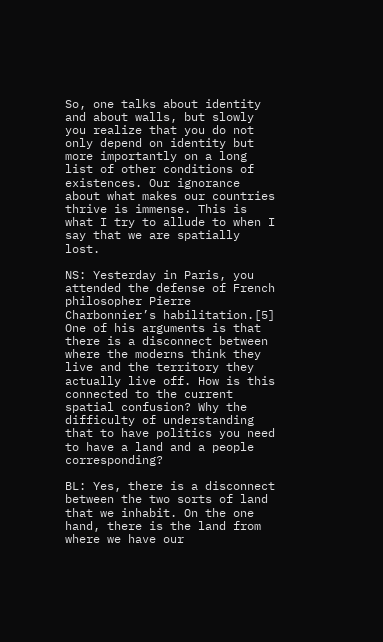So, one talks about identity and about walls, but slowly you realize that you do not only depend on identity but more importantly on a long list of other conditions of existences. Our ignorance about what makes our countries thrive is immense. This is what I try to allude to when I say that we are spatially lost.

NS: Yesterday in Paris, you attended the defense of French philosopher Pierre Charbonnier’s habilitation.[5] One of his arguments is that there is a disconnect between where the moderns think they live and the territory they actually live off. How is this connected to the current spatial confusion? Why the difficulty of understanding that to have politics you need to have a land and a people corresponding?

BL: Yes, there is a disconnect between the two sorts of land that we inhabit. On the one hand, there is the land from where we have our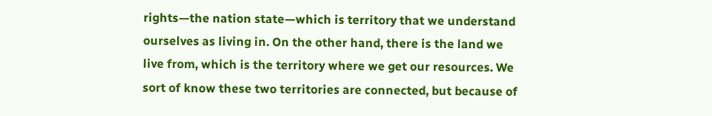rights—the nation state—which is territory that we understand ourselves as living in. On the other hand, there is the land we live from, which is the territory where we get our resources. We sort of know these two territories are connected, but because of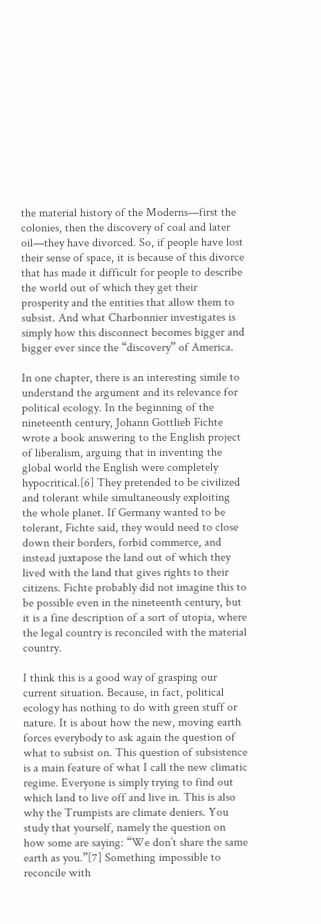the material history of the Moderns—first the colonies, then the discovery of coal and later oil—they have divorced. So, if people have lost their sense of space, it is because of this divorce that has made it difficult for people to describe the world out of which they get their prosperity and the entities that allow them to subsist. And what Charbonnier investigates is simply how this disconnect becomes bigger and bigger ever since the “discovery” of America.

In one chapter, there is an interesting simile to understand the argument and its relevance for political ecology. In the beginning of the nineteenth century, Johann Gottlieb Fichte wrote a book answering to the English project of liberalism, arguing that in inventing the global world the English were completely hypocritical.[6] They pretended to be civilized and tolerant while simultaneously exploiting the whole planet. If Germany wanted to be tolerant, Fichte said, they would need to close down their borders, forbid commerce, and instead juxtapose the land out of which they lived with the land that gives rights to their citizens. Fichte probably did not imagine this to be possible even in the nineteenth century, but it is a fine description of a sort of utopia, where the legal country is reconciled with the material country.

I think this is a good way of grasping our current situation. Because, in fact, political ecology has nothing to do with green stuff or nature. It is about how the new, moving earth forces everybody to ask again the question of what to subsist on. This question of subsistence is a main feature of what I call the new climatic regime. Everyone is simply trying to find out which land to live off and live in. This is also why the Trumpists are climate deniers. You study that yourself, namely the question on how some are saying: “We don’t share the same earth as you.”[7] Something impossible to reconcile with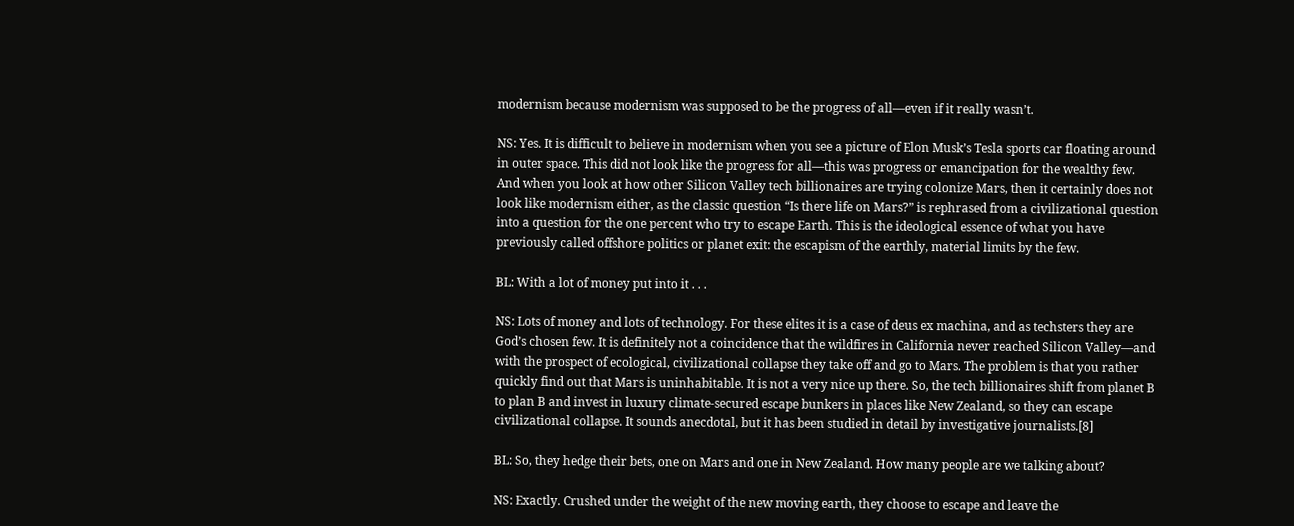modernism because modernism was supposed to be the progress of all—even if it really wasn’t.

NS: Yes. It is difficult to believe in modernism when you see a picture of Elon Musk’s Tesla sports car floating around in outer space. This did not look like the progress for all—this was progress or emancipation for the wealthy few. And when you look at how other Silicon Valley tech billionaires are trying colonize Mars, then it certainly does not look like modernism either, as the classic question “Is there life on Mars?” is rephrased from a civilizational question into a question for the one percent who try to escape Earth. This is the ideological essence of what you have previously called offshore politics or planet exit: the escapism of the earthly, material limits by the few.

BL: With a lot of money put into it . . .

NS: Lots of money and lots of technology. For these elites it is a case of deus ex machina, and as techsters they are God’s chosen few. It is definitely not a coincidence that the wildfires in California never reached Silicon Valley—and with the prospect of ecological, civilizational collapse they take off and go to Mars. The problem is that you rather quickly find out that Mars is uninhabitable. It is not a very nice up there. So, the tech billionaires shift from planet B to plan B and invest in luxury climate-secured escape bunkers in places like New Zealand, so they can escape civilizational collapse. It sounds anecdotal, but it has been studied in detail by investigative journalists.[8]

BL: So, they hedge their bets, one on Mars and one in New Zealand. How many people are we talking about?

NS: Exactly. Crushed under the weight of the new moving earth, they choose to escape and leave the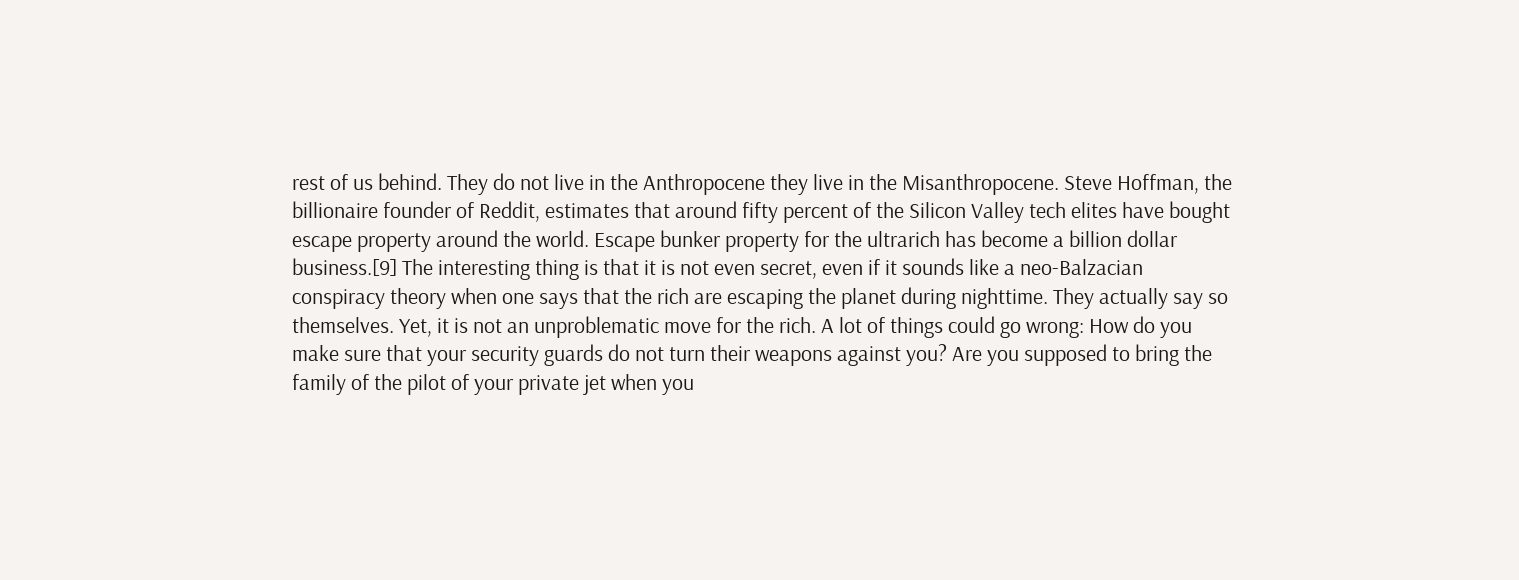rest of us behind. They do not live in the Anthropocene they live in the Misanthropocene. Steve Hoffman, the billionaire founder of Reddit, estimates that around fifty percent of the Silicon Valley tech elites have bought escape property around the world. Escape bunker property for the ultrarich has become a billion dollar business.[9] The interesting thing is that it is not even secret, even if it sounds like a neo-Balzacian conspiracy theory when one says that the rich are escaping the planet during nighttime. They actually say so themselves. Yet, it is not an unproblematic move for the rich. A lot of things could go wrong: How do you make sure that your security guards do not turn their weapons against you? Are you supposed to bring the family of the pilot of your private jet when you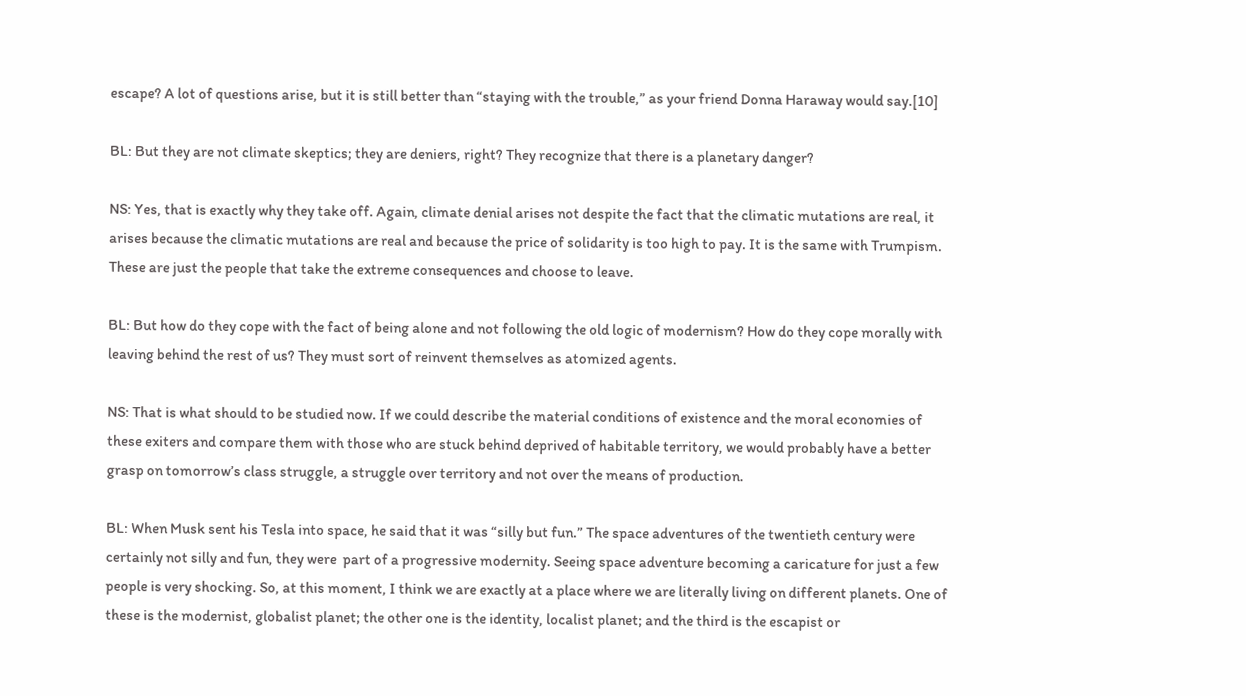escape? A lot of questions arise, but it is still better than “staying with the trouble,” as your friend Donna Haraway would say.[10]

BL: But they are not climate skeptics; they are deniers, right? They recognize that there is a planetary danger?

NS: Yes, that is exactly why they take off. Again, climate denial arises not despite the fact that the climatic mutations are real, it arises because the climatic mutations are real and because the price of solidarity is too high to pay. It is the same with Trumpism. These are just the people that take the extreme consequences and choose to leave.

BL: But how do they cope with the fact of being alone and not following the old logic of modernism? How do they cope morally with leaving behind the rest of us? They must sort of reinvent themselves as atomized agents.

NS: That is what should to be studied now. If we could describe the material conditions of existence and the moral economies of these exiters and compare them with those who are stuck behind deprived of habitable territory, we would probably have a better grasp on tomorrow’s class struggle, a struggle over territory and not over the means of production.

BL: When Musk sent his Tesla into space, he said that it was “silly but fun.” The space adventures of the twentieth century were certainly not silly and fun, they were  part of a progressive modernity. Seeing space adventure becoming a caricature for just a few people is very shocking. So, at this moment, I think we are exactly at a place where we are literally living on different planets. One of these is the modernist, globalist planet; the other one is the identity, localist planet; and the third is the escapist or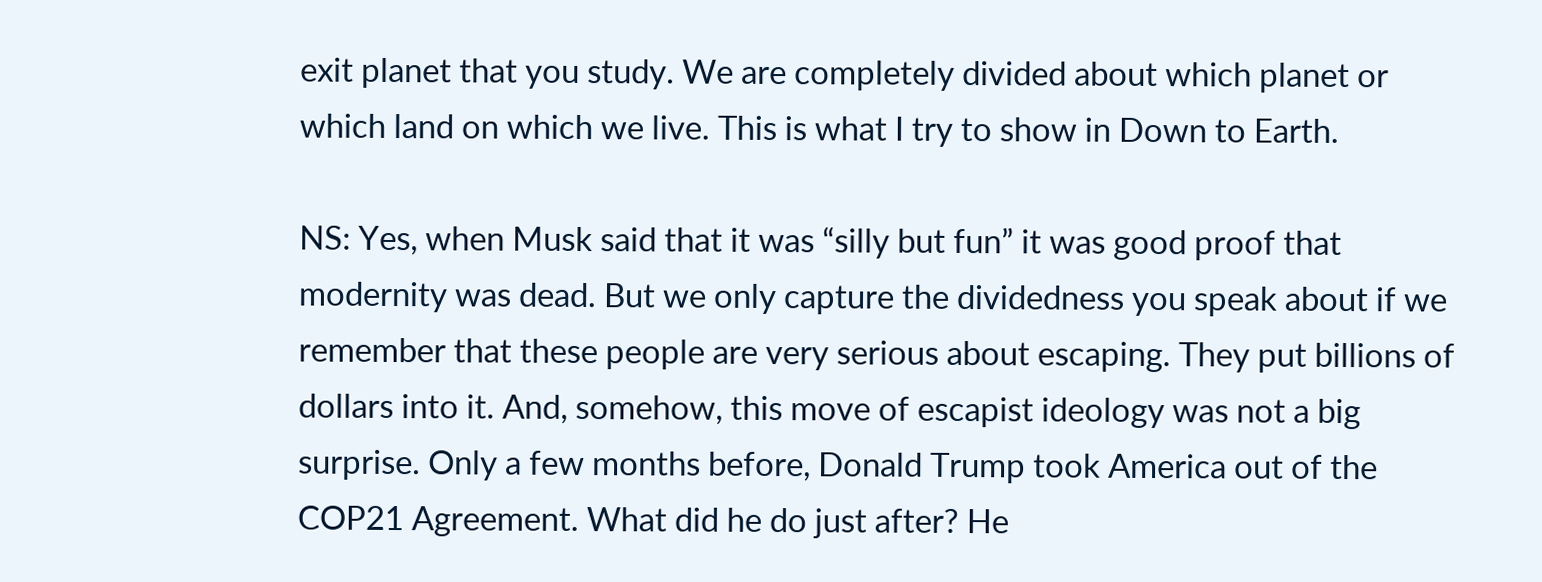exit planet that you study. We are completely divided about which planet or which land on which we live. This is what I try to show in Down to Earth.

NS: Yes, when Musk said that it was “silly but fun” it was good proof that modernity was dead. But we only capture the dividedness you speak about if we remember that these people are very serious about escaping. They put billions of dollars into it. And, somehow, this move of escapist ideology was not a big surprise. Only a few months before, Donald Trump took America out of the COP21 Agreement. What did he do just after? He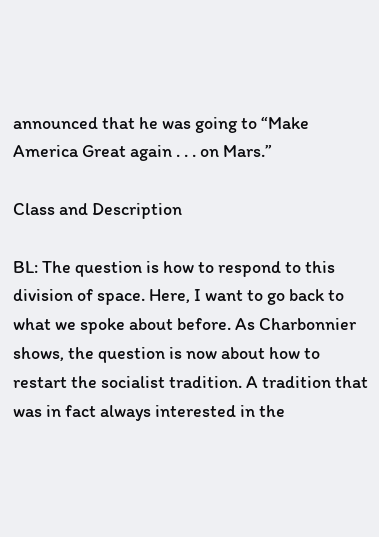announced that he was going to “Make America Great again . . . on Mars.”

Class and Description

BL: The question is how to respond to this division of space. Here, I want to go back to what we spoke about before. As Charbonnier shows, the question is now about how to restart the socialist tradition. A tradition that was in fact always interested in the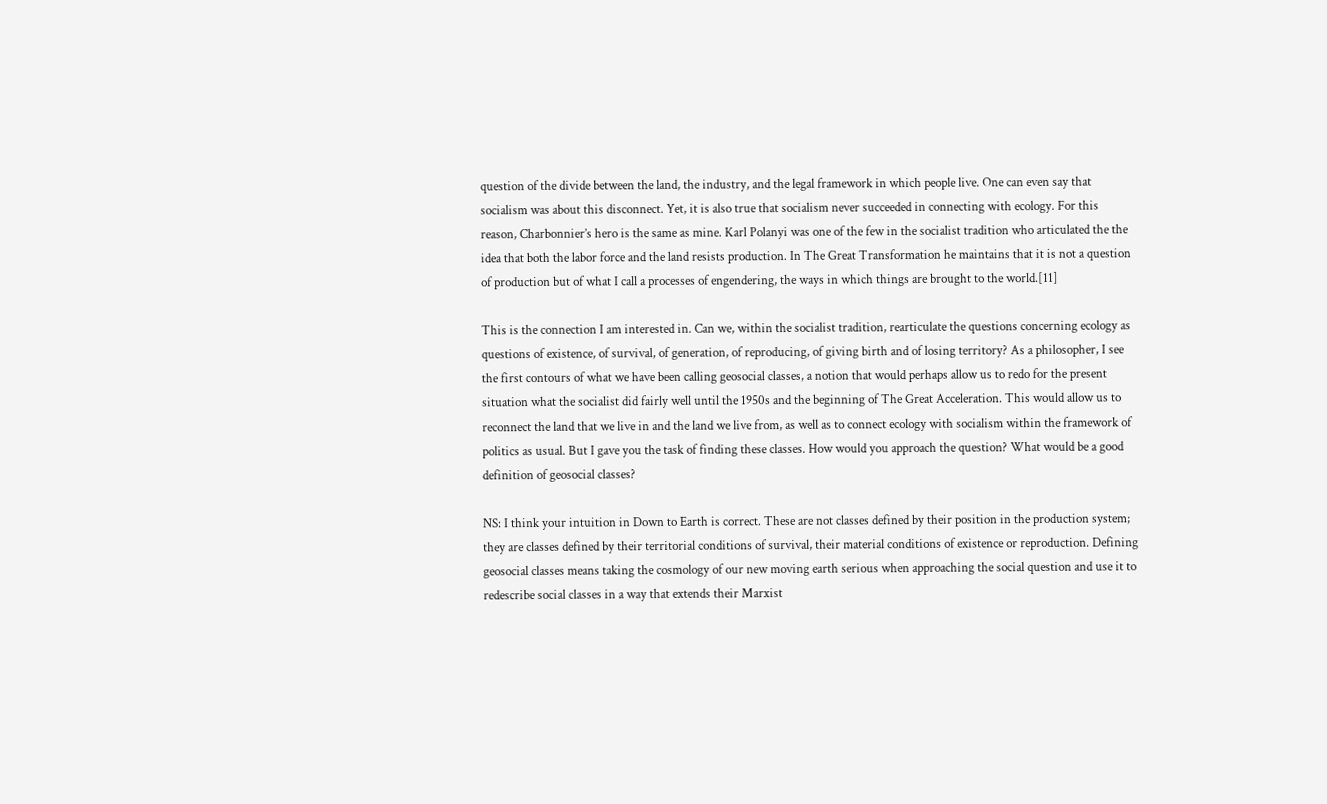question of the divide between the land, the industry, and the legal framework in which people live. One can even say that socialism was about this disconnect. Yet, it is also true that socialism never succeeded in connecting with ecology. For this reason, Charbonnier’s hero is the same as mine. Karl Polanyi was one of the few in the socialist tradition who articulated the the idea that both the labor force and the land resists production. In The Great Transformation he maintains that it is not a question of production but of what I call a processes of engendering, the ways in which things are brought to the world.[11]

This is the connection I am interested in. Can we, within the socialist tradition, rearticulate the questions concerning ecology as questions of existence, of survival, of generation, of reproducing, of giving birth and of losing territory? As a philosopher, I see the first contours of what we have been calling geosocial classes, a notion that would perhaps allow us to redo for the present situation what the socialist did fairly well until the 1950s and the beginning of The Great Acceleration. This would allow us to reconnect the land that we live in and the land we live from, as well as to connect ecology with socialism within the framework of politics as usual. But I gave you the task of finding these classes. How would you approach the question? What would be a good definition of geosocial classes?

NS: I think your intuition in Down to Earth is correct. These are not classes defined by their position in the production system; they are classes defined by their territorial conditions of survival, their material conditions of existence or reproduction. Defining geosocial classes means taking the cosmology of our new moving earth serious when approaching the social question and use it to redescribe social classes in a way that extends their Marxist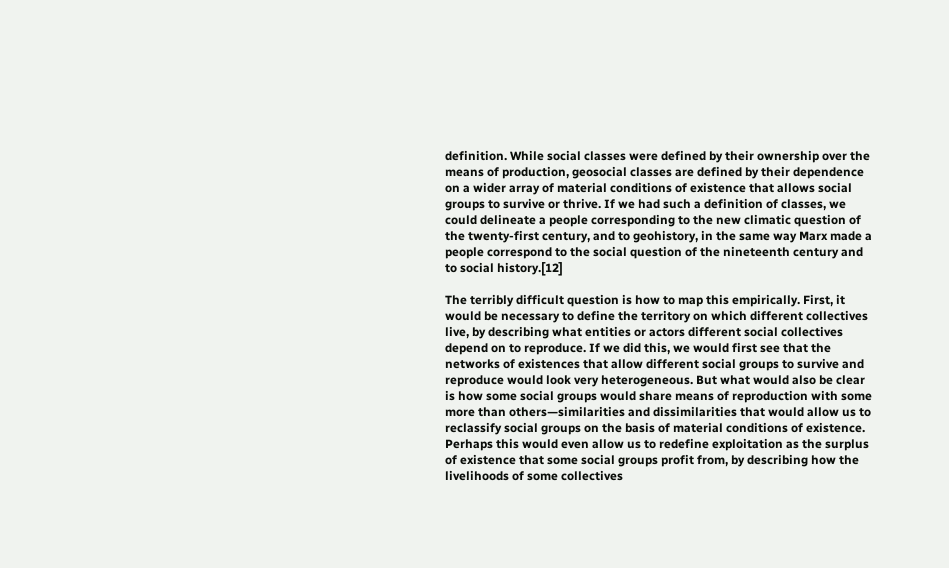definition. While social classes were defined by their ownership over the means of production, geosocial classes are defined by their dependence on a wider array of material conditions of existence that allows social groups to survive or thrive. If we had such a definition of classes, we could delineate a people corresponding to the new climatic question of the twenty-first century, and to geohistory, in the same way Marx made a people correspond to the social question of the nineteenth century and to social history.[12]

The terribly difficult question is how to map this empirically. First, it would be necessary to define the territory on which different collectives live, by describing what entities or actors different social collectives depend on to reproduce. If we did this, we would first see that the networks of existences that allow different social groups to survive and reproduce would look very heterogeneous. But what would also be clear is how some social groups would share means of reproduction with some more than others—similarities and dissimilarities that would allow us to reclassify social groups on the basis of material conditions of existence. Perhaps this would even allow us to redefine exploitation as the surplus of existence that some social groups profit from, by describing how the livelihoods of some collectives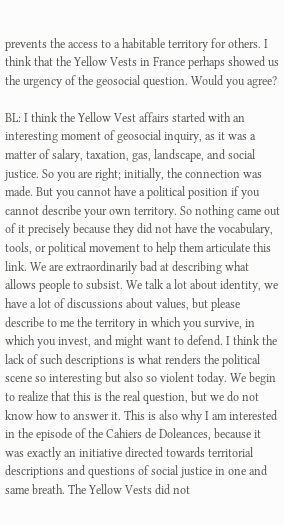prevents the access to a habitable territory for others. I think that the Yellow Vests in France perhaps showed us the urgency of the geosocial question. Would you agree?

BL: I think the Yellow Vest affairs started with an interesting moment of geosocial inquiry, as it was a matter of salary, taxation, gas, landscape, and social justice. So you are right; initially, the connection was made. But you cannot have a political position if you cannot describe your own territory. So nothing came out of it precisely because they did not have the vocabulary, tools, or political movement to help them articulate this link. We are extraordinarily bad at describing what allows people to subsist. We talk a lot about identity, we have a lot of discussions about values, but please describe to me the territory in which you survive, in which you invest, and might want to defend. I think the lack of such descriptions is what renders the political scene so interesting but also so violent today. We begin to realize that this is the real question, but we do not know how to answer it. This is also why I am interested in the episode of the Cahiers de Doleances, because it was exactly an initiative directed towards territorial descriptions and questions of social justice in one and same breath. The Yellow Vests did not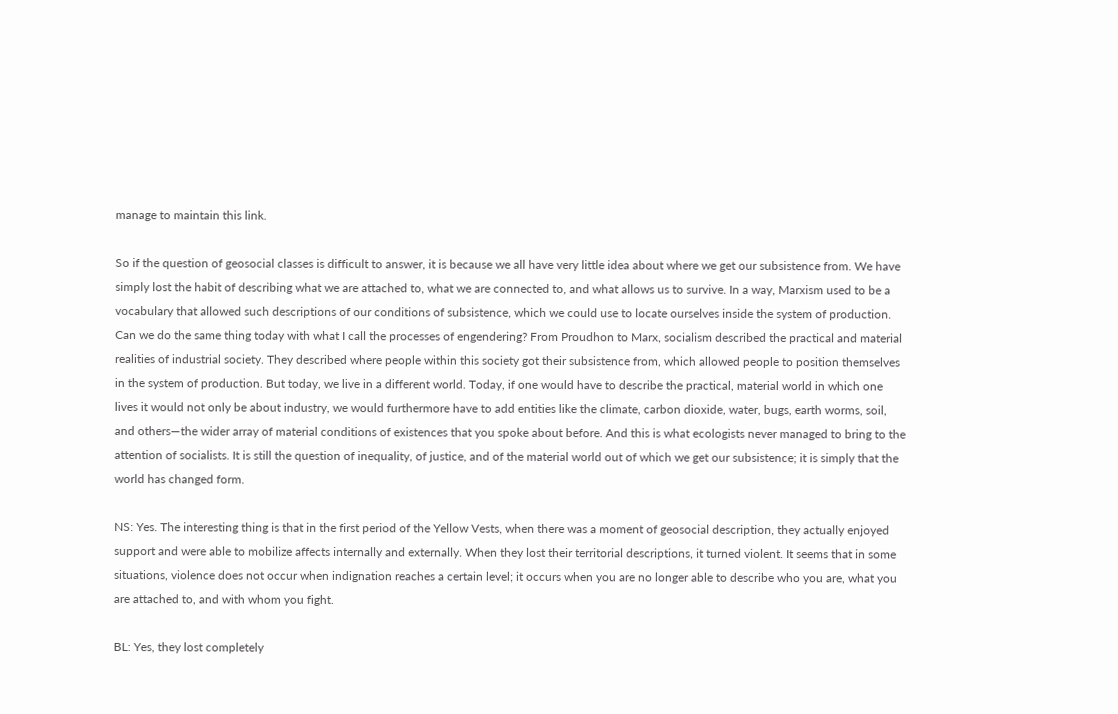manage to maintain this link.

So if the question of geosocial classes is difficult to answer, it is because we all have very little idea about where we get our subsistence from. We have simply lost the habit of describing what we are attached to, what we are connected to, and what allows us to survive. In a way, Marxism used to be a vocabulary that allowed such descriptions of our conditions of subsistence, which we could use to locate ourselves inside the system of production. Can we do the same thing today with what I call the processes of engendering? From Proudhon to Marx, socialism described the practical and material realities of industrial society. They described where people within this society got their subsistence from, which allowed people to position themselves in the system of production. But today, we live in a different world. Today, if one would have to describe the practical, material world in which one lives it would not only be about industry, we would furthermore have to add entities like the climate, carbon dioxide, water, bugs, earth worms, soil, and others—the wider array of material conditions of existences that you spoke about before. And this is what ecologists never managed to bring to the attention of socialists. It is still the question of inequality, of justice, and of the material world out of which we get our subsistence; it is simply that the world has changed form.

NS: Yes. The interesting thing is that in the first period of the Yellow Vests, when there was a moment of geosocial description, they actually enjoyed support and were able to mobilize affects internally and externally. When they lost their territorial descriptions, it turned violent. It seems that in some situations, violence does not occur when indignation reaches a certain level; it occurs when you are no longer able to describe who you are, what you are attached to, and with whom you fight.

BL: Yes, they lost completely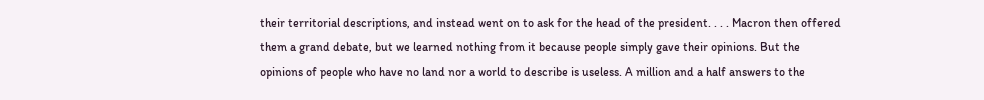their territorial descriptions, and instead went on to ask for the head of the president. . . . Macron then offered them a grand debate, but we learned nothing from it because people simply gave their opinions. But the opinions of people who have no land nor a world to describe is useless. A million and a half answers to the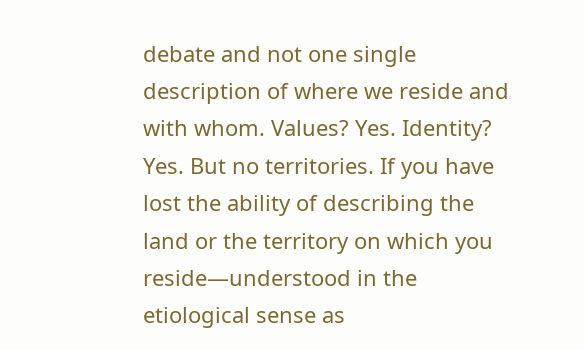debate and not one single description of where we reside and with whom. Values? Yes. Identity? Yes. But no territories. If you have lost the ability of describing the land or the territory on which you reside—understood in the etiological sense as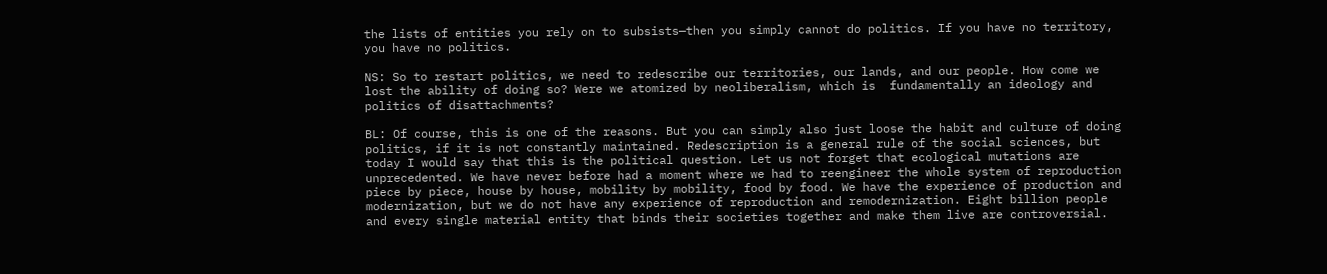the lists of entities you rely on to subsists—then you simply cannot do politics. If you have no territory, you have no politics.

NS: So to restart politics, we need to redescribe our territories, our lands, and our people. How come we lost the ability of doing so? Were we atomized by neoliberalism, which is  fundamentally an ideology and politics of disattachments?

BL: Of course, this is one of the reasons. But you can simply also just loose the habit and culture of doing politics, if it is not constantly maintained. Redescription is a general rule of the social sciences, but today I would say that this is the political question. Let us not forget that ecological mutations are unprecedented. We have never before had a moment where we had to reengineer the whole system of reproduction piece by piece, house by house, mobility by mobility, food by food. We have the experience of production and modernization, but we do not have any experience of reproduction and remodernization. Eight billion people and every single material entity that binds their societies together and make them live are controversial.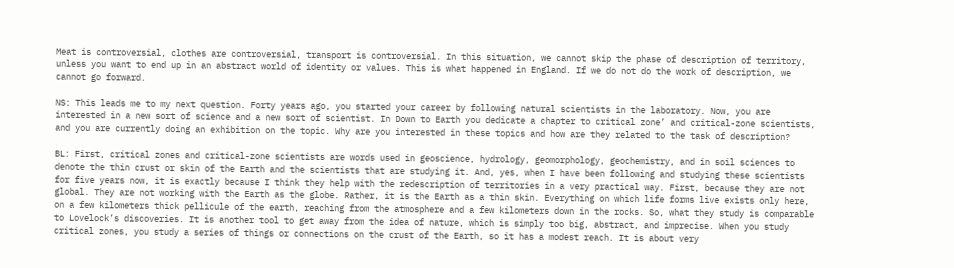Meat is controversial, clothes are controversial, transport is controversial. In this situation, we cannot skip the phase of description of territory, unless you want to end up in an abstract world of identity or values. This is what happened in England. If we do not do the work of description, we cannot go forward.

NS: This leads me to my next question. Forty years ago, you started your career by following natural scientists in the laboratory. Now, you are interested in a new sort of science and a new sort of scientist. In Down to Earth you dedicate a chapter to critical zone’ and critical-zone scientists, and you are currently doing an exhibition on the topic. Why are you interested in these topics and how are they related to the task of description?

BL: First, critical zones and critical-zone scientists are words used in geoscience, hydrology, geomorphology, geochemistry, and in soil sciences to denote the thin crust or skin of the Earth and the scientists that are studying it. And, yes, when I have been following and studying these scientists for five years now, it is exactly because I think they help with the redescription of territories in a very practical way. First, because they are not global. They are not working with the Earth as the globe. Rather, it is the Earth as a thin skin. Everything on which life forms live exists only here, on a few kilometers thick pellicule of the earth, reaching from the atmosphere and a few kilometers down in the rocks. So, what they study is comparable to Lovelock’s discoveries. It is another tool to get away from the idea of nature, which is simply too big, abstract, and imprecise. When you study critical zones, you study a series of things or connections on the crust of the Earth, so it has a modest reach. It is about very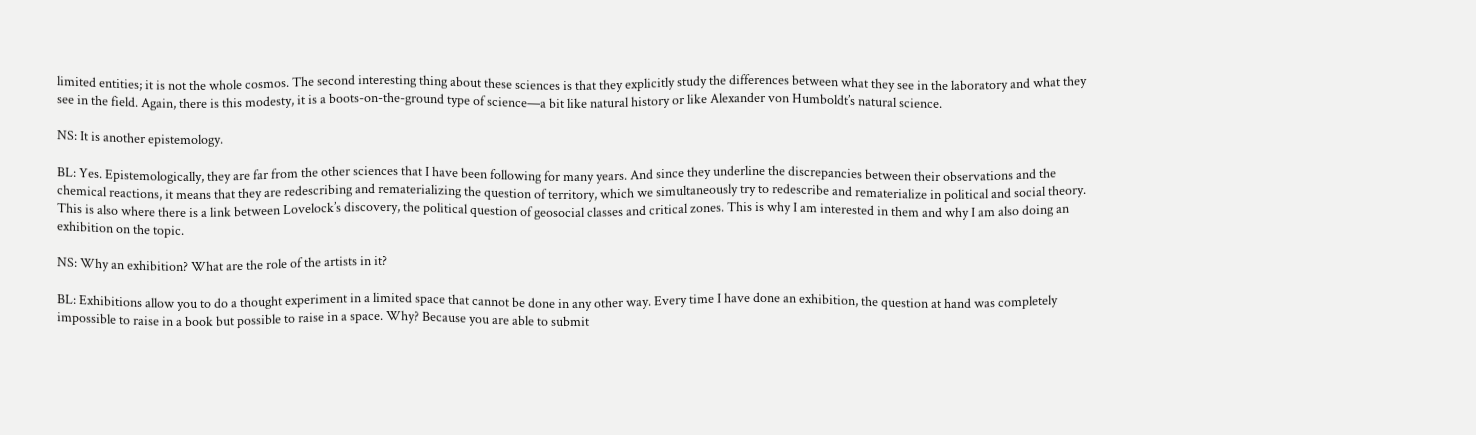limited entities; it is not the whole cosmos. The second interesting thing about these sciences is that they explicitly study the differences between what they see in the laboratory and what they see in the field. Again, there is this modesty, it is a boots-on-the-ground type of science—a bit like natural history or like Alexander von Humboldt’s natural science.

NS: It is another epistemology.

BL: Yes. Epistemologically, they are far from the other sciences that I have been following for many years. And since they underline the discrepancies between their observations and the chemical reactions, it means that they are redescribing and rematerializing the question of territory, which we simultaneously try to redescribe and rematerialize in political and social theory. This is also where there is a link between Lovelock’s discovery, the political question of geosocial classes and critical zones. This is why I am interested in them and why I am also doing an exhibition on the topic.

NS: Why an exhibition? What are the role of the artists in it?

BL: Exhibitions allow you to do a thought experiment in a limited space that cannot be done in any other way. Every time I have done an exhibition, the question at hand was completely impossible to raise in a book but possible to raise in a space. Why? Because you are able to submit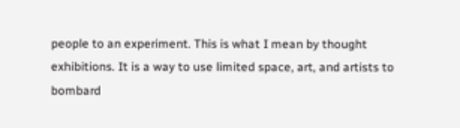people to an experiment. This is what I mean by thought exhibitions. It is a way to use limited space, art, and artists to bombard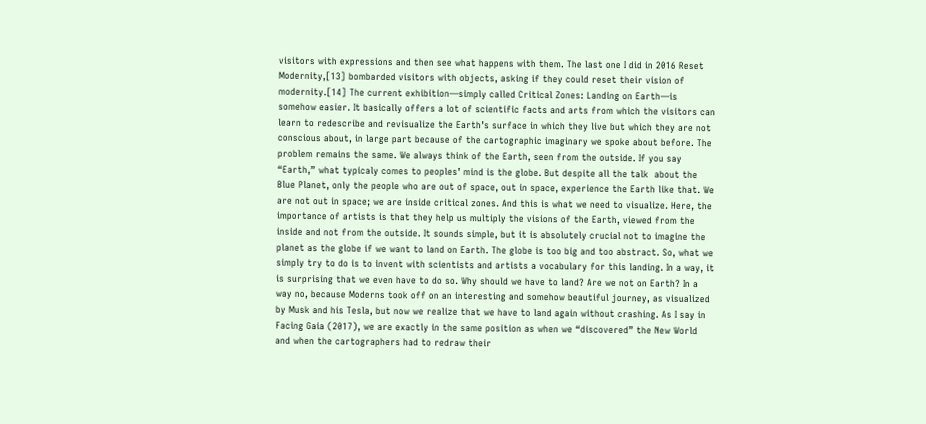visitors with expressions and then see what happens with them. The last one I did in 2016 Reset Modernity,[13] bombarded visitors with objects, asking if they could reset their vision of modernity.[14] The current exhibition—simply called Critical Zones: Landing on Earth—is somehow easier. It basically offers a lot of scientific facts and arts from which the visitors can learn to redescribe and revisualize the Earth’s surface in which they live but which they are not conscious about, in large part because of the cartographic imaginary we spoke about before. The problem remains the same. We always think of the Earth, seen from the outside. If you say “Earth,” what typicaly comes to peoples’ mind is the globe. But despite all the talk  about the Blue Planet, only the people who are out of space, out in space, experience the Earth like that. We are not out in space; we are inside critical zones. And this is what we need to visualize. Here, the importance of artists is that they help us multiply the visions of the Earth, viewed from the inside and not from the outside. It sounds simple, but it is absolutely crucial not to imagine the planet as the globe if we want to land on Earth. The globe is too big and too abstract. So, what we simply try to do is to invent with scientists and artists a vocabulary for this landing. In a way, it is surprising that we even have to do so. Why should we have to land? Are we not on Earth? In a way no, because Moderns took off on an interesting and somehow beautiful journey, as visualized by Musk and his Tesla, but now we realize that we have to land again without crashing. As I say in Facing Gaia (2017), we are exactly in the same position as when we “discovered” the New World and when the cartographers had to redraw their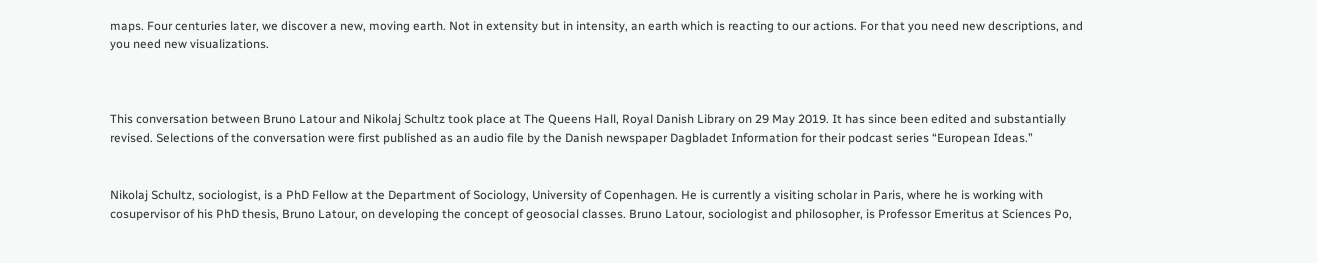maps. Four centuries later, we discover a new, moving earth. Not in extensity but in intensity, an earth which is reacting to our actions. For that you need new descriptions, and you need new visualizations.



This conversation between Bruno Latour and Nikolaj Schultz took place at The Queens Hall, Royal Danish Library on 29 May 2019. It has since been edited and substantially revised. Selections of the conversation were first published as an audio file by the Danish newspaper Dagbladet Information for their podcast series “European Ideas.”


Nikolaj Schultz, sociologist, is a PhD Fellow at the Department of Sociology, University of Copenhagen. He is currently a visiting scholar in Paris, where he is working with cosupervisor of his PhD thesis, Bruno Latour, on developing the concept of geosocial classes. Bruno Latour, sociologist and philosopher, is Professor Emeritus at Sciences Po,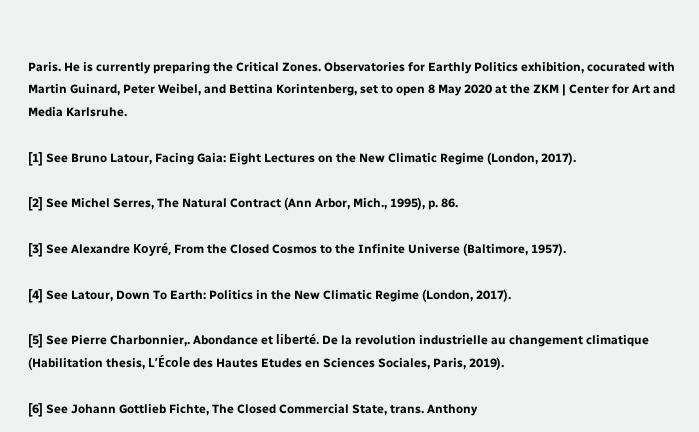Paris. He is currently preparing the Critical Zones. Observatories for Earthly Politics exhibition, cocurated with Martin Guinard, Peter Weibel, and Bettina Korintenberg, set to open 8 May 2020 at the ZKM | Center for Art and Media Karlsruhe.

[1] See Bruno Latour, Facing Gaia: Eight Lectures on the New Climatic Regime (London, 2017).

[2] See Michel Serres, The Natural Contract (Ann Arbor, Mich., 1995), p. 86.

[3] See Alexandre Koyré, From the Closed Cosmos to the Infinite Universe (Baltimore, 1957).

[4] See Latour, Down To Earth: Politics in the New Climatic Regime (London, 2017).

[5] See Pierre Charbonnier,. Abondance et liberté. De la revolution industrielle au changement climatique (Habilitation thesis, L’École des Hautes Etudes en Sciences Sociales, Paris, 2019).

[6] See Johann Gottlieb Fichte, The Closed Commercial State, trans. Anthony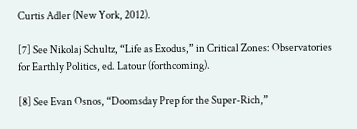Curtis Adler (New York, 2012).

[7] See Nikolaj Schultz, “Life as Exodus,” in Critical Zones: Observatories for Earthly Politics, ed. Latour (forthcoming).

[8] See Evan Osnos, “Doomsday Prep for the Super-Rich,”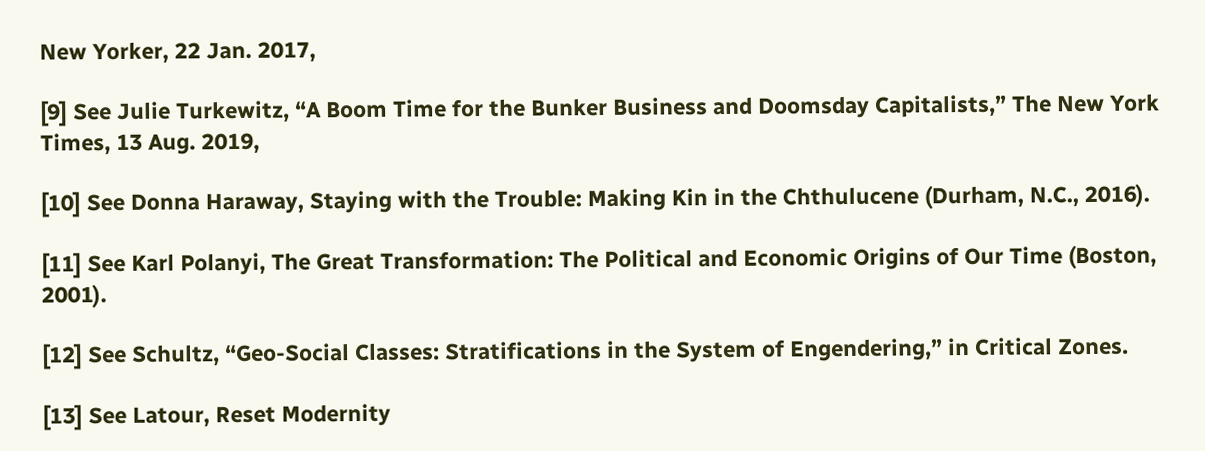New Yorker, 22 Jan. 2017,

[9] See Julie Turkewitz, “A Boom Time for the Bunker Business and Doomsday Capitalists,” The New York Times, 13 Aug. 2019,

[10] See Donna Haraway, Staying with the Trouble: Making Kin in the Chthulucene (Durham, N.C., 2016).

[11] See Karl Polanyi, The Great Transformation: The Political and Economic Origins of Our Time (Boston, 2001).

[12] See Schultz, “Geo-Social Classes: Stratifications in the System of Engendering,” in Critical Zones.

[13] See Latour, Reset Modernity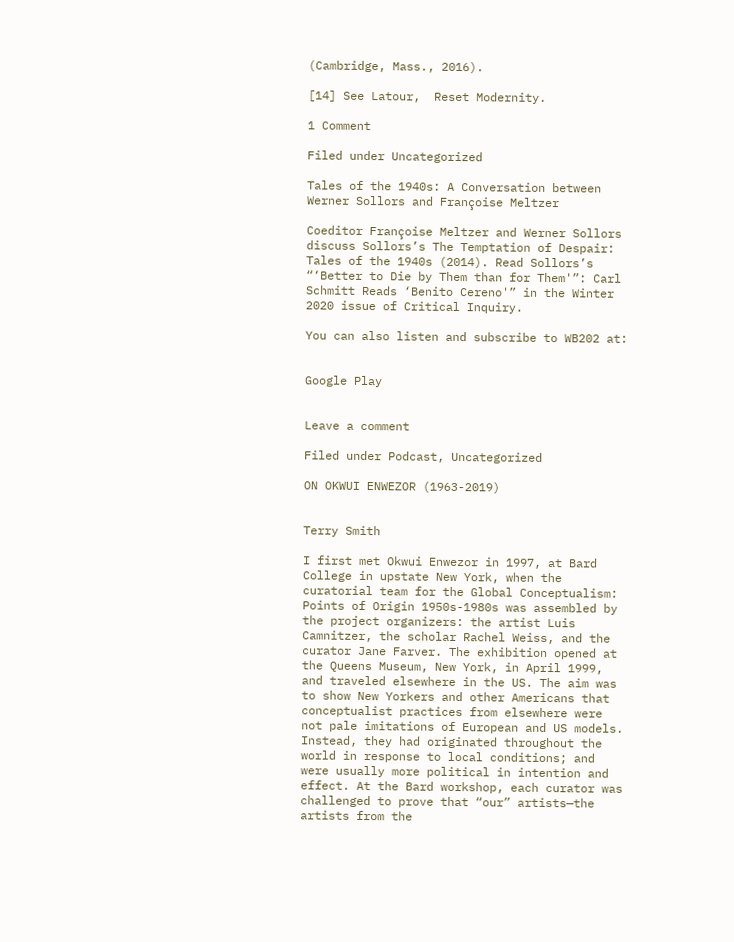(Cambridge, Mass., 2016).

[14] See Latour,  Reset Modernity.

1 Comment

Filed under Uncategorized

Tales of the 1940s: A Conversation between Werner Sollors and Françoise Meltzer

Coeditor Françoise Meltzer and Werner Sollors discuss Sollors’s The Temptation of Despair: Tales of the 1940s (2014). Read Sollors’s “‘Better to Die by Them than for Them'”: Carl Schmitt Reads ‘Benito Cereno'” in the Winter 2020 issue of Critical Inquiry.

You can also listen and subscribe to WB202 at:


Google Play


Leave a comment

Filed under Podcast, Uncategorized

ON OKWUI ENWEZOR (1963-2019)


Terry Smith

I first met Okwui Enwezor in 1997, at Bard College in upstate New York, when the curatorial team for the Global Conceptualism: Points of Origin 1950s-1980s was assembled by the project organizers: the artist Luis Camnitzer, the scholar Rachel Weiss, and the curator Jane Farver. The exhibition opened at the Queens Museum, New York, in April 1999, and traveled elsewhere in the US. The aim was to show New Yorkers and other Americans that conceptualist practices from elsewhere were not pale imitations of European and US models. Instead, they had originated throughout the world in response to local conditions; and were usually more political in intention and effect. At the Bard workshop, each curator was challenged to prove that “our” artists—the artists from the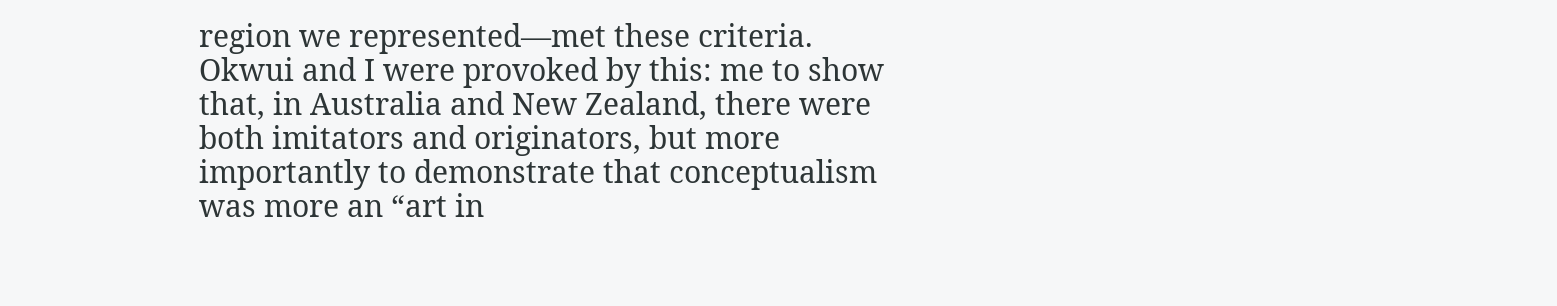region we represented—met these criteria. Okwui and I were provoked by this: me to show that, in Australia and New Zealand, there were both imitators and originators, but more importantly to demonstrate that conceptualism was more an “art in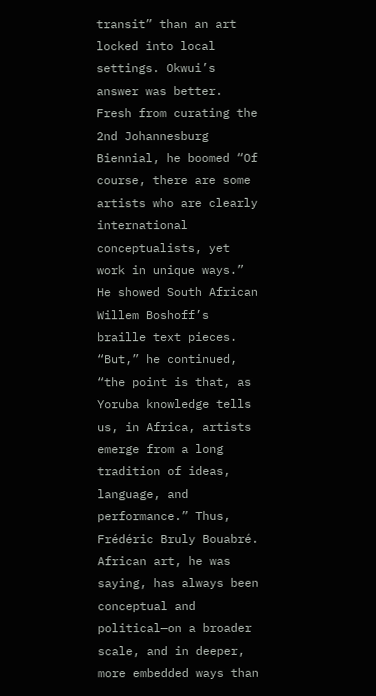transit” than an art locked into local settings. Okwui’s answer was better. Fresh from curating the 2nd Johannesburg Biennial, he boomed “Of course, there are some artists who are clearly international conceptualists, yet work in unique ways.” He showed South African Willem Boshoff’s braille text pieces. “But,” he continued, “the point is that, as Yoruba knowledge tells us, in Africa, artists emerge from a long tradition of ideas, language, and performance.” Thus, Frédéric Bruly Bouabré. African art, he was saying, has always been conceptual and political—on a broader scale, and in deeper, more embedded ways than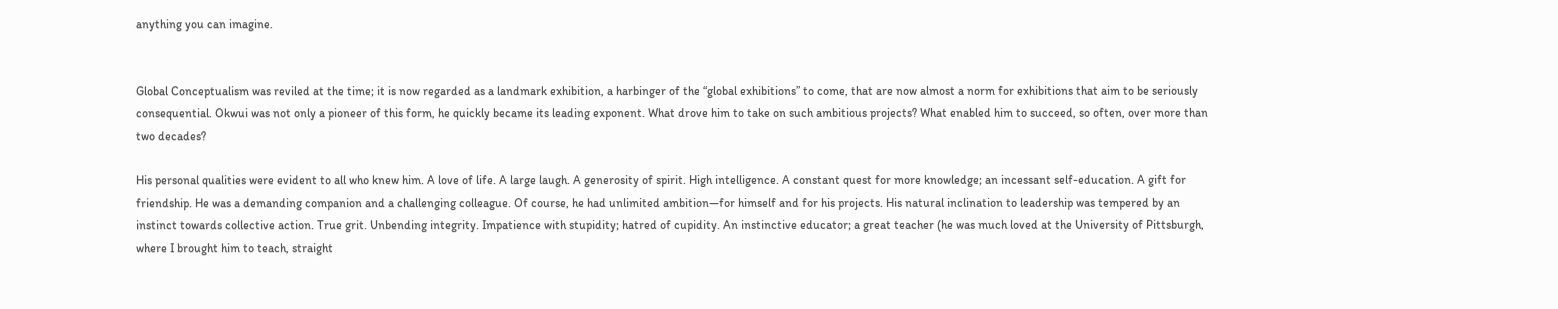anything you can imagine.


Global Conceptualism was reviled at the time; it is now regarded as a landmark exhibition, a harbinger of the “global exhibitions” to come, that are now almost a norm for exhibitions that aim to be seriously consequential. Okwui was not only a pioneer of this form, he quickly became its leading exponent. What drove him to take on such ambitious projects? What enabled him to succeed, so often, over more than two decades?

His personal qualities were evident to all who knew him. A love of life. A large laugh. A generosity of spirit. High intelligence. A constant quest for more knowledge; an incessant self-education. A gift for friendship. He was a demanding companion and a challenging colleague. Of course, he had unlimited ambition—for himself and for his projects. His natural inclination to leadership was tempered by an instinct towards collective action. True grit. Unbending integrity. Impatience with stupidity; hatred of cupidity. An instinctive educator; a great teacher (he was much loved at the University of Pittsburgh, where I brought him to teach, straight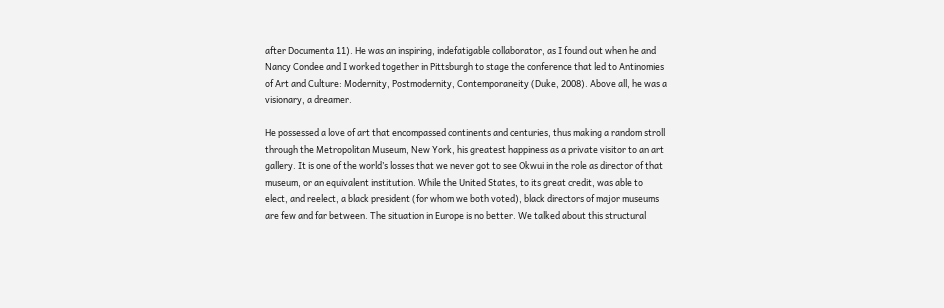after Documenta 11). He was an inspiring, indefatigable collaborator, as I found out when he and Nancy Condee and I worked together in Pittsburgh to stage the conference that led to Antinomies of Art and Culture: Modernity, Postmodernity, Contemporaneity (Duke, 2008). Above all, he was a visionary, a dreamer.

He possessed a love of art that encompassed continents and centuries, thus making a random stroll through the Metropolitan Museum, New York, his greatest happiness as a private visitor to an art gallery. It is one of the world’s losses that we never got to see Okwui in the role as director of that museum, or an equivalent institution. While the United States, to its great credit, was able to elect, and reelect, a black president (for whom we both voted), black directors of major museums are few and far between. The situation in Europe is no better. We talked about this structural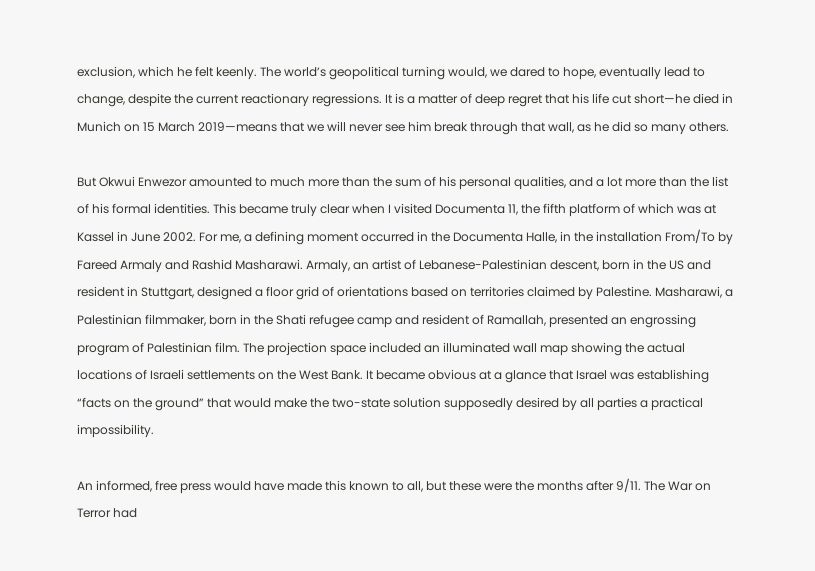exclusion, which he felt keenly. The world’s geopolitical turning would, we dared to hope, eventually lead to change, despite the current reactionary regressions. It is a matter of deep regret that his life cut short—he died in Munich on 15 March 2019—means that we will never see him break through that wall, as he did so many others.

But Okwui Enwezor amounted to much more than the sum of his personal qualities, and a lot more than the list of his formal identities. This became truly clear when I visited Documenta 11, the fifth platform of which was at Kassel in June 2002. For me, a defining moment occurred in the Documenta Halle, in the installation From/To by Fareed Armaly and Rashid Masharawi. Armaly, an artist of Lebanese-Palestinian descent, born in the US and resident in Stuttgart, designed a floor grid of orientations based on territories claimed by Palestine. Masharawi, a Palestinian filmmaker, born in the Shati refugee camp and resident of Ramallah, presented an engrossing program of Palestinian film. The projection space included an illuminated wall map showing the actual locations of Israeli settlements on the West Bank. It became obvious at a glance that Israel was establishing “facts on the ground” that would make the two-state solution supposedly desired by all parties a practical impossibility.

An informed, free press would have made this known to all, but these were the months after 9/11. The War on Terror had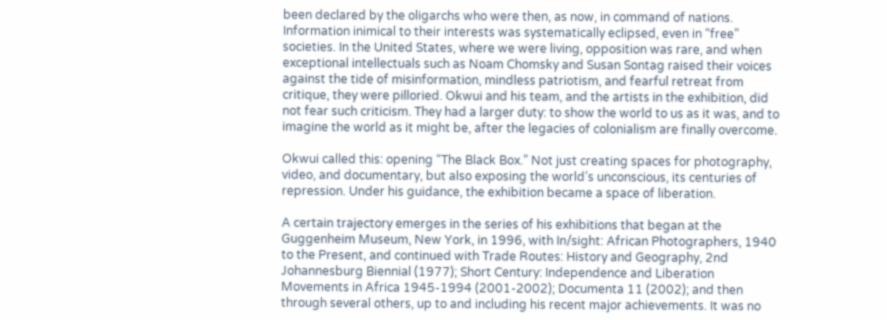been declared by the oligarchs who were then, as now, in command of nations. Information inimical to their interests was systematically eclipsed, even in “free” societies. In the United States, where we were living, opposition was rare, and when exceptional intellectuals such as Noam Chomsky and Susan Sontag raised their voices against the tide of misinformation, mindless patriotism, and fearful retreat from critique, they were pilloried. Okwui and his team, and the artists in the exhibition, did not fear such criticism. They had a larger duty: to show the world to us as it was, and to imagine the world as it might be, after the legacies of colonialism are finally overcome.

Okwui called this: opening “The Black Box.” Not just creating spaces for photography, video, and documentary, but also exposing the world’s unconscious, its centuries of repression. Under his guidance, the exhibition became a space of liberation.

A certain trajectory emerges in the series of his exhibitions that began at the Guggenheim Museum, New York, in 1996, with In/sight: African Photographers, 1940 to the Present, and continued with Trade Routes: History and Geography, 2nd Johannesburg Biennial (1977); Short Century: Independence and Liberation Movements in Africa 1945-1994 (2001-2002); Documenta 11 (2002); and then through several others, up to and including his recent major achievements. It was no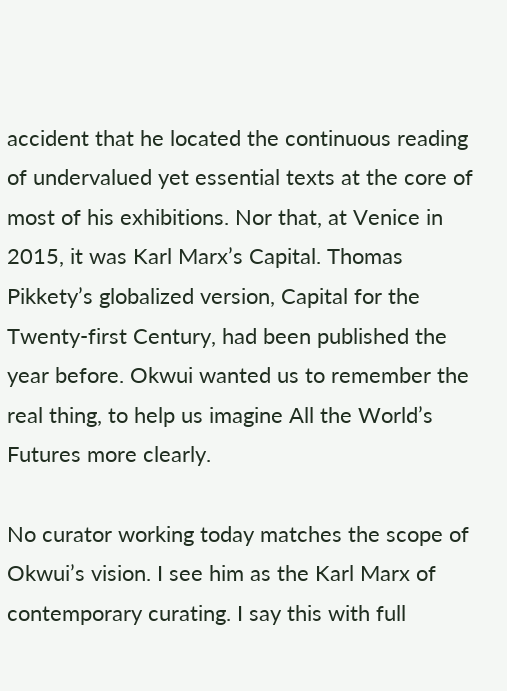accident that he located the continuous reading of undervalued yet essential texts at the core of most of his exhibitions. Nor that, at Venice in 2015, it was Karl Marx’s Capital. Thomas Pikkety’s globalized version, Capital for the Twenty-first Century, had been published the year before. Okwui wanted us to remember the real thing, to help us imagine All the World’s Futures more clearly.

No curator working today matches the scope of Okwui’s vision. I see him as the Karl Marx of contemporary curating. I say this with full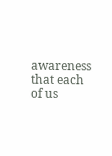awareness that each of us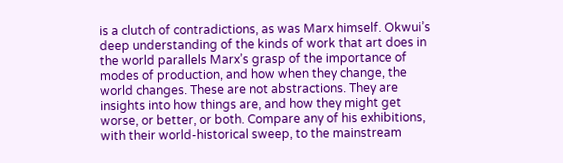is a clutch of contradictions, as was Marx himself. Okwui’s deep understanding of the kinds of work that art does in the world parallels Marx’s grasp of the importance of modes of production, and how when they change, the world changes. These are not abstractions. They are insights into how things are, and how they might get worse, or better, or both. Compare any of his exhibitions, with their world-historical sweep, to the mainstream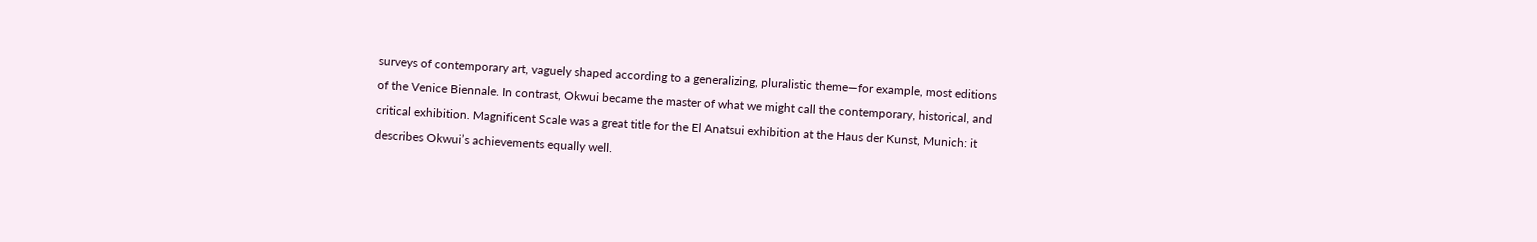surveys of contemporary art, vaguely shaped according to a generalizing, pluralistic theme—for example, most editions of the Venice Biennale. In contrast, Okwui became the master of what we might call the contemporary, historical, and critical exhibition. Magnificent Scale was a great title for the El Anatsui exhibition at the Haus der Kunst, Munich: it describes Okwui’s achievements equally well.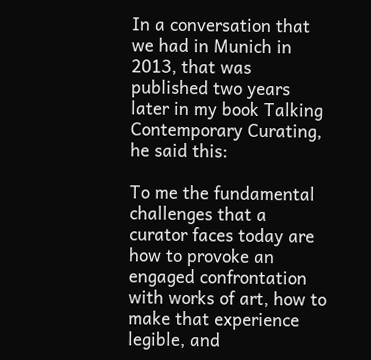In a conversation that we had in Munich in 2013, that was published two years later in my book Talking Contemporary Curating, he said this:

To me the fundamental challenges that a curator faces today are how to provoke an engaged confrontation with works of art, how to make that experience legible, and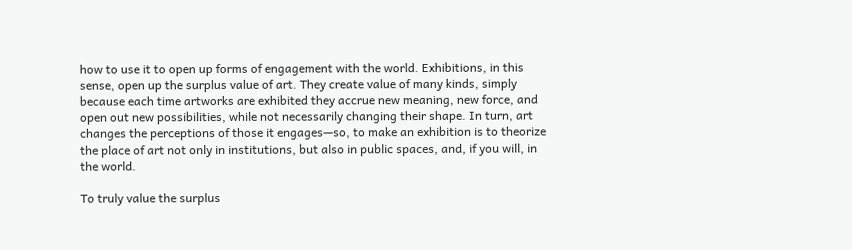how to use it to open up forms of engagement with the world. Exhibitions, in this sense, open up the surplus value of art. They create value of many kinds, simply because each time artworks are exhibited they accrue new meaning, new force, and open out new possibilities, while not necessarily changing their shape. In turn, art changes the perceptions of those it engages—so, to make an exhibition is to theorize the place of art not only in institutions, but also in public spaces, and, if you will, in the world.

To truly value the surplus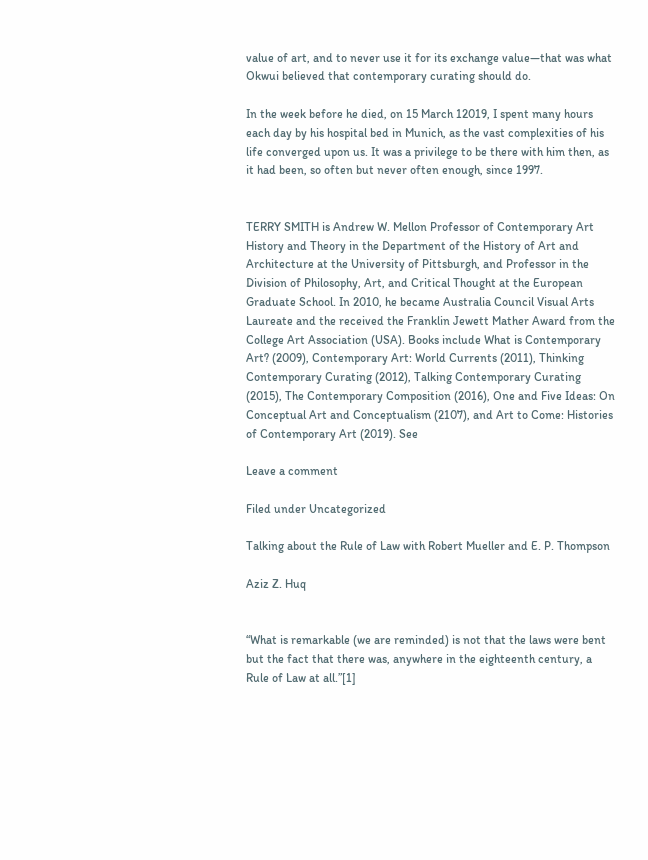value of art, and to never use it for its exchange value—that was what Okwui believed that contemporary curating should do.

In the week before he died, on 15 March 12019, I spent many hours each day by his hospital bed in Munich, as the vast complexities of his life converged upon us. It was a privilege to be there with him then, as it had been, so often but never often enough, since 1997.


TERRY SMITH is Andrew W. Mellon Professor of Contemporary Art History and Theory in the Department of the History of Art and Architecture at the University of Pittsburgh, and Professor in the Division of Philosophy, Art, and Critical Thought at the European Graduate School. In 2010, he became Australia Council Visual Arts Laureate and the received the Franklin Jewett Mather Award from the College Art Association (USA). Books include What is Contemporary Art? (2009), Contemporary Art: World Currents (2011), Thinking Contemporary Curating (2012), Talking Contemporary Curating (2015), The Contemporary Composition (2016), One and Five Ideas: On Conceptual Art and Conceptualism (2107), and Art to Come: Histories of Contemporary Art (2019). See

Leave a comment

Filed under Uncategorized

Talking about the Rule of Law with Robert Mueller and E. P. Thompson

Aziz Z. Huq


“What is remarkable (we are reminded) is not that the laws were bent but the fact that there was, anywhere in the eighteenth century, a Rule of Law at all.”[1]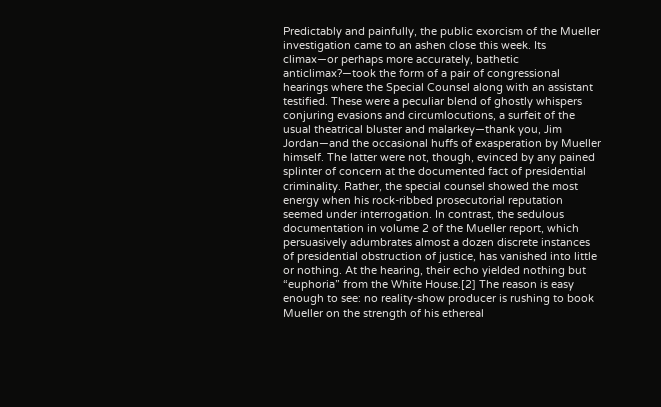Predictably and painfully, the public exorcism of the Mueller investigation came to an ashen close this week. Its climax—or perhaps more accurately, bathetic anticlimax?—took the form of a pair of congressional hearings where the Special Counsel along with an assistant testified. These were a peculiar blend of ghostly whispers conjuring evasions and circumlocutions, a surfeit of the usual theatrical bluster and malarkey—thank you, Jim Jordan—and the occasional huffs of exasperation by Mueller himself. The latter were not, though, evinced by any pained splinter of concern at the documented fact of presidential criminality. Rather, the special counsel showed the most energy when his rock-ribbed prosecutorial reputation seemed under interrogation. In contrast, the sedulous documentation in volume 2 of the Mueller report, which persuasively adumbrates almost a dozen discrete instances of presidential obstruction of justice, has vanished into little or nothing. At the hearing, their echo yielded nothing but “euphoria” from the White House.[2] The reason is easy enough to see: no reality-show producer is rushing to book Mueller on the strength of his ethereal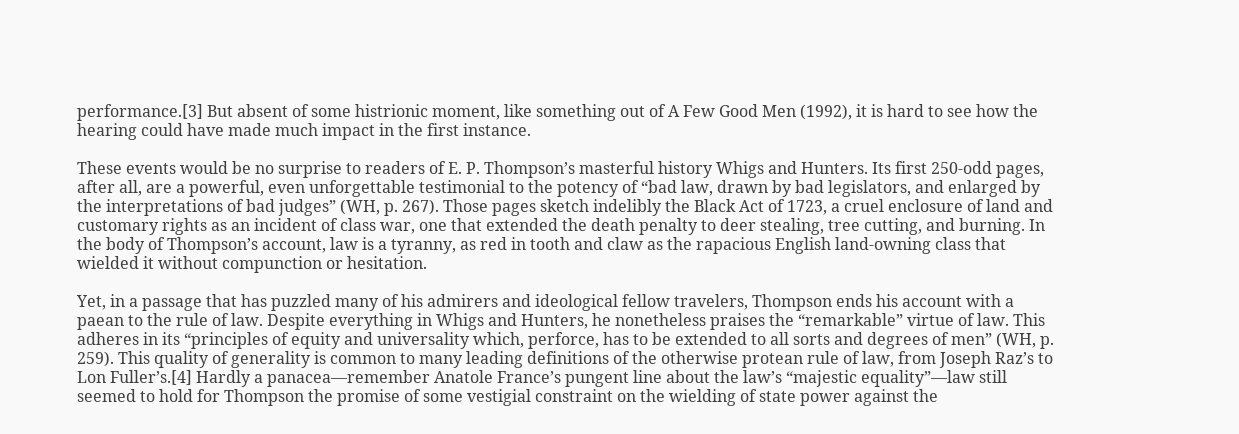performance.[3] But absent of some histrionic moment, like something out of A Few Good Men (1992), it is hard to see how the hearing could have made much impact in the first instance.

These events would be no surprise to readers of E. P. Thompson’s masterful history Whigs and Hunters. Its first 250-odd pages, after all, are a powerful, even unforgettable testimonial to the potency of “bad law, drawn by bad legislators, and enlarged by the interpretations of bad judges” (WH, p. 267). Those pages sketch indelibly the Black Act of 1723, a cruel enclosure of land and customary rights as an incident of class war, one that extended the death penalty to deer stealing, tree cutting, and burning. In the body of Thompson’s account, law is a tyranny, as red in tooth and claw as the rapacious English land-owning class that wielded it without compunction or hesitation.

Yet, in a passage that has puzzled many of his admirers and ideological fellow travelers, Thompson ends his account with a paean to the rule of law. Despite everything in Whigs and Hunters, he nonetheless praises the “remarkable” virtue of law. This adheres in its “principles of equity and universality which, perforce, has to be extended to all sorts and degrees of men” (WH, p. 259). This quality of generality is common to many leading definitions of the otherwise protean rule of law, from Joseph Raz’s to Lon Fuller’s.[4] Hardly a panacea—remember Anatole France’s pungent line about the law’s “majestic equality”—law still seemed to hold for Thompson the promise of some vestigial constraint on the wielding of state power against the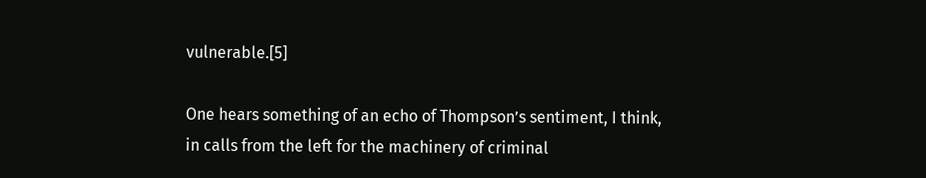vulnerable.[5]

One hears something of an echo of Thompson’s sentiment, I think, in calls from the left for the machinery of criminal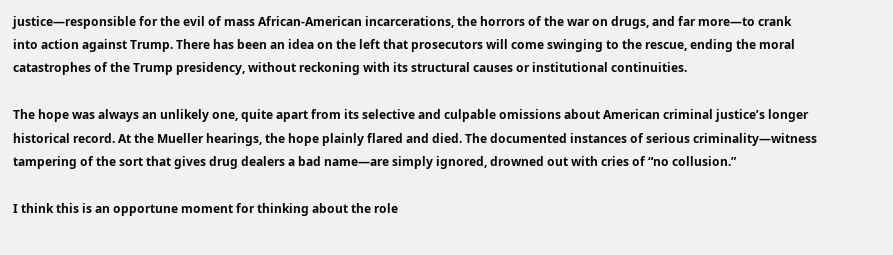justice—responsible for the evil of mass African-American incarcerations, the horrors of the war on drugs, and far more—to crank into action against Trump. There has been an idea on the left that prosecutors will come swinging to the rescue, ending the moral catastrophes of the Trump presidency, without reckoning with its structural causes or institutional continuities.

The hope was always an unlikely one, quite apart from its selective and culpable omissions about American criminal justice’s longer historical record. At the Mueller hearings, the hope plainly flared and died. The documented instances of serious criminality—witness tampering of the sort that gives drug dealers a bad name—are simply ignored, drowned out with cries of “no collusion.”

I think this is an opportune moment for thinking about the role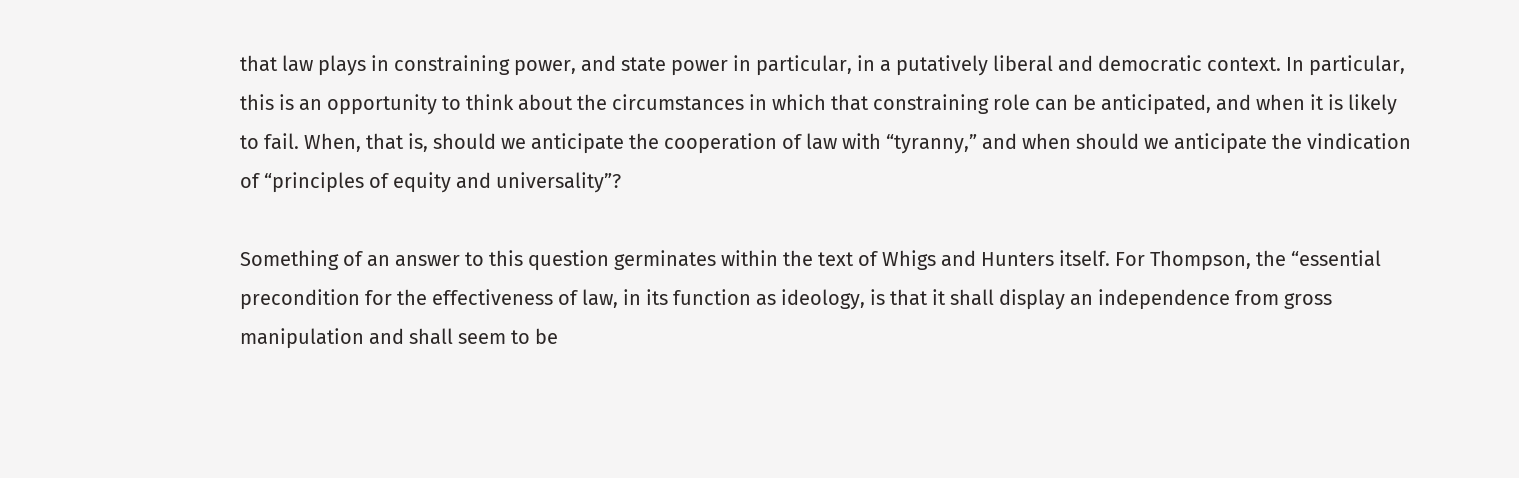that law plays in constraining power, and state power in particular, in a putatively liberal and democratic context. In particular, this is an opportunity to think about the circumstances in which that constraining role can be anticipated, and when it is likely to fail. When, that is, should we anticipate the cooperation of law with “tyranny,” and when should we anticipate the vindication of “principles of equity and universality”?

Something of an answer to this question germinates within the text of Whigs and Hunters itself. For Thompson, the “essential precondition for the effectiveness of law, in its function as ideology, is that it shall display an independence from gross manipulation and shall seem to be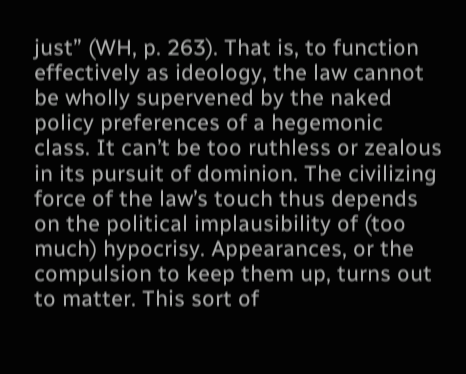just” (WH, p. 263). That is, to function effectively as ideology, the law cannot be wholly supervened by the naked policy preferences of a hegemonic class. It can’t be too ruthless or zealous in its pursuit of dominion. The civilizing force of the law’s touch thus depends on the political implausibility of (too much) hypocrisy. Appearances, or the compulsion to keep them up, turns out to matter. This sort of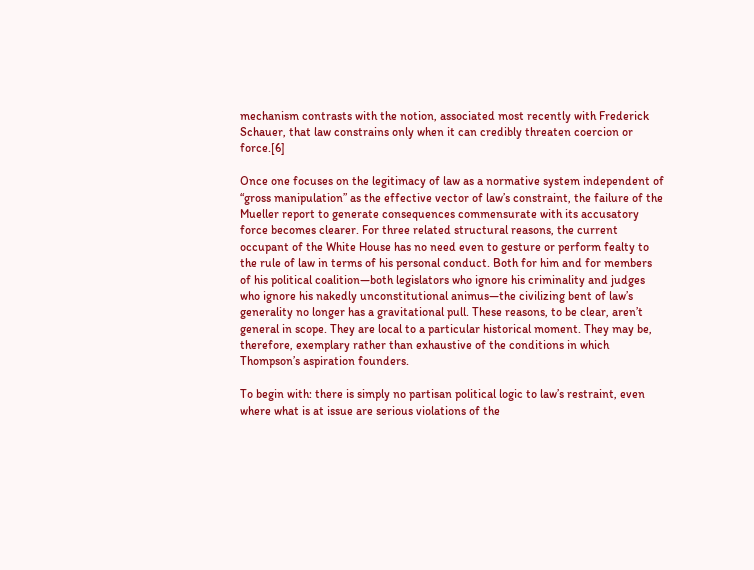mechanism contrasts with the notion, associated most recently with Frederick Schauer, that law constrains only when it can credibly threaten coercion or force.[6]

Once one focuses on the legitimacy of law as a normative system independent of “gross manipulation” as the effective vector of law’s constraint, the failure of the Mueller report to generate consequences commensurate with its accusatory force becomes clearer. For three related structural reasons, the current occupant of the White House has no need even to gesture or perform fealty to the rule of law in terms of his personal conduct. Both for him and for members of his political coalition—both legislators who ignore his criminality and judges who ignore his nakedly unconstitutional animus—the civilizing bent of law’s generality no longer has a gravitational pull. These reasons, to be clear, aren’t general in scope. They are local to a particular historical moment. They may be, therefore, exemplary rather than exhaustive of the conditions in which Thompson’s aspiration founders.

To begin with: there is simply no partisan political logic to law’s restraint, even where what is at issue are serious violations of the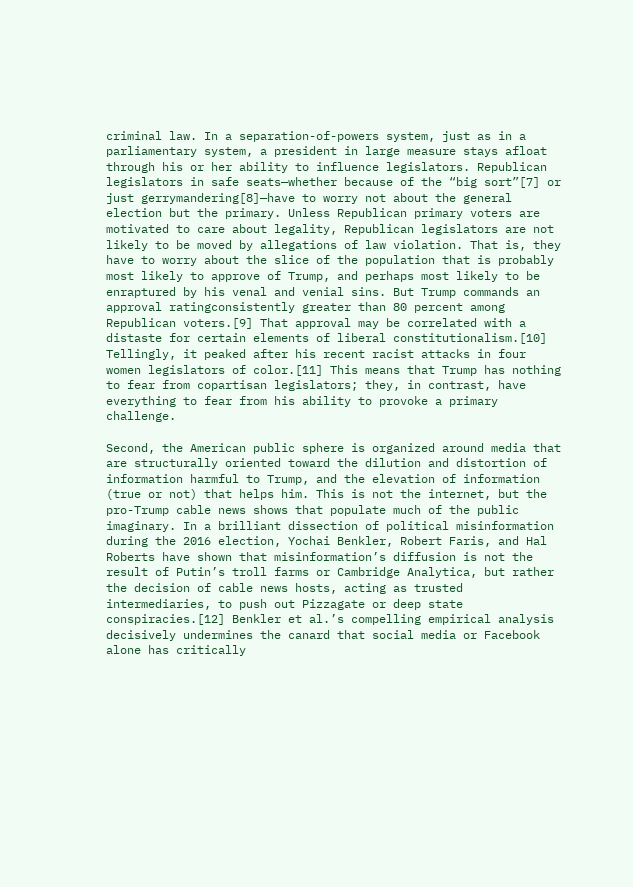criminal law. In a separation-of-powers system, just as in a parliamentary system, a president in large measure stays afloat through his or her ability to influence legislators. Republican legislators in safe seats—whether because of the “big sort”[7] or just gerrymandering[8]—have to worry not about the general election but the primary. Unless Republican primary voters are motivated to care about legality, Republican legislators are not likely to be moved by allegations of law violation. That is, they have to worry about the slice of the population that is probably most likely to approve of Trump, and perhaps most likely to be enraptured by his venal and venial sins. But Trump commands an approval ratingconsistently greater than 80 percent among Republican voters.[9] That approval may be correlated with a distaste for certain elements of liberal constitutionalism.[10] Tellingly, it peaked after his recent racist attacks in four women legislators of color.[11] This means that Trump has nothing to fear from copartisan legislators; they, in contrast, have everything to fear from his ability to provoke a primary challenge.

Second, the American public sphere is organized around media that are structurally oriented toward the dilution and distortion of information harmful to Trump, and the elevation of information (true or not) that helps him. This is not the internet, but the pro-Trump cable news shows that populate much of the public imaginary. In a brilliant dissection of political misinformation during the 2016 election, Yochai Benkler, Robert Faris, and Hal Roberts have shown that misinformation’s diffusion is not the result of Putin’s troll farms or Cambridge Analytica, but rather the decision of cable news hosts, acting as trusted intermediaries, to push out Pizzagate or deep state conspiracies.[12] Benkler et al.’s compelling empirical analysis decisively undermines the canard that social media or Facebook alone has critically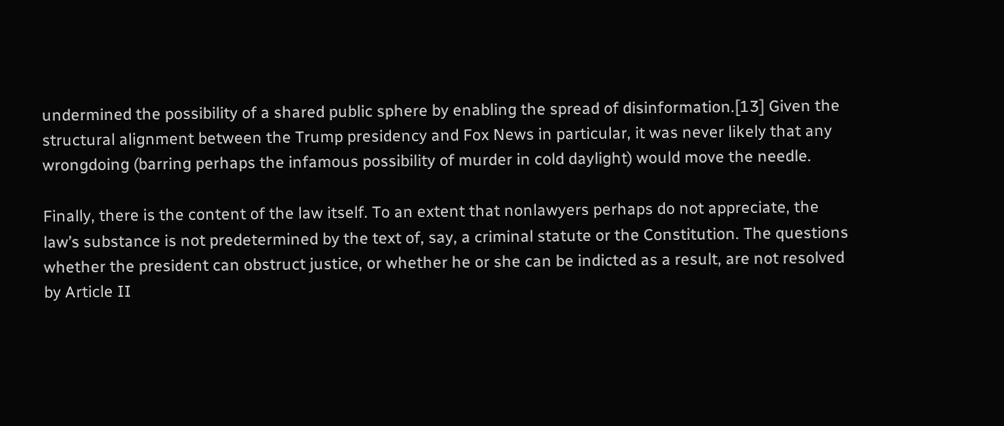undermined the possibility of a shared public sphere by enabling the spread of disinformation.[13] Given the structural alignment between the Trump presidency and Fox News in particular, it was never likely that any wrongdoing (barring perhaps the infamous possibility of murder in cold daylight) would move the needle.

Finally, there is the content of the law itself. To an extent that nonlawyers perhaps do not appreciate, the law’s substance is not predetermined by the text of, say, a criminal statute or the Constitution. The questions whether the president can obstruct justice, or whether he or she can be indicted as a result, are not resolved by Article II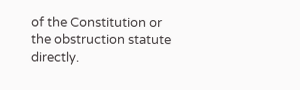of the Constitution or the obstruction statute directly.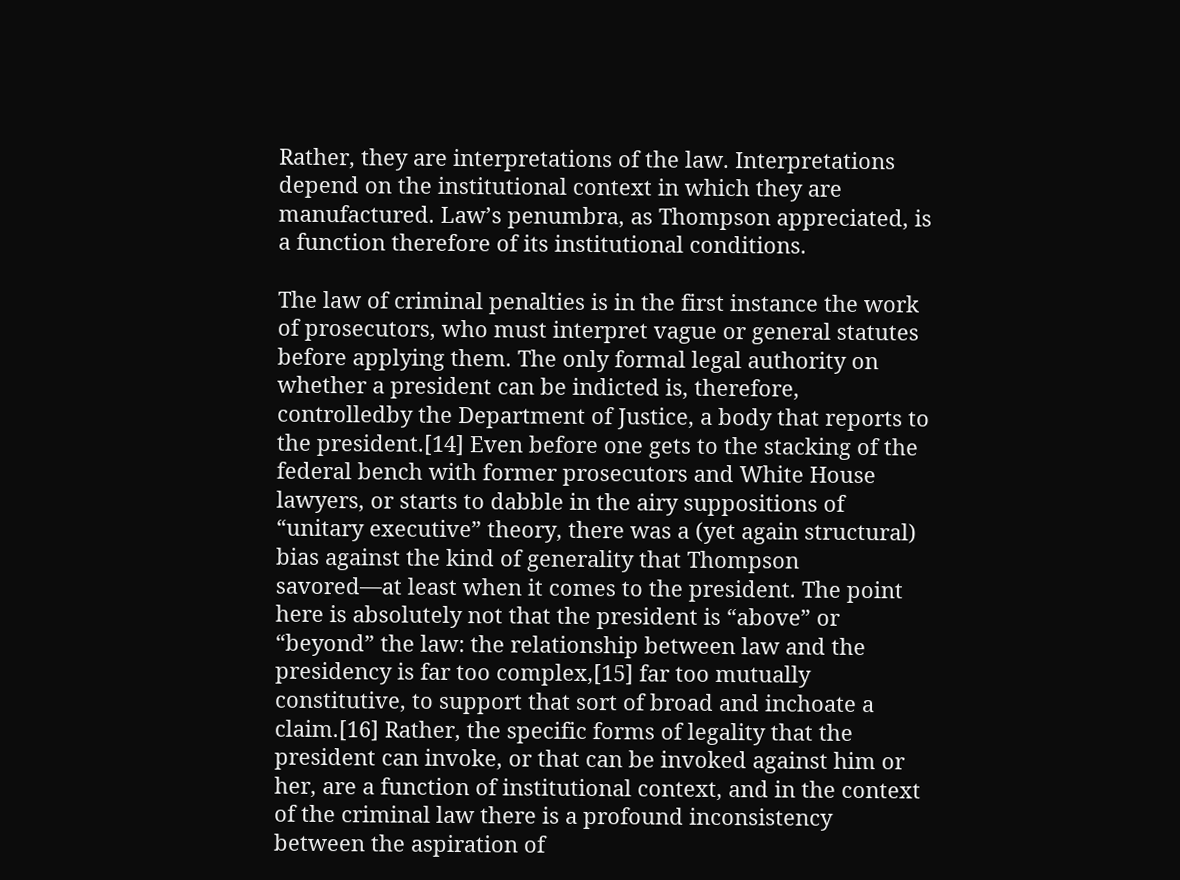Rather, they are interpretations of the law. Interpretations depend on the institutional context in which they are manufactured. Law’s penumbra, as Thompson appreciated, is a function therefore of its institutional conditions.

The law of criminal penalties is in the first instance the work of prosecutors, who must interpret vague or general statutes before applying them. The only formal legal authority on whether a president can be indicted is, therefore, controlledby the Department of Justice, a body that reports to the president.[14] Even before one gets to the stacking of the federal bench with former prosecutors and White House lawyers, or starts to dabble in the airy suppositions of “unitary executive” theory, there was a (yet again structural) bias against the kind of generality that Thompson savored—at least when it comes to the president. The point here is absolutely not that the president is “above” or “beyond” the law: the relationship between law and the presidency is far too complex,[15] far too mutually constitutive, to support that sort of broad and inchoate a claim.[16] Rather, the specific forms of legality that the president can invoke, or that can be invoked against him or her, are a function of institutional context, and in the context of the criminal law there is a profound inconsistency between the aspiration of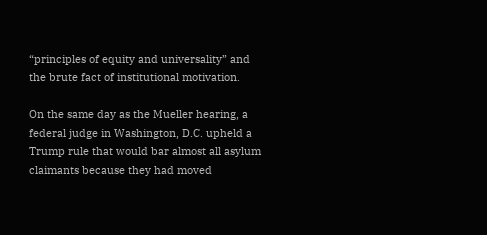“principles of equity and universality” and the brute fact of institutional motivation.

On the same day as the Mueller hearing, a federal judge in Washington, D.C. upheld a Trump rule that would bar almost all asylum claimants because they had moved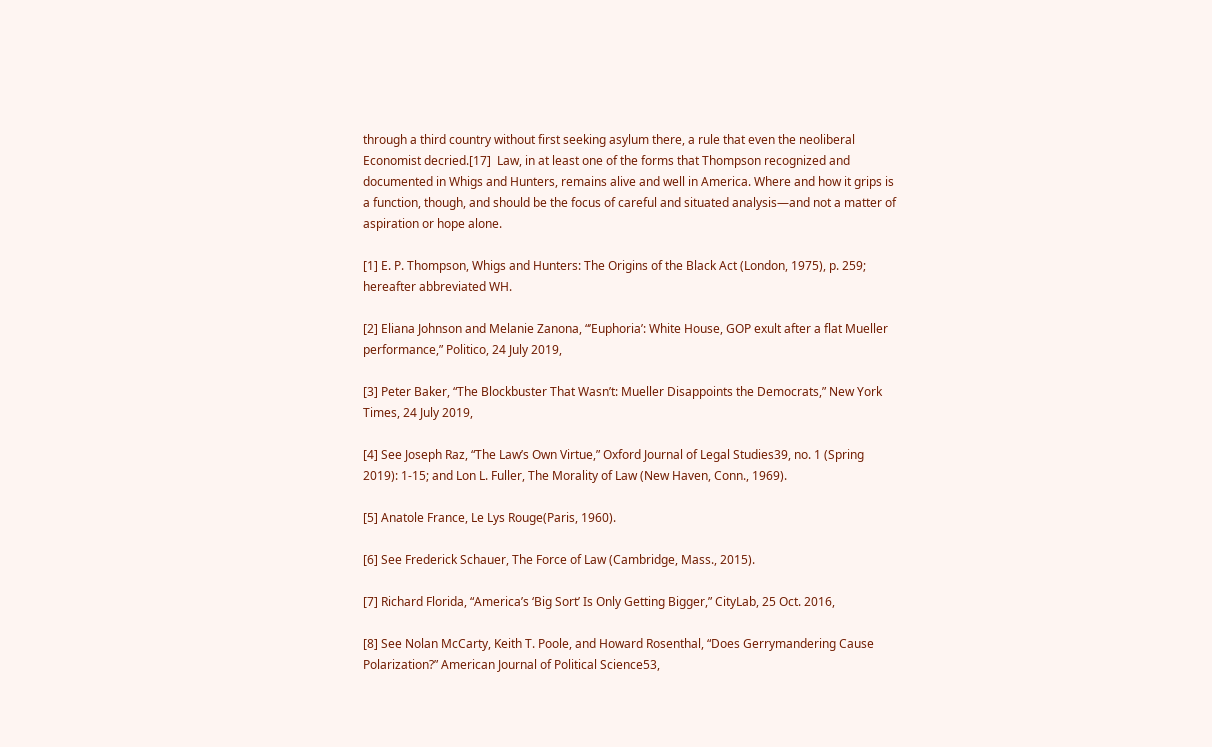through a third country without first seeking asylum there, a rule that even the neoliberal Economist decried.[17]  Law, in at least one of the forms that Thompson recognized and documented in Whigs and Hunters, remains alive and well in America. Where and how it grips is a function, though, and should be the focus of careful and situated analysis—and not a matter of aspiration or hope alone.

[1] E. P. Thompson, Whigs and Hunters: The Origins of the Black Act (London, 1975), p. 259; hereafter abbreviated WH.

[2] Eliana Johnson and Melanie Zanona, “’Euphoria’: White House, GOP exult after a flat Mueller performance,” Politico, 24 July 2019,

[3] Peter Baker, “The Blockbuster That Wasn’t: Mueller Disappoints the Democrats,” New York Times, 24 July 2019,

[4] See Joseph Raz, “The Law’s Own Virtue,” Oxford Journal of Legal Studies39, no. 1 (Spring 2019): 1-15; and Lon L. Fuller, The Morality of Law (New Haven, Conn., 1969).

[5] Anatole France, Le Lys Rouge(Paris, 1960).

[6] See Frederick Schauer, The Force of Law (Cambridge, Mass., 2015).

[7] Richard Florida, “America’s ‘Big Sort’ Is Only Getting Bigger,” CityLab, 25 Oct. 2016,

[8] See Nolan McCarty, Keith T. Poole, and Howard Rosenthal, “Does Gerrymandering Cause Polarization?” American Journal of Political Science53,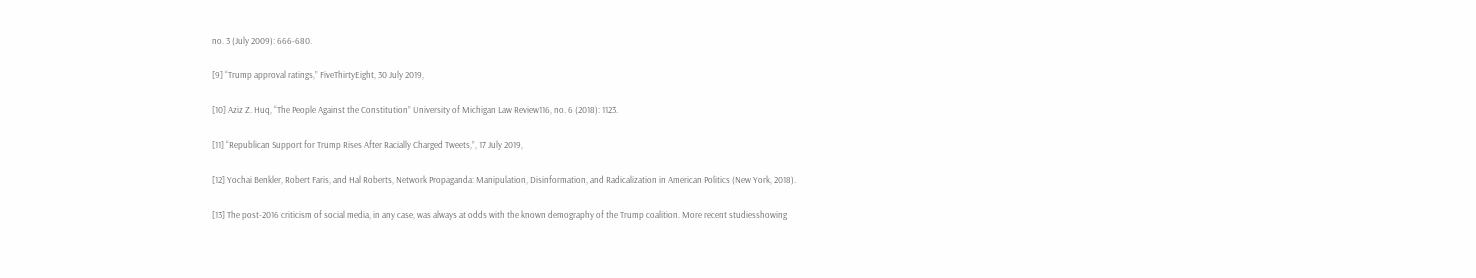no. 3 (July 2009): 666-680.

[9] “Trump approval ratings,” FiveThirtyEight, 30 July 2019,

[10] Aziz Z. Huq, “The People Against the Constitution” University of Michigan Law Review116, no. 6 (2018): 1123.

[11] “Republican Support for Trump Rises After Racially Charged Tweets,”, 17 July 2019,

[12] Yochai Benkler, Robert Faris, and Hal Roberts, Network Propaganda: Manipulation, Disinformation, and Radicalization in American Politics (New York, 2018).

[13] The post-2016 criticism of social media, in any case, was always at odds with the known demography of the Trump coalition. More recent studiesshowing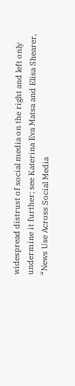widespread distrust of social media on the right and left only undermine it further; see Katerina Eva Matsa and Elisa Shearer, “News Use Across Social Media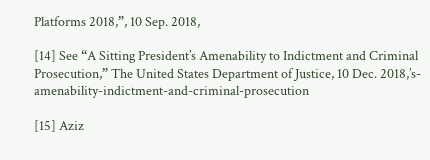Platforms 2018,”, 10 Sep. 2018,

[14] See “A Sitting President’s Amenability to Indictment and Criminal Prosecution,” The United States Department of Justice, 10 Dec. 2018,’s-amenability-indictment-and-criminal-prosecution

[15] Aziz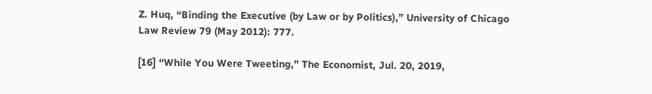Z. Huq, “Binding the Executive (by Law or by Politics),” University of Chicago Law Review 79 (May 2012): 777.

[16] “While You Were Tweeting,” The Economist, Jul. 20, 2019,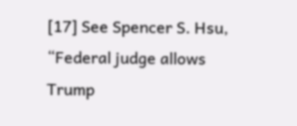[17] See Spencer S. Hsu, “Federal judge allows Trump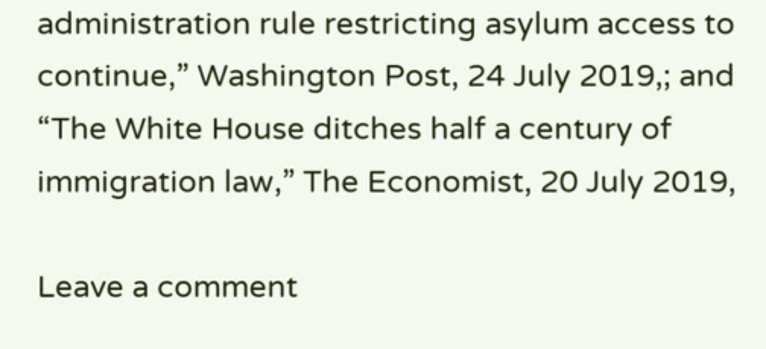administration rule restricting asylum access to continue,” Washington Post, 24 July 2019,; and “The White House ditches half a century of immigration law,” The Economist, 20 July 2019,

Leave a comment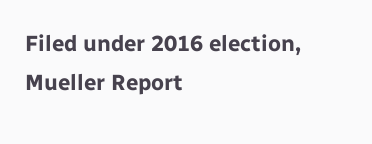Filed under 2016 election, Mueller Report